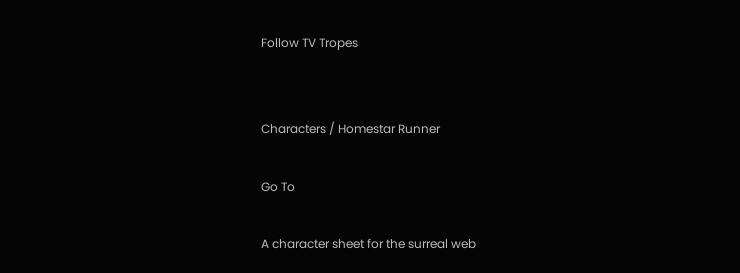Follow TV Tropes


Characters / Homestar Runner

Go To

A character sheet for the surreal web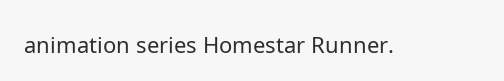animation series Homestar Runner.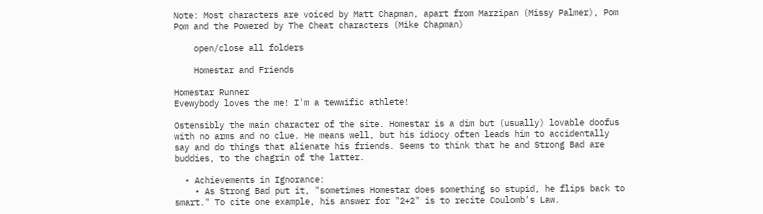Note: Most characters are voiced by Matt Chapman, apart from Marzipan (Missy Palmer), Pom Pom and the Powered by The Cheat characters (Mike Chapman)

    open/close all folders

    Homestar and Friends

Homestar Runner
Evewybody loves the me! I'm a tewwific athlete!

Ostensibly the main character of the site. Homestar is a dim but (usually) lovable doofus with no arms and no clue. He means well, but his idiocy often leads him to accidentally say and do things that alienate his friends. Seems to think that he and Strong Bad are buddies, to the chagrin of the latter.

  • Achievements in Ignorance:
    • As Strong Bad put it, "sometimes Homestar does something so stupid, he flips back to smart." To cite one example, his answer for "2+2" is to recite Coulomb's Law.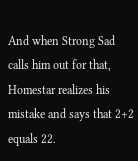And when Strong Sad calls him out for that, Homestar realizes his mistake and says that 2+2 equals 22.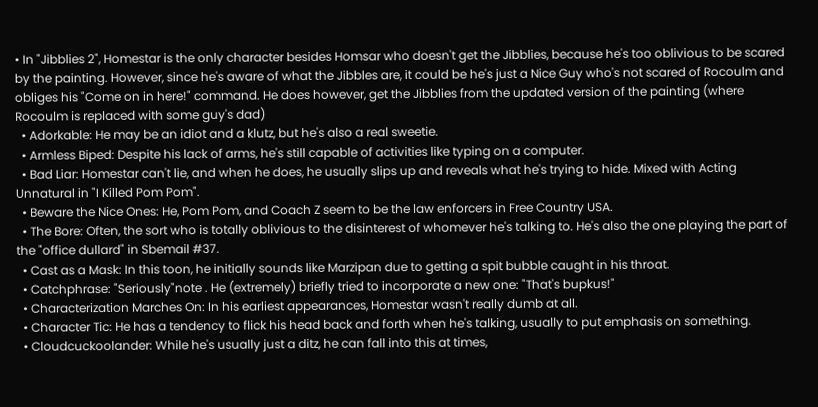• In "Jibblies 2", Homestar is the only character besides Homsar who doesn't get the Jibblies, because he's too oblivious to be scared by the painting. However, since he's aware of what the Jibbles are, it could be he's just a Nice Guy who's not scared of Rocoulm and obliges his "Come on in here!" command. He does however, get the Jibblies from the updated version of the painting (where Rocoulm is replaced with some guy's dad)
  • Adorkable: He may be an idiot and a klutz, but he's also a real sweetie.
  • Armless Biped: Despite his lack of arms, he's still capable of activities like typing on a computer.
  • Bad Liar: Homestar can't lie, and when he does, he usually slips up and reveals what he's trying to hide. Mixed with Acting Unnatural in "I Killed Pom Pom".
  • Beware the Nice Ones: He, Pom Pom, and Coach Z seem to be the law enforcers in Free Country USA.
  • The Bore: Often, the sort who is totally oblivious to the disinterest of whomever he's talking to. He's also the one playing the part of the "office dullard" in Sbemail #37.
  • Cast as a Mask: In this toon, he initially sounds like Marzipan due to getting a spit bubble caught in his throat.
  • Catchphrase: "Seriously"note . He (extremely) briefly tried to incorporate a new one: "That's bupkus!"
  • Characterization Marches On: In his earliest appearances, Homestar wasn't really dumb at all.
  • Character Tic: He has a tendency to flick his head back and forth when he's talking, usually to put emphasis on something.
  • Cloudcuckoolander: While he's usually just a ditz, he can fall into this at times,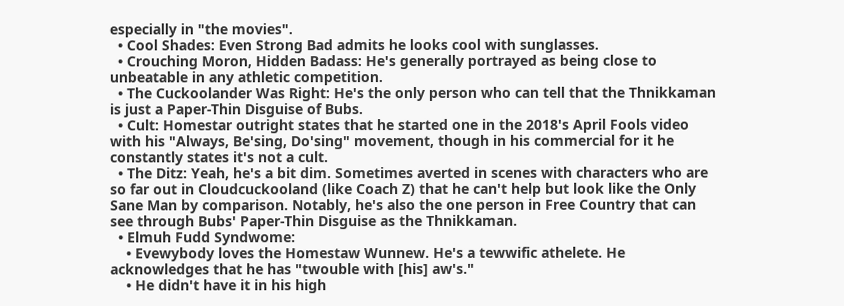especially in "the movies".
  • Cool Shades: Even Strong Bad admits he looks cool with sunglasses.
  • Crouching Moron, Hidden Badass: He's generally portrayed as being close to unbeatable in any athletic competition.
  • The Cuckoolander Was Right: He's the only person who can tell that the Thnikkaman is just a Paper-Thin Disguise of Bubs.
  • Cult: Homestar outright states that he started one in the 2018's April Fools video with his "Always, Be'sing, Do'sing" movement, though in his commercial for it he constantly states it's not a cult.
  • The Ditz: Yeah, he's a bit dim. Sometimes averted in scenes with characters who are so far out in Cloudcuckooland (like Coach Z) that he can't help but look like the Only Sane Man by comparison. Notably, he's also the one person in Free Country that can see through Bubs' Paper-Thin Disguise as the Thnikkaman.
  • Elmuh Fudd Syndwome:
    • Evewybody loves the Homestaw Wunnew. He's a tewwific athelete. He acknowledges that he has "twouble with [his] aw's."
    • He didn't have it in his high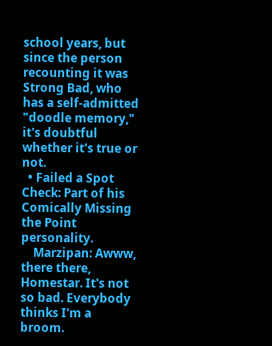school years, but since the person recounting it was Strong Bad, who has a self-admitted "doodle memory," it's doubtful whether it's true or not.
  • Failed a Spot Check: Part of his Comically Missing the Point personality.
    Marzipan: Awww, there there, Homestar. It's not so bad. Everybody thinks I'm a broom.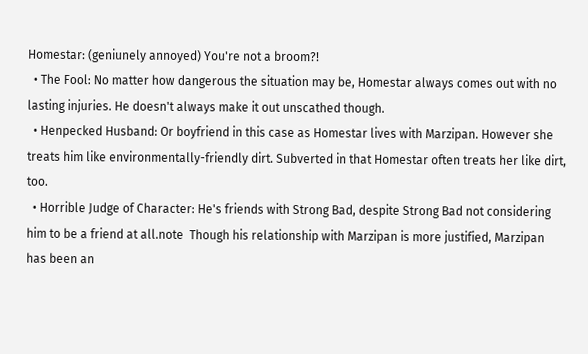Homestar: (geniunely annoyed) You're not a broom?!
  • The Fool: No matter how dangerous the situation may be, Homestar always comes out with no lasting injuries. He doesn't always make it out unscathed though.
  • Henpecked Husband: Or boyfriend in this case as Homestar lives with Marzipan. However she treats him like environmentally-friendly dirt. Subverted in that Homestar often treats her like dirt, too.
  • Horrible Judge of Character: He's friends with Strong Bad, despite Strong Bad not considering him to be a friend at all.note  Though his relationship with Marzipan is more justified, Marzipan has been an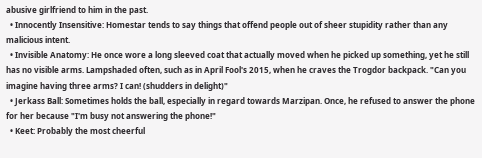abusive girlfriend to him in the past.
  • Innocently Insensitive: Homestar tends to say things that offend people out of sheer stupidity rather than any malicious intent.
  • Invisible Anatomy: He once wore a long sleeved coat that actually moved when he picked up something, yet he still has no visible arms. Lampshaded often, such as in April Fool's 2015, when he craves the Trogdor backpack. "Can you imagine having three arms? I can! (shudders in delight)"
  • Jerkass Ball: Sometimes holds the ball, especially in regard towards Marzipan. Once, he refused to answer the phone for her because "I'm busy not answering the phone!"
  • Keet: Probably the most cheerful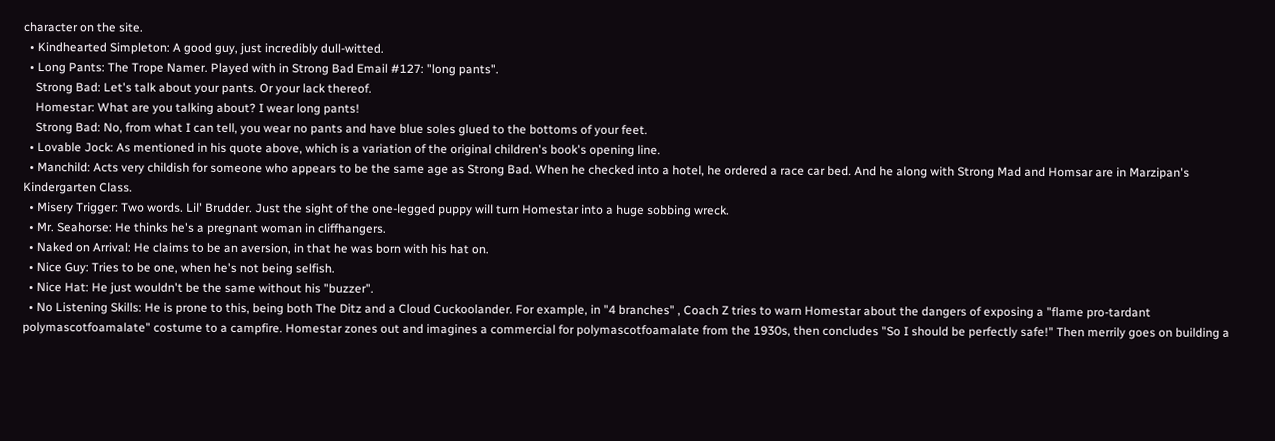character on the site.
  • Kindhearted Simpleton: A good guy, just incredibly dull-witted.
  • Long Pants: The Trope Namer. Played with in Strong Bad Email #127: "long pants".
    Strong Bad: Let's talk about your pants. Or your lack thereof.
    Homestar: What are you talking about? I wear long pants!
    Strong Bad: No, from what I can tell, you wear no pants and have blue soles glued to the bottoms of your feet.
  • Lovable Jock: As mentioned in his quote above, which is a variation of the original children's book's opening line.
  • Manchild: Acts very childish for someone who appears to be the same age as Strong Bad. When he checked into a hotel, he ordered a race car bed. And he along with Strong Mad and Homsar are in Marzipan's Kindergarten Class.
  • Misery Trigger: Two words. Lil' Brudder. Just the sight of the one-legged puppy will turn Homestar into a huge sobbing wreck.
  • Mr. Seahorse: He thinks he's a pregnant woman in cliffhangers.
  • Naked on Arrival: He claims to be an aversion, in that he was born with his hat on.
  • Nice Guy: Tries to be one, when he's not being selfish.
  • Nice Hat: He just wouldn't be the same without his "buzzer".
  • No Listening Skills: He is prone to this, being both The Ditz and a Cloud Cuckoolander. For example, in "4 branches" , Coach Z tries to warn Homestar about the dangers of exposing a "flame pro-tardant polymascotfoamalate" costume to a campfire. Homestar zones out and imagines a commercial for polymascotfoamalate from the 1930s, then concludes "So I should be perfectly safe!" Then merrily goes on building a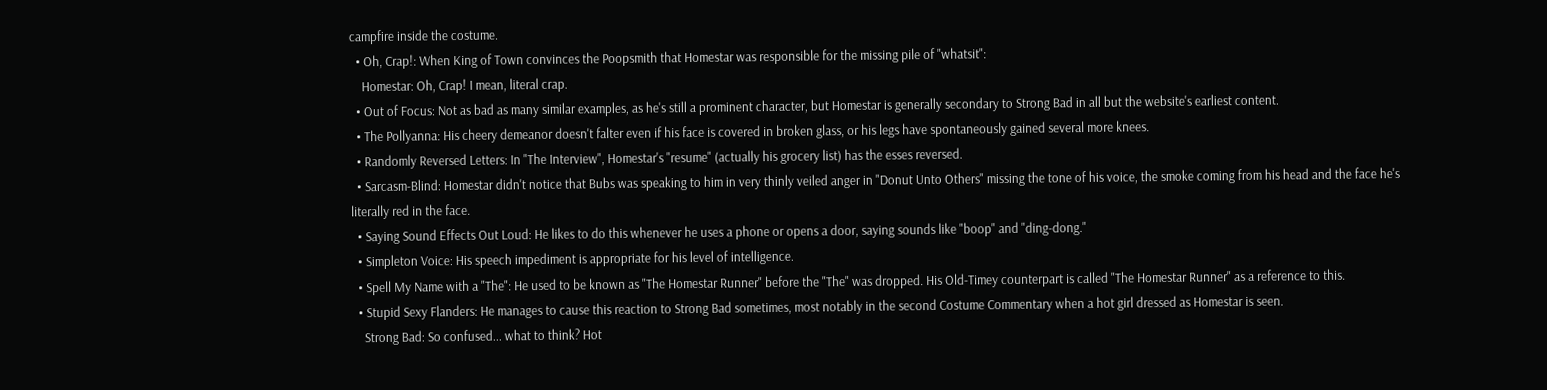campfire inside the costume.
  • Oh, Crap!: When King of Town convinces the Poopsmith that Homestar was responsible for the missing pile of "whatsit":
    Homestar: Oh, Crap! I mean, literal crap.
  • Out of Focus: Not as bad as many similar examples, as he's still a prominent character, but Homestar is generally secondary to Strong Bad in all but the website's earliest content.
  • The Pollyanna: His cheery demeanor doesn't falter even if his face is covered in broken glass, or his legs have spontaneously gained several more knees.
  • Randomly Reversed Letters: In "The Interview", Homestar's "resume" (actually his grocery list) has the esses reversed.
  • Sarcasm-Blind: Homestar didn't notice that Bubs was speaking to him in very thinly veiled anger in "Donut Unto Others" missing the tone of his voice, the smoke coming from his head and the face he's literally red in the face.
  • Saying Sound Effects Out Loud: He likes to do this whenever he uses a phone or opens a door, saying sounds like "boop" and "ding-dong."
  • Simpleton Voice: His speech impediment is appropriate for his level of intelligence.
  • Spell My Name with a "The": He used to be known as "The Homestar Runner" before the "The" was dropped. His Old-Timey counterpart is called "The Homestar Runner" as a reference to this.
  • Stupid Sexy Flanders: He manages to cause this reaction to Strong Bad sometimes, most notably in the second Costume Commentary when a hot girl dressed as Homestar is seen.
    Strong Bad: So confused... what to think? Hot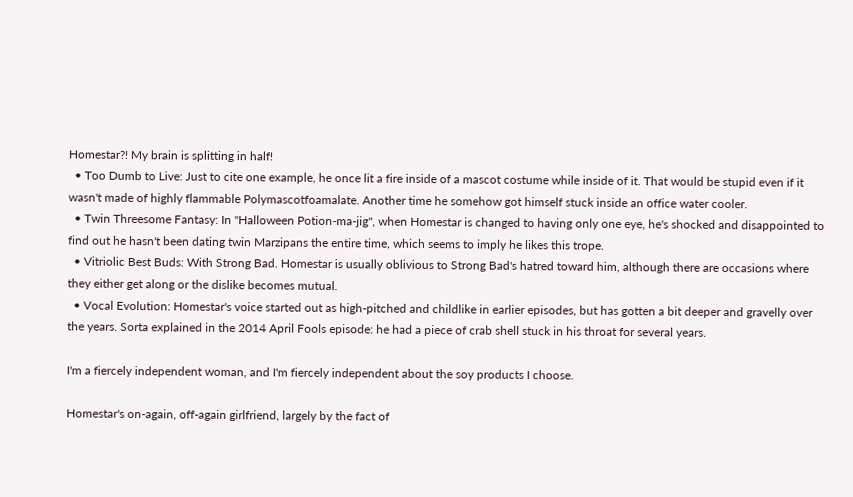Homestar?! My brain is splitting in half!
  • Too Dumb to Live: Just to cite one example, he once lit a fire inside of a mascot costume while inside of it. That would be stupid even if it wasn't made of highly flammable Polymascotfoamalate. Another time he somehow got himself stuck inside an office water cooler.
  • Twin Threesome Fantasy: In "Halloween Potion-ma-jig", when Homestar is changed to having only one eye, he's shocked and disappointed to find out he hasn't been dating twin Marzipans the entire time, which seems to imply he likes this trope.
  • Vitriolic Best Buds: With Strong Bad. Homestar is usually oblivious to Strong Bad's hatred toward him, although there are occasions where they either get along or the dislike becomes mutual.
  • Vocal Evolution: Homestar's voice started out as high-pitched and childlike in earlier episodes, but has gotten a bit deeper and gravelly over the years. Sorta explained in the 2014 April Fools episode: he had a piece of crab shell stuck in his throat for several years.

I'm a fiercely independent woman, and I'm fiercely independent about the soy products I choose.

Homestar's on-again, off-again girlfriend, largely by the fact of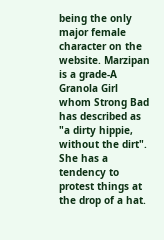being the only major female character on the website. Marzipan is a grade-A Granola Girl whom Strong Bad has described as "a dirty hippie, without the dirt". She has a tendency to protest things at the drop of a hat.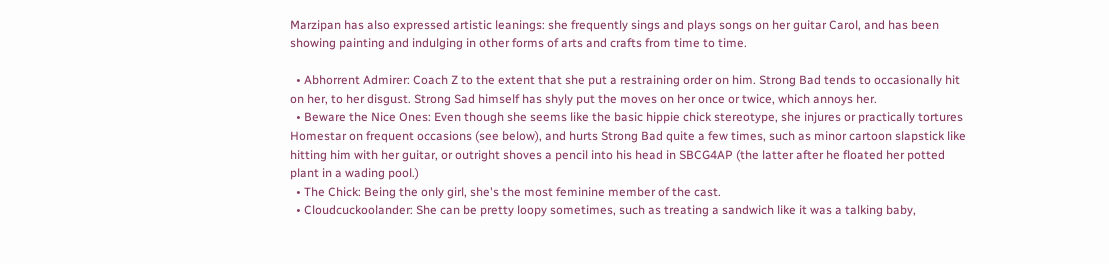Marzipan has also expressed artistic leanings: she frequently sings and plays songs on her guitar Carol, and has been showing painting and indulging in other forms of arts and crafts from time to time.

  • Abhorrent Admirer: Coach Z to the extent that she put a restraining order on him. Strong Bad tends to occasionally hit on her, to her disgust. Strong Sad himself has shyly put the moves on her once or twice, which annoys her.
  • Beware the Nice Ones: Even though she seems like the basic hippie chick stereotype, she injures or practically tortures Homestar on frequent occasions (see below), and hurts Strong Bad quite a few times, such as minor cartoon slapstick like hitting him with her guitar, or outright shoves a pencil into his head in SBCG4AP (the latter after he floated her potted plant in a wading pool.)
  • The Chick: Being the only girl, she's the most feminine member of the cast.
  • Cloudcuckoolander: She can be pretty loopy sometimes, such as treating a sandwich like it was a talking baby,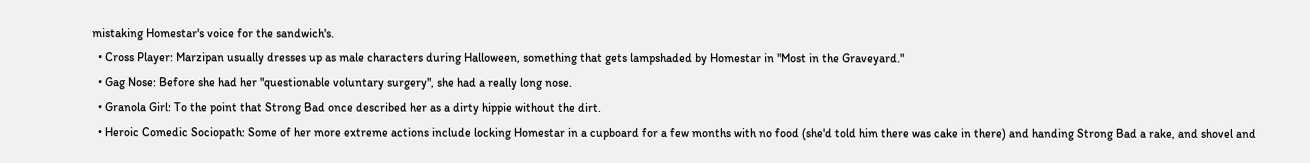mistaking Homestar's voice for the sandwich's.
  • Cross Player: Marzipan usually dresses up as male characters during Halloween, something that gets lampshaded by Homestar in "Most in the Graveyard."
  • Gag Nose: Before she had her "questionable voluntary surgery", she had a really long nose.
  • Granola Girl: To the point that Strong Bad once described her as a dirty hippie without the dirt.
  • Heroic Comedic Sociopath: Some of her more extreme actions include locking Homestar in a cupboard for a few months with no food (she'd told him there was cake in there) and handing Strong Bad a rake, and shovel and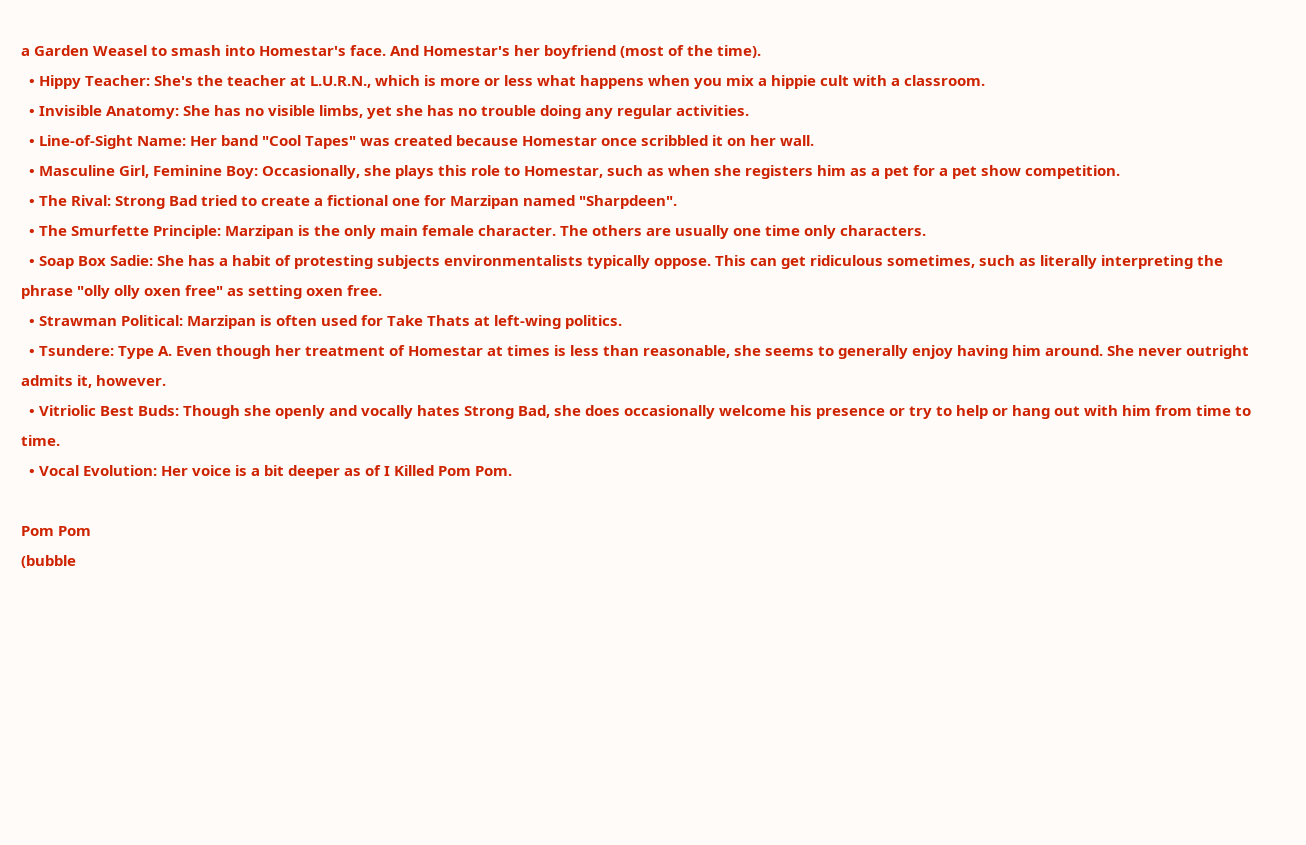a Garden Weasel to smash into Homestar's face. And Homestar's her boyfriend (most of the time).
  • Hippy Teacher: She's the teacher at L.U.R.N., which is more or less what happens when you mix a hippie cult with a classroom.
  • Invisible Anatomy: She has no visible limbs, yet she has no trouble doing any regular activities.
  • Line-of-Sight Name: Her band "Cool Tapes" was created because Homestar once scribbled it on her wall.
  • Masculine Girl, Feminine Boy: Occasionally, she plays this role to Homestar, such as when she registers him as a pet for a pet show competition.
  • The Rival: Strong Bad tried to create a fictional one for Marzipan named "Sharpdeen".
  • The Smurfette Principle: Marzipan is the only main female character. The others are usually one time only characters.
  • Soap Box Sadie: She has a habit of protesting subjects environmentalists typically oppose. This can get ridiculous sometimes, such as literally interpreting the phrase "olly olly oxen free" as setting oxen free.
  • Strawman Political: Marzipan is often used for Take Thats at left-wing politics.
  • Tsundere: Type A. Even though her treatment of Homestar at times is less than reasonable, she seems to generally enjoy having him around. She never outright admits it, however.
  • Vitriolic Best Buds: Though she openly and vocally hates Strong Bad, she does occasionally welcome his presence or try to help or hang out with him from time to time.
  • Vocal Evolution: Her voice is a bit deeper as of I Killed Pom Pom.

Pom Pom
(bubble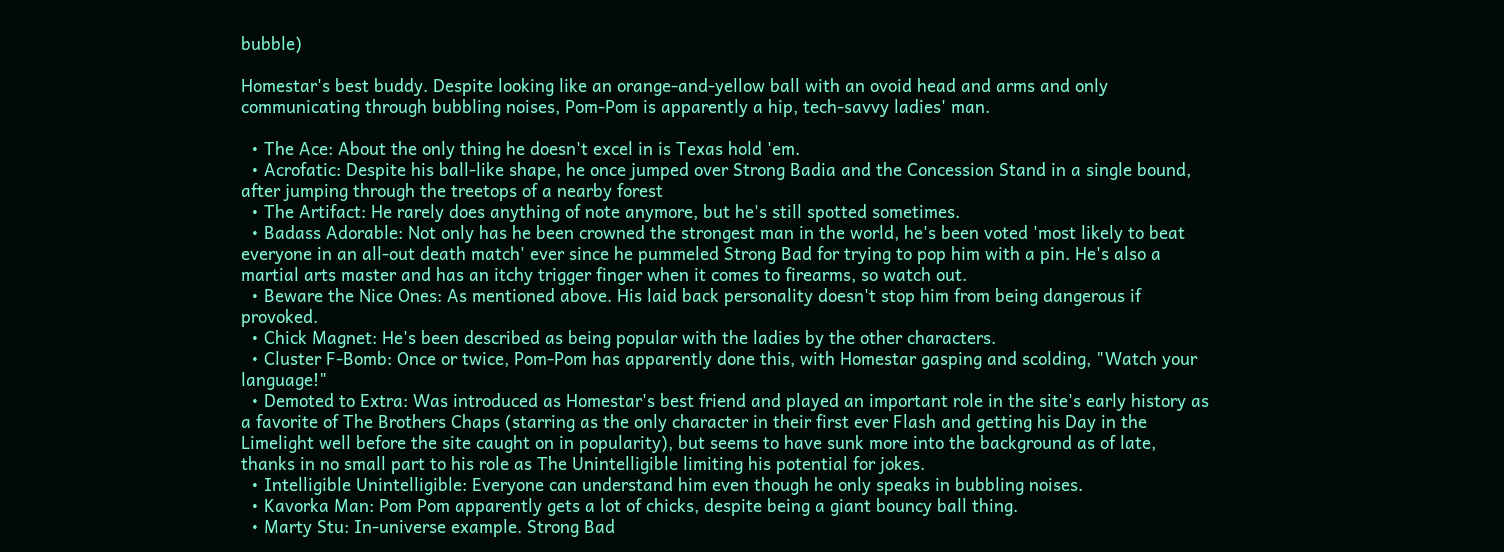bubble)

Homestar's best buddy. Despite looking like an orange-and-yellow ball with an ovoid head and arms and only communicating through bubbling noises, Pom-Pom is apparently a hip, tech-savvy ladies' man.

  • The Ace: About the only thing he doesn't excel in is Texas hold 'em.
  • Acrofatic: Despite his ball-like shape, he once jumped over Strong Badia and the Concession Stand in a single bound, after jumping through the treetops of a nearby forest
  • The Artifact: He rarely does anything of note anymore, but he's still spotted sometimes.
  • Badass Adorable: Not only has he been crowned the strongest man in the world, he's been voted 'most likely to beat everyone in an all-out death match' ever since he pummeled Strong Bad for trying to pop him with a pin. He's also a martial arts master and has an itchy trigger finger when it comes to firearms, so watch out.
  • Beware the Nice Ones: As mentioned above. His laid back personality doesn't stop him from being dangerous if provoked.
  • Chick Magnet: He's been described as being popular with the ladies by the other characters.
  • Cluster F-Bomb: Once or twice, Pom-Pom has apparently done this, with Homestar gasping and scolding, "Watch your language!"
  • Demoted to Extra: Was introduced as Homestar's best friend and played an important role in the site's early history as a favorite of The Brothers Chaps (starring as the only character in their first ever Flash and getting his Day in the Limelight well before the site caught on in popularity), but seems to have sunk more into the background as of late, thanks in no small part to his role as The Unintelligible limiting his potential for jokes.
  • Intelligible Unintelligible: Everyone can understand him even though he only speaks in bubbling noises.
  • Kavorka Man: Pom Pom apparently gets a lot of chicks, despite being a giant bouncy ball thing.
  • Marty Stu: In-universe example. Strong Bad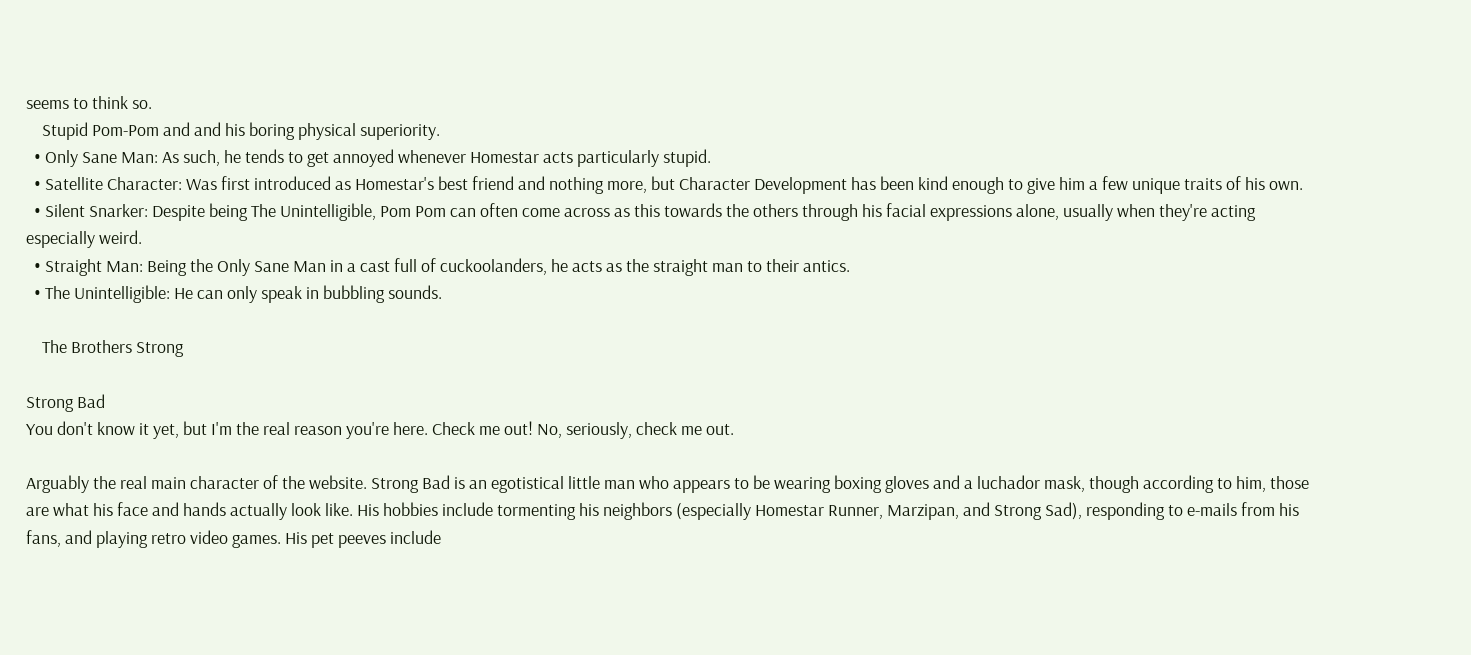seems to think so.
    Stupid Pom-Pom and and his boring physical superiority.
  • Only Sane Man: As such, he tends to get annoyed whenever Homestar acts particularly stupid.
  • Satellite Character: Was first introduced as Homestar's best friend and nothing more, but Character Development has been kind enough to give him a few unique traits of his own.
  • Silent Snarker: Despite being The Unintelligible, Pom Pom can often come across as this towards the others through his facial expressions alone, usually when they're acting especially weird.
  • Straight Man: Being the Only Sane Man in a cast full of cuckoolanders, he acts as the straight man to their antics.
  • The Unintelligible: He can only speak in bubbling sounds.

    The Brothers Strong

Strong Bad
You don't know it yet, but I'm the real reason you're here. Check me out! No, seriously, check me out.

Arguably the real main character of the website. Strong Bad is an egotistical little man who appears to be wearing boxing gloves and a luchador mask, though according to him, those are what his face and hands actually look like. His hobbies include tormenting his neighbors (especially Homestar Runner, Marzipan, and Strong Sad), responding to e-mails from his fans, and playing retro video games. His pet peeves include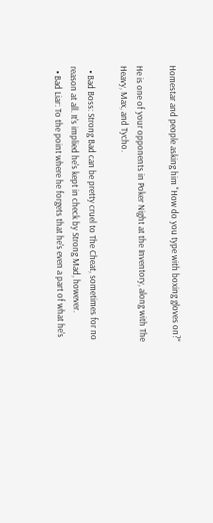Homestar and people asking him "How do you type with boxing gloves on?"

He is one of your opponents in Poker Night at the Inventory, along with The Heavy, Max, and Tycho.

  • Bad Boss: Strong Bad can be pretty cruel to The Cheat, sometimes for no reason at all. It's implied he's kept in check by Strong Mad, however.
  • Bad Liar: To the point where he forgets that he's even a part of what he's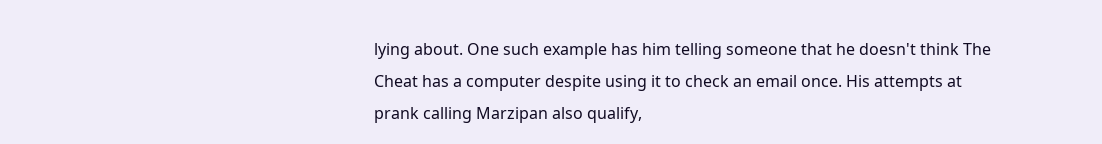lying about. One such example has him telling someone that he doesn't think The Cheat has a computer despite using it to check an email once. His attempts at prank calling Marzipan also qualify,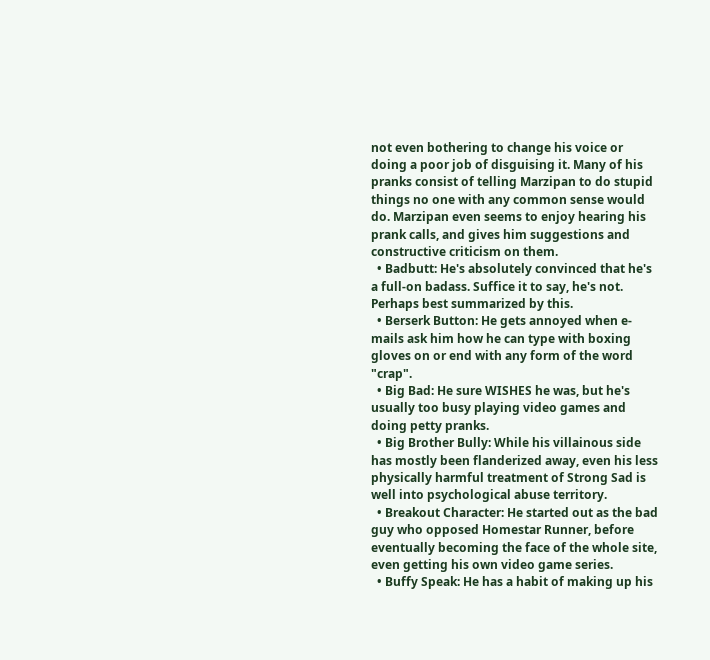not even bothering to change his voice or doing a poor job of disguising it. Many of his pranks consist of telling Marzipan to do stupid things no one with any common sense would do. Marzipan even seems to enjoy hearing his prank calls, and gives him suggestions and constructive criticism on them.
  • Badbutt: He's absolutely convinced that he's a full-on badass. Suffice it to say, he's not. Perhaps best summarized by this.
  • Berserk Button: He gets annoyed when e-mails ask him how he can type with boxing gloves on or end with any form of the word "crap".
  • Big Bad: He sure WISHES he was, but he's usually too busy playing video games and doing petty pranks.
  • Big Brother Bully: While his villainous side has mostly been flanderized away, even his less physically harmful treatment of Strong Sad is well into psychological abuse territory.
  • Breakout Character: He started out as the bad guy who opposed Homestar Runner, before eventually becoming the face of the whole site, even getting his own video game series.
  • Buffy Speak: He has a habit of making up his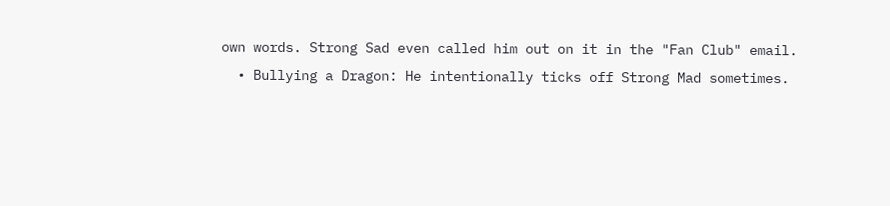own words. Strong Sad even called him out on it in the "Fan Club" email.
  • Bullying a Dragon: He intentionally ticks off Strong Mad sometimes.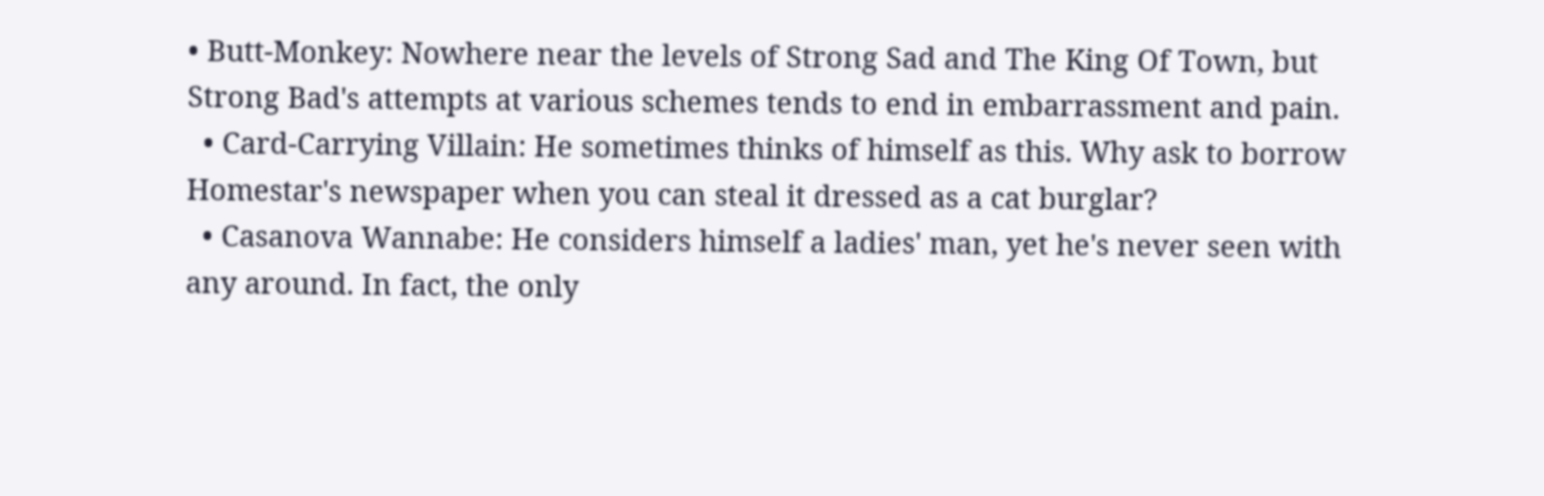• Butt-Monkey: Nowhere near the levels of Strong Sad and The King Of Town, but Strong Bad's attempts at various schemes tends to end in embarrassment and pain.
  • Card-Carrying Villain: He sometimes thinks of himself as this. Why ask to borrow Homestar's newspaper when you can steal it dressed as a cat burglar?
  • Casanova Wannabe: He considers himself a ladies' man, yet he's never seen with any around. In fact, the only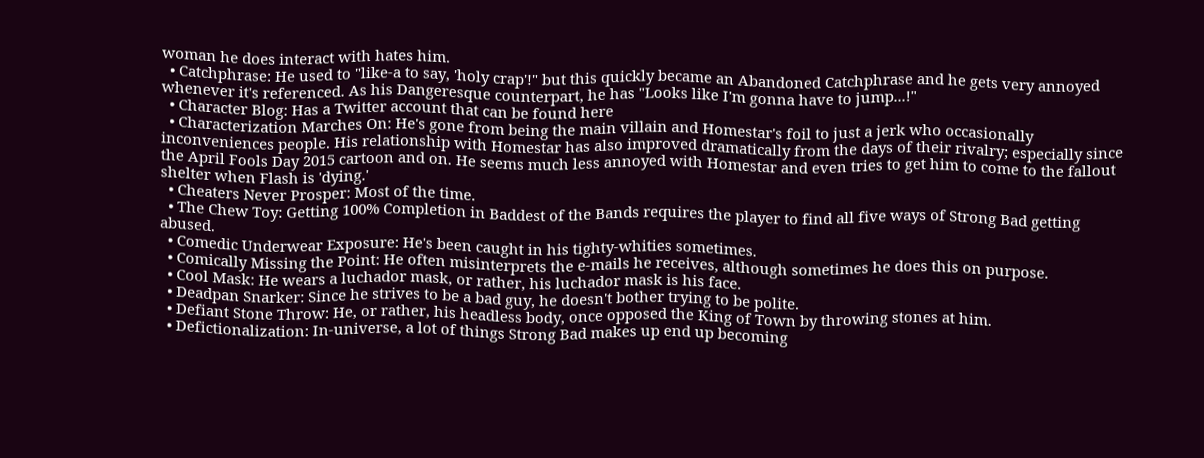woman he does interact with hates him.
  • Catchphrase: He used to "like-a to say, 'holy crap'!" but this quickly became an Abandoned Catchphrase and he gets very annoyed whenever it's referenced. As his Dangeresque counterpart, he has "Looks like I'm gonna have to jump...!"
  • Character Blog: Has a Twitter account that can be found here
  • Characterization Marches On: He's gone from being the main villain and Homestar's foil to just a jerk who occasionally inconveniences people. His relationship with Homestar has also improved dramatically from the days of their rivalry; especially since the April Fools Day 2015 cartoon and on. He seems much less annoyed with Homestar and even tries to get him to come to the fallout shelter when Flash is 'dying.'
  • Cheaters Never Prosper: Most of the time.
  • The Chew Toy: Getting 100% Completion in Baddest of the Bands requires the player to find all five ways of Strong Bad getting abused.
  • Comedic Underwear Exposure: He's been caught in his tighty-whities sometimes.
  • Comically Missing the Point: He often misinterprets the e-mails he receives, although sometimes he does this on purpose.
  • Cool Mask: He wears a luchador mask, or rather, his luchador mask is his face.
  • Deadpan Snarker: Since he strives to be a bad guy, he doesn't bother trying to be polite.
  • Defiant Stone Throw: He, or rather, his headless body, once opposed the King of Town by throwing stones at him.
  • Defictionalization: In-universe, a lot of things Strong Bad makes up end up becoming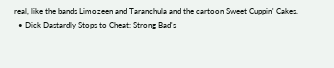real, like the bands Limozeen and Taranchula and the cartoon Sweet Cuppin' Cakes.
  • Dick Dastardly Stops to Cheat: Strong Bad's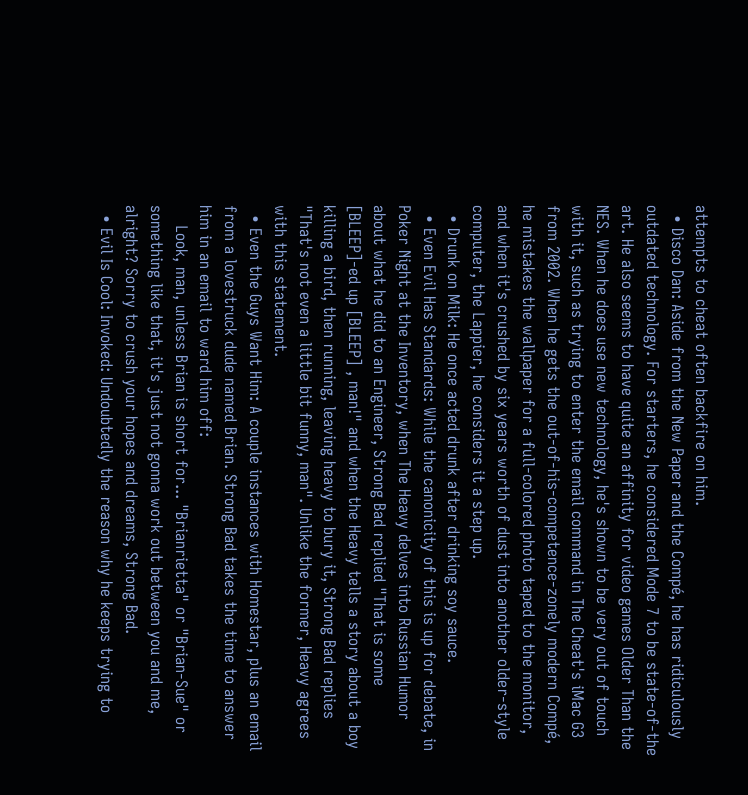attempts to cheat often backfire on him.
  • Disco Dan: Aside from the New Paper and the Compé, he has ridiculously outdated technology. For starters, he considered Mode 7 to be state-of-the art. He also seems to have quite an affinity for video games Older Than the NES. When he does use new technology, he's shown to be very out of touch with it, such as trying to enter the email command in The Cheat's iMac G3 from 2002. When he gets the out-of-his-competence-zonely modern Compé, he mistakes the wallpaper for a full-colored photo taped to the monitor, and when it's crushed by six years worth of dust into another older-style computer, the Lappier, he considers it a step up.
  • Drunk on Milk: He once acted drunk after drinking soy sauce.
  • Even Evil Has Standards: While the canonicity of this is up for debate, in Poker Night at the Inventory, when The Heavy delves into Russian Humor about what he did to an Engineer, Strong Bad replied "That is some [BLEEP]-ed up [BLEEP] , man!" and when the Heavy tells a story about a boy killing a bird, then running, leaving heavy to bury it, Strong Bad replies "That's not even a little bit funny, man". Unlike the former, Heavy agrees with this statement.
  • Even the Guys Want Him: A couple instances with Homestar, plus an email from a lovestruck dude named Brian. Strong Bad takes the time to answer him in an email to ward him off:
    Look, man, unless Brian is short for... "Brianrietta" or "Brian-Sue" or something like that, it's just not gonna work out between you and me, alright? Sorry to crush your hopes and dreams, Strong Bad.
  • Evil Is Cool: Invoked: Undoubtedly the reason why he keeps trying to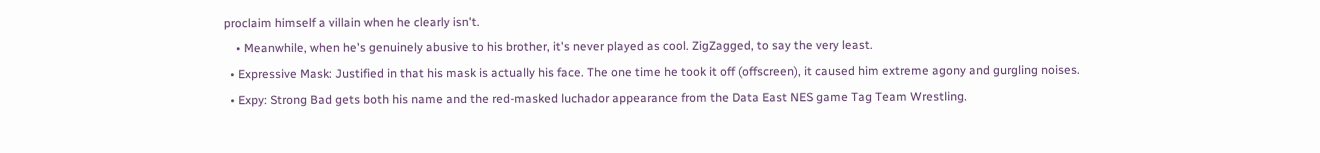proclaim himself a villain when he clearly isn't.
    • Meanwhile, when he's genuinely abusive to his brother, it's never played as cool. ZigZagged, to say the very least.
  • Expressive Mask: Justified in that his mask is actually his face. The one time he took it off (offscreen), it caused him extreme agony and gurgling noises.
  • Expy: Strong Bad gets both his name and the red-masked luchador appearance from the Data East NES game Tag Team Wrestling.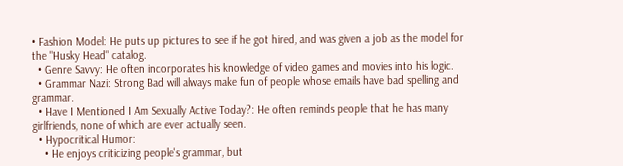• Fashion Model: He puts up pictures to see if he got hired, and was given a job as the model for the "Husky Head" catalog.
  • Genre Savvy: He often incorporates his knowledge of video games and movies into his logic.
  • Grammar Nazi: Strong Bad will always make fun of people whose emails have bad spelling and grammar.
  • Have I Mentioned I Am Sexually Active Today?: He often reminds people that he has many girlfriends, none of which are ever actually seen.
  • Hypocritical Humor:
    • He enjoys criticizing people's grammar, but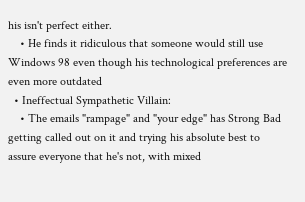his isn't perfect either.
    • He finds it ridiculous that someone would still use Windows 98 even though his technological preferences are even more outdated
  • Ineffectual Sympathetic Villain:
    • The emails "rampage" and "your edge" has Strong Bad getting called out on it and trying his absolute best to assure everyone that he's not, with mixed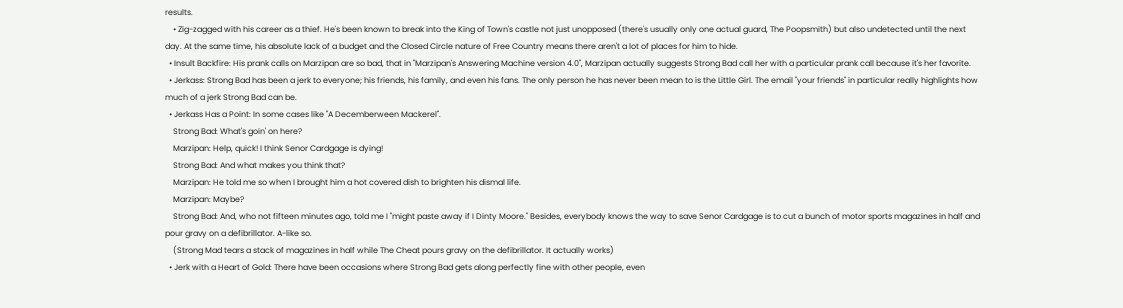results.
    • Zig-zagged with his career as a thief. He's been known to break into the King of Town's castle not just unopposed (there's usually only one actual guard, The Poopsmith) but also undetected until the next day. At the same time, his absolute lack of a budget and the Closed Circle nature of Free Country means there aren't a lot of places for him to hide.
  • Insult Backfire: His prank calls on Marzipan are so bad, that in "Marzipan's Answering Machine version 4.0", Marzipan actually suggests Strong Bad call her with a particular prank call because it's her favorite.
  • Jerkass: Strong Bad has been a jerk to everyone; his friends, his family, and even his fans. The only person he has never been mean to is the Little Girl. The email "your friends" in particular really highlights how much of a jerk Strong Bad can be.
  • Jerkass Has a Point: In some cases like "A Decemberween Mackerel".
    Strong Bad: What's goin' on here?
    Marzipan: Help, quick! I think Senor Cardgage is dying!
    Strong Bad: And what makes you think that?
    Marzipan: He told me so when I brought him a hot covered dish to brighten his dismal life.
    Marzipan: Maybe?
    Strong Bad: And, who not fifteen minutes ago, told me I "might paste away if I Dinty Moore." Besides, everybody knows the way to save Senor Cardgage is to cut a bunch of motor sports magazines in half and pour gravy on a defibrillator. A-like so.
    (Strong Mad tears a stack of magazines in half while The Cheat pours gravy on the defibrillator. It actually works)
  • Jerk with a Heart of Gold: There have been occasions where Strong Bad gets along perfectly fine with other people, even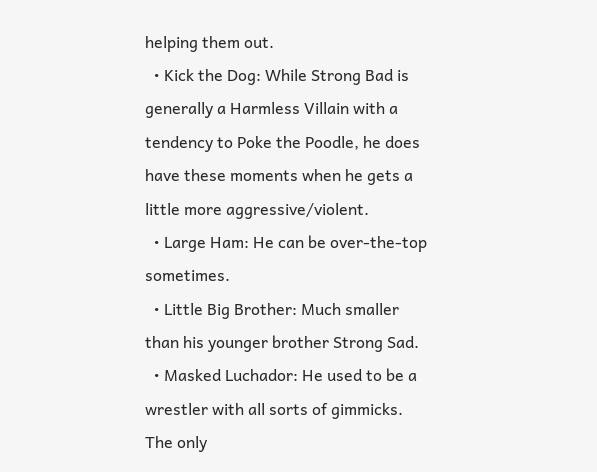helping them out.
  • Kick the Dog: While Strong Bad is generally a Harmless Villain with a tendency to Poke the Poodle, he does have these moments when he gets a little more aggressive/violent.
  • Large Ham: He can be over-the-top sometimes.
  • Little Big Brother: Much smaller than his younger brother Strong Sad.
  • Masked Luchador: He used to be a wrestler with all sorts of gimmicks. The only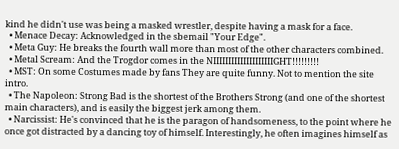kind he didn't use was being a masked wrestler, despite having a mask for a face.
  • Menace Decay: Acknowledged in the sbemail "Your Edge".
  • Meta Guy: He breaks the fourth wall more than most of the other characters combined.
  • Metal Scream: And the Trogdor comes in the NIIIIIIIIIIIIIIIIIIIIGHT!!!!!!!!!
  • MST: On some Costumes made by fans They are quite funny. Not to mention the site intro.
  • The Napoleon: Strong Bad is the shortest of the Brothers Strong (and one of the shortest main characters), and is easily the biggest jerk among them.
  • Narcissist: He's convinced that he is the paragon of handsomeness, to the point where he once got distracted by a dancing toy of himself. Interestingly, he often imagines himself as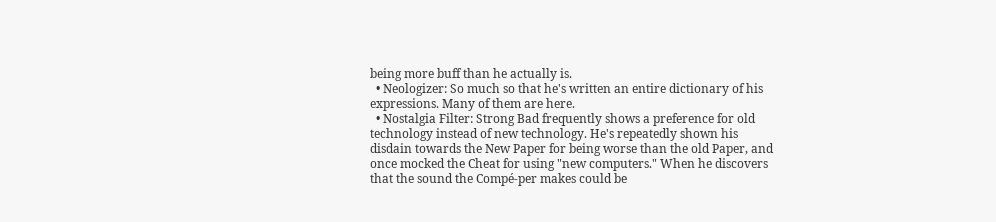being more buff than he actually is.
  • Neologizer: So much so that he's written an entire dictionary of his expressions. Many of them are here.
  • Nostalgia Filter: Strong Bad frequently shows a preference for old technology instead of new technology. He's repeatedly shown his disdain towards the New Paper for being worse than the old Paper, and once mocked the Cheat for using "new computers." When he discovers that the sound the Compé-per makes could be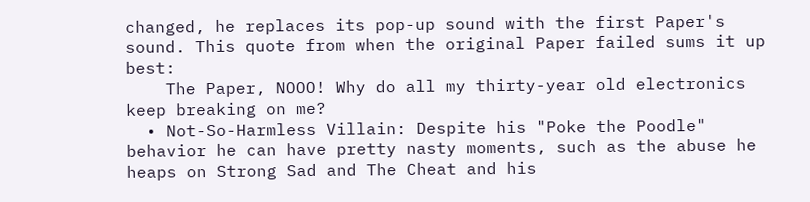changed, he replaces its pop-up sound with the first Paper's sound. This quote from when the original Paper failed sums it up best:
    The Paper, NOOO! Why do all my thirty-year old electronics keep breaking on me?
  • Not-So-Harmless Villain: Despite his "Poke the Poodle" behavior he can have pretty nasty moments, such as the abuse he heaps on Strong Sad and The Cheat and his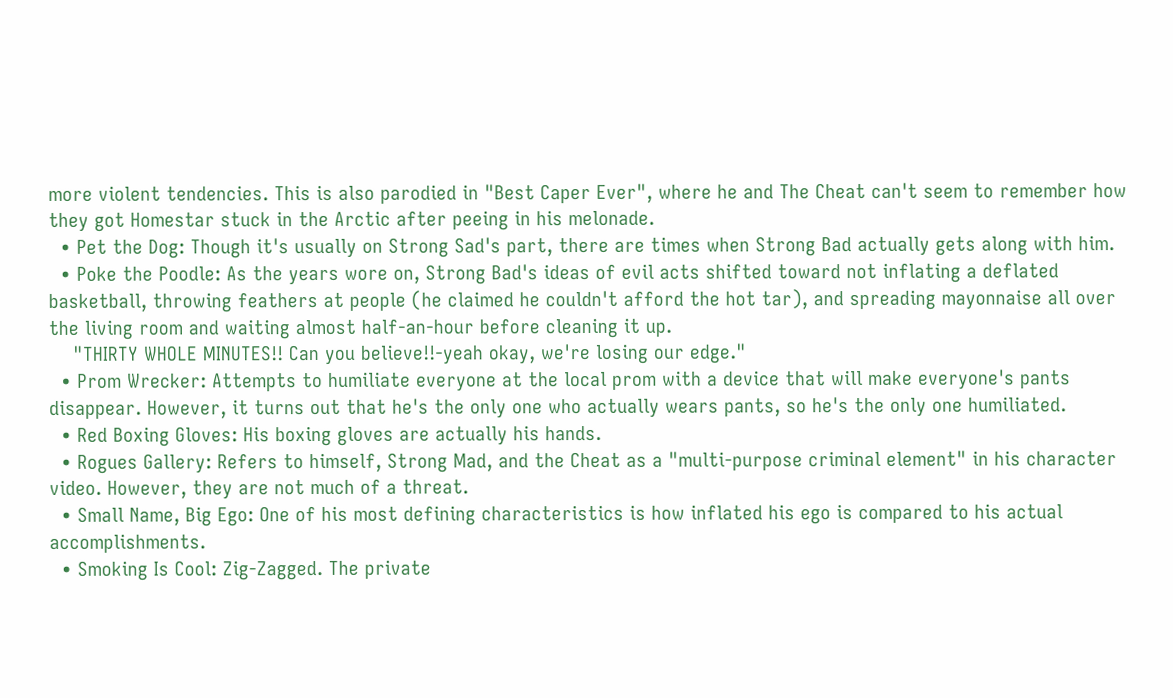more violent tendencies. This is also parodied in "Best Caper Ever", where he and The Cheat can't seem to remember how they got Homestar stuck in the Arctic after peeing in his melonade.
  • Pet the Dog: Though it's usually on Strong Sad's part, there are times when Strong Bad actually gets along with him.
  • Poke the Poodle: As the years wore on, Strong Bad's ideas of evil acts shifted toward not inflating a deflated basketball, throwing feathers at people (he claimed he couldn't afford the hot tar), and spreading mayonnaise all over the living room and waiting almost half-an-hour before cleaning it up.
    "THIRTY WHOLE MINUTES!! Can you believe!!-yeah okay, we're losing our edge."
  • Prom Wrecker: Attempts to humiliate everyone at the local prom with a device that will make everyone's pants disappear. However, it turns out that he's the only one who actually wears pants, so he's the only one humiliated.
  • Red Boxing Gloves: His boxing gloves are actually his hands.
  • Rogues Gallery: Refers to himself, Strong Mad, and the Cheat as a "multi-purpose criminal element" in his character video. However, they are not much of a threat.
  • Small Name, Big Ego: One of his most defining characteristics is how inflated his ego is compared to his actual accomplishments.
  • Smoking Is Cool: Zig-Zagged. The private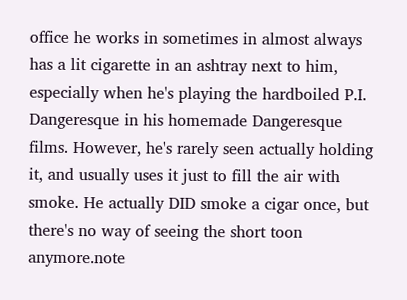office he works in sometimes in almost always has a lit cigarette in an ashtray next to him, especially when he's playing the hardboiled P.I. Dangeresque in his homemade Dangeresque films. However, he's rarely seen actually holding it, and usually uses it just to fill the air with smoke. He actually DID smoke a cigar once, but there's no way of seeing the short toon anymore.note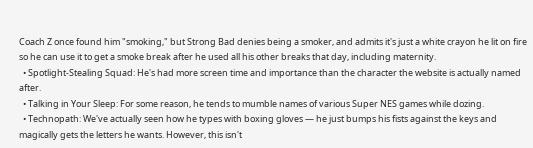Coach Z once found him "smoking," but Strong Bad denies being a smoker, and admits it's just a white crayon he lit on fire so he can use it to get a smoke break after he used all his other breaks that day, including maternity.
  • Spotlight-Stealing Squad: He's had more screen time and importance than the character the website is actually named after.
  • Talking in Your Sleep: For some reason, he tends to mumble names of various Super NES games while dozing.
  • Technopath: We've actually seen how he types with boxing gloves — he just bumps his fists against the keys and magically gets the letters he wants. However, this isn't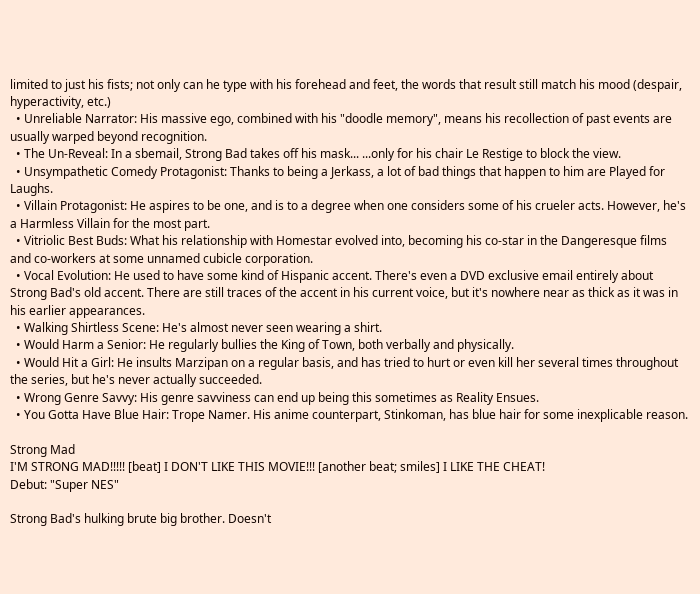limited to just his fists; not only can he type with his forehead and feet, the words that result still match his mood (despair, hyperactivity, etc.)
  • Unreliable Narrator: His massive ego, combined with his "doodle memory", means his recollection of past events are usually warped beyond recognition.
  • The Un-Reveal: In a sbemail, Strong Bad takes off his mask... ...only for his chair Le Restige to block the view.
  • Unsympathetic Comedy Protagonist: Thanks to being a Jerkass, a lot of bad things that happen to him are Played for Laughs.
  • Villain Protagonist: He aspires to be one, and is to a degree when one considers some of his crueler acts. However, he's a Harmless Villain for the most part.
  • Vitriolic Best Buds: What his relationship with Homestar evolved into, becoming his co-star in the Dangeresque films and co-workers at some unnamed cubicle corporation.
  • Vocal Evolution: He used to have some kind of Hispanic accent. There's even a DVD exclusive email entirely about Strong Bad's old accent. There are still traces of the accent in his current voice, but it's nowhere near as thick as it was in his earlier appearances.
  • Walking Shirtless Scene: He's almost never seen wearing a shirt.
  • Would Harm a Senior: He regularly bullies the King of Town, both verbally and physically.
  • Would Hit a Girl: He insults Marzipan on a regular basis, and has tried to hurt or even kill her several times throughout the series, but he's never actually succeeded.
  • Wrong Genre Savvy: His genre savviness can end up being this sometimes as Reality Ensues.
  • You Gotta Have Blue Hair: Trope Namer. His anime counterpart, Stinkoman, has blue hair for some inexplicable reason.

Strong Mad
I'M STRONG MAD!!!!! [beat] I DON'T LIKE THIS MOVIE!!! [another beat; smiles] I LIKE THE CHEAT!
Debut: "Super NES"

Strong Bad's hulking brute big brother. Doesn't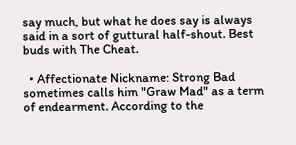say much, but what he does say is always said in a sort of guttural half-shout. Best buds with The Cheat.

  • Affectionate Nickname: Strong Bad sometimes calls him "Graw Mad" as a term of endearment. According to the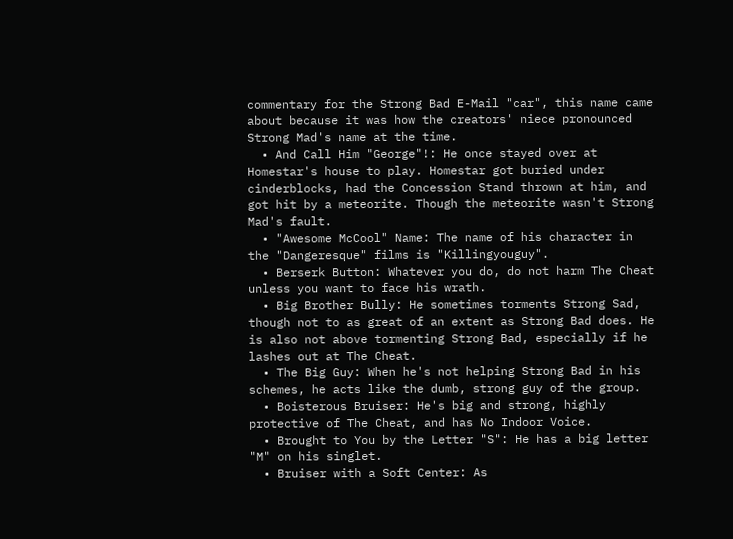commentary for the Strong Bad E-Mail "car", this name came about because it was how the creators' niece pronounced Strong Mad's name at the time.
  • And Call Him "George"!: He once stayed over at Homestar's house to play. Homestar got buried under cinderblocks, had the Concession Stand thrown at him, and got hit by a meteorite. Though the meteorite wasn't Strong Mad's fault.
  • "Awesome McCool" Name: The name of his character in the "Dangeresque" films is "Killingyouguy".
  • Berserk Button: Whatever you do, do not harm The Cheat unless you want to face his wrath.
  • Big Brother Bully: He sometimes torments Strong Sad, though not to as great of an extent as Strong Bad does. He is also not above tormenting Strong Bad, especially if he lashes out at The Cheat.
  • The Big Guy: When he's not helping Strong Bad in his schemes, he acts like the dumb, strong guy of the group.
  • Boisterous Bruiser: He's big and strong, highly protective of The Cheat, and has No Indoor Voice.
  • Brought to You by the Letter "S": He has a big letter "M" on his singlet.
  • Bruiser with a Soft Center: As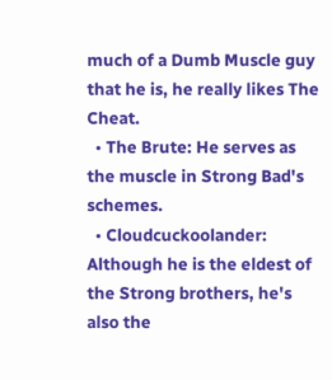much of a Dumb Muscle guy that he is, he really likes The Cheat.
  • The Brute: He serves as the muscle in Strong Bad's schemes.
  • Cloudcuckoolander: Although he is the eldest of the Strong brothers, he's also the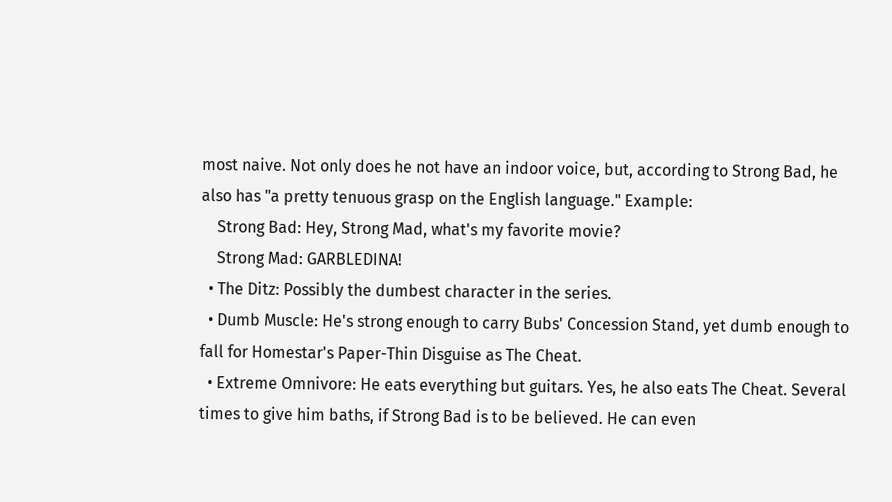most naive. Not only does he not have an indoor voice, but, according to Strong Bad, he also has "a pretty tenuous grasp on the English language." Example:
    Strong Bad: Hey, Strong Mad, what's my favorite movie?
    Strong Mad: GARBLEDINA!
  • The Ditz: Possibly the dumbest character in the series.
  • Dumb Muscle: He's strong enough to carry Bubs' Concession Stand, yet dumb enough to fall for Homestar's Paper-Thin Disguise as The Cheat.
  • Extreme Omnivore: He eats everything but guitars. Yes, he also eats The Cheat. Several times to give him baths, if Strong Bad is to be believed. He can even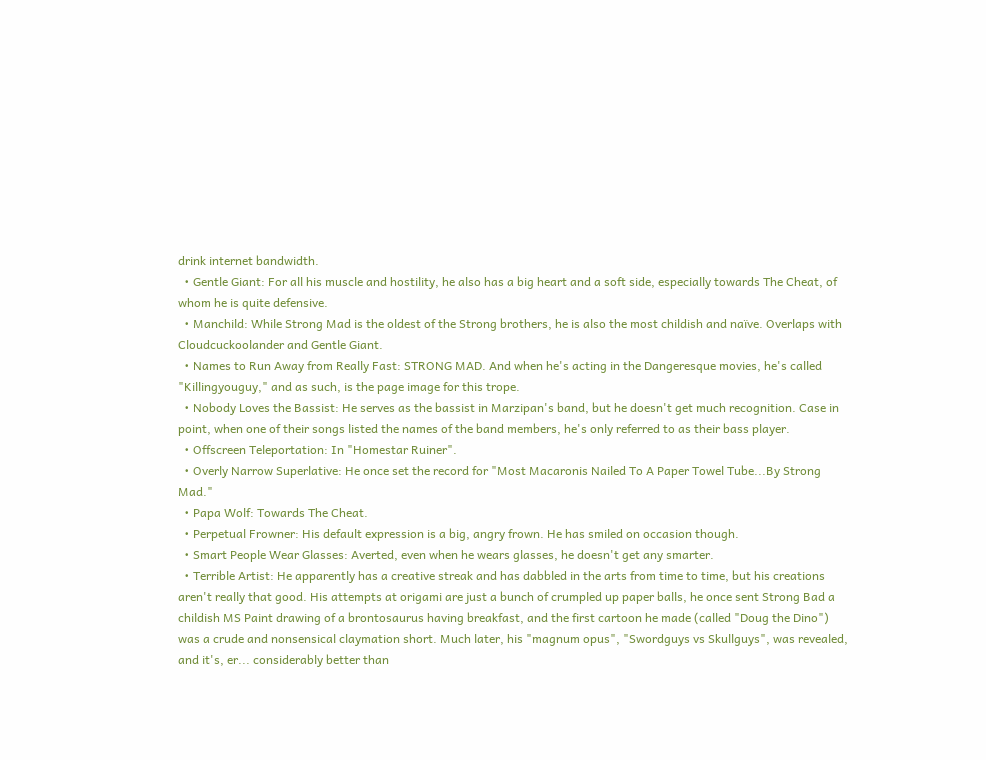drink internet bandwidth.
  • Gentle Giant: For all his muscle and hostility, he also has a big heart and a soft side, especially towards The Cheat, of whom he is quite defensive.
  • Manchild: While Strong Mad is the oldest of the Strong brothers, he is also the most childish and naïve. Overlaps with Cloudcuckoolander and Gentle Giant.
  • Names to Run Away from Really Fast: STRONG MAD. And when he's acting in the Dangeresque movies, he's called "Killingyouguy," and as such, is the page image for this trope.
  • Nobody Loves the Bassist: He serves as the bassist in Marzipan's band, but he doesn't get much recognition. Case in point, when one of their songs listed the names of the band members, he's only referred to as their bass player.
  • Offscreen Teleportation: In "Homestar Ruiner".
  • Overly Narrow Superlative: He once set the record for "Most Macaronis Nailed To A Paper Towel Tube...By Strong Mad."
  • Papa Wolf: Towards The Cheat.
  • Perpetual Frowner: His default expression is a big, angry frown. He has smiled on occasion though.
  • Smart People Wear Glasses: Averted, even when he wears glasses, he doesn't get any smarter.
  • Terrible Artist: He apparently has a creative streak and has dabbled in the arts from time to time, but his creations aren't really that good. His attempts at origami are just a bunch of crumpled up paper balls, he once sent Strong Bad a childish MS Paint drawing of a brontosaurus having breakfast, and the first cartoon he made (called "Doug the Dino") was a crude and nonsensical claymation short. Much later, his "magnum opus", "Swordguys vs Skullguys", was revealed, and it's, er... considerably better than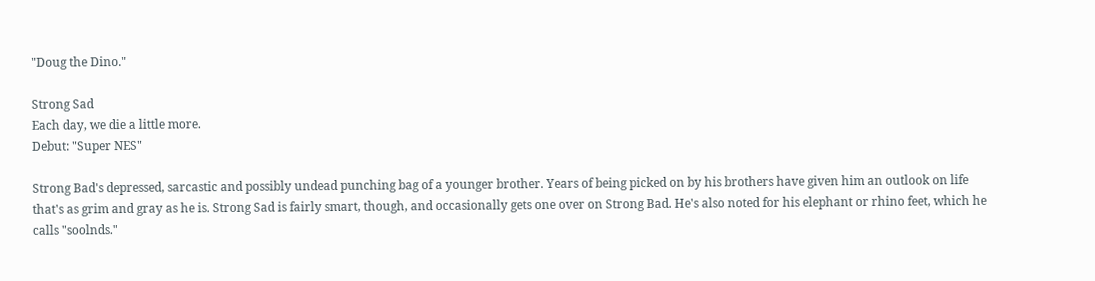"Doug the Dino."

Strong Sad
Each day, we die a little more.
Debut: "Super NES"

Strong Bad's depressed, sarcastic and possibly undead punching bag of a younger brother. Years of being picked on by his brothers have given him an outlook on life that's as grim and gray as he is. Strong Sad is fairly smart, though, and occasionally gets one over on Strong Bad. He's also noted for his elephant or rhino feet, which he calls "soolnds."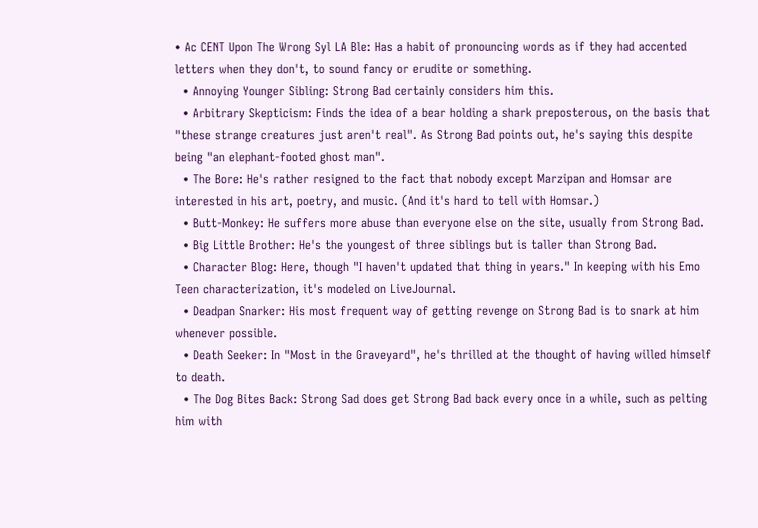• Ac CENT Upon The Wrong Syl LA Ble: Has a habit of pronouncing words as if they had accented letters when they don't, to sound fancy or erudite or something.
  • Annoying Younger Sibling: Strong Bad certainly considers him this.
  • Arbitrary Skepticism: Finds the idea of a bear holding a shark preposterous, on the basis that "these strange creatures just aren't real". As Strong Bad points out, he's saying this despite being "an elephant-footed ghost man".
  • The Bore: He's rather resigned to the fact that nobody except Marzipan and Homsar are interested in his art, poetry, and music. (And it's hard to tell with Homsar.)
  • Butt-Monkey: He suffers more abuse than everyone else on the site, usually from Strong Bad.
  • Big Little Brother: He's the youngest of three siblings but is taller than Strong Bad.
  • Character Blog: Here, though "I haven't updated that thing in years." In keeping with his Emo Teen characterization, it's modeled on LiveJournal.
  • Deadpan Snarker: His most frequent way of getting revenge on Strong Bad is to snark at him whenever possible.
  • Death Seeker: In "Most in the Graveyard", he's thrilled at the thought of having willed himself to death.
  • The Dog Bites Back: Strong Sad does get Strong Bad back every once in a while, such as pelting him with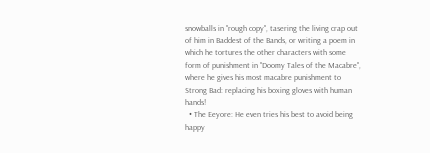snowballs in "rough copy", tasering the living crap out of him in Baddest of the Bands, or writing a poem in which he tortures the other characters with some form of punishment in "Doomy Tales of the Macabre", where he gives his most macabre punishment to Strong Bad: replacing his boxing gloves with human hands!
  • The Eeyore: He even tries his best to avoid being happy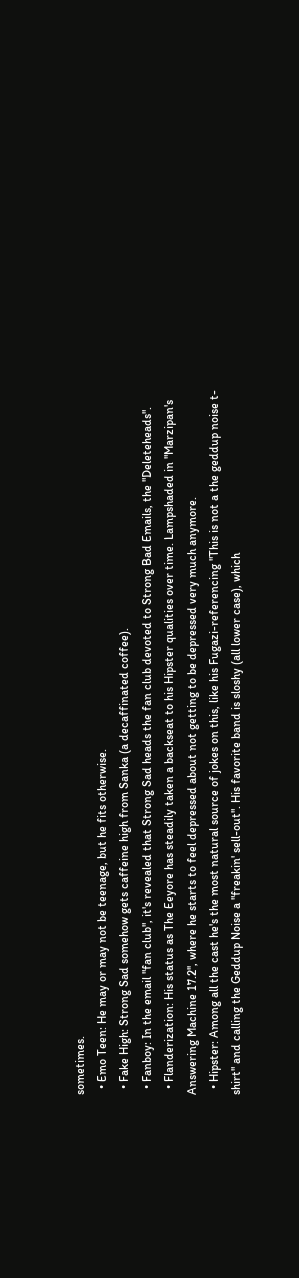sometimes.
  • Emo Teen: He may or may not be teenage, but he fits otherwise.
  • Fake High: Strong Sad somehow gets caffeine high from Sanka (a decaffinated coffee).
  • Fanboy: In the email "fan club", it's revealed that Strong Sad heads the fan club devoted to Strong Bad Emails, the "Deleteheads".
  • Flanderization: His status as The Eeyore has steadily taken a backseat to his Hipster qualities over time. Lampshaded in "Marzipan's Answering Machine 17.2'', where he starts to feel depressed about not getting to be depressed very much anymore.
  • Hipster: Among all the cast he's the most natural source of jokes on this, like his Fugazi-referencing "This is not a the geddup noise t-shirt" and calling the Geddup Noise a "freakin' sell-out". His favorite band is sloshy (all lower case), which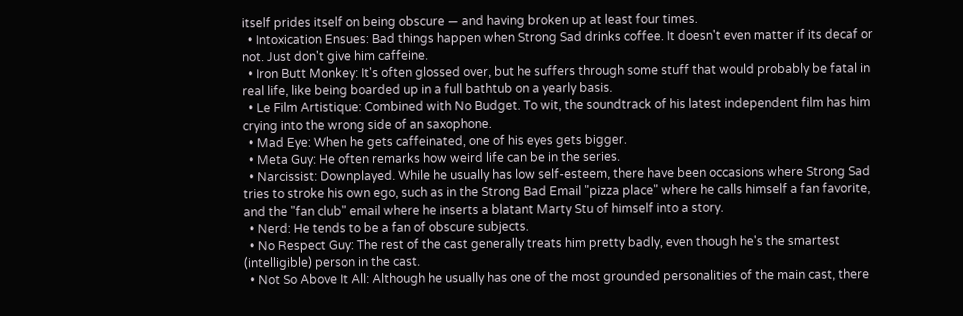itself prides itself on being obscure — and having broken up at least four times.
  • Intoxication Ensues: Bad things happen when Strong Sad drinks coffee. It doesn't even matter if its decaf or not. Just don't give him caffeine.
  • Iron Butt Monkey: It's often glossed over, but he suffers through some stuff that would probably be fatal in real life, like being boarded up in a full bathtub on a yearly basis.
  • Le Film Artistique: Combined with No Budget. To wit, the soundtrack of his latest independent film has him crying into the wrong side of an saxophone.
  • Mad Eye: When he gets caffeinated, one of his eyes gets bigger.
  • Meta Guy: He often remarks how weird life can be in the series.
  • Narcissist: Downplayed. While he usually has low self-esteem, there have been occasions where Strong Sad tries to stroke his own ego, such as in the Strong Bad Email "pizza place" where he calls himself a fan favorite, and the "fan club" email where he inserts a blatant Marty Stu of himself into a story.
  • Nerd: He tends to be a fan of obscure subjects.
  • No Respect Guy: The rest of the cast generally treats him pretty badly, even though he's the smartest (intelligible) person in the cast.
  • Not So Above It All: Although he usually has one of the most grounded personalities of the main cast, there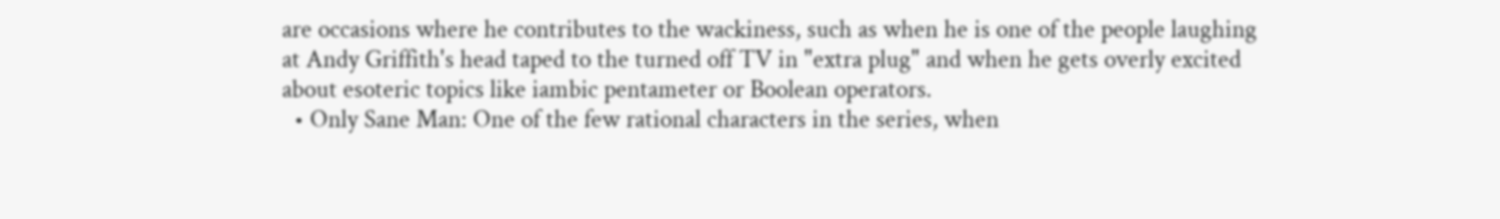are occasions where he contributes to the wackiness, such as when he is one of the people laughing at Andy Griffith's head taped to the turned off TV in "extra plug" and when he gets overly excited about esoteric topics like iambic pentameter or Boolean operators.
  • Only Sane Man: One of the few rational characters in the series, when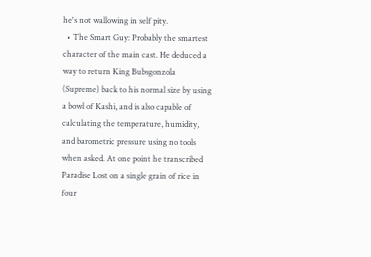he's not wallowing in self pity.
  • The Smart Guy: Probably the smartest character of the main cast. He deduced a way to return King Bubsgonzola (Supreme) back to his normal size by using a bowl of Kashi, and is also capable of calculating the temperature, humidity, and barometric pressure using no tools when asked. At one point he transcribed Paradise Lost on a single grain of rice in four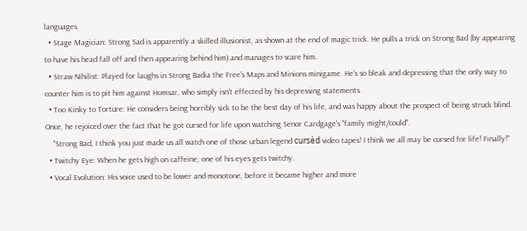languages.
  • Stage Magician: Strong Sad is apparently a skilled illusionist, as shown at the end of magic trick. He pulls a trick on Strong Bad (by appearing to have his head fall off and then appearing behind him) and manages to scare him.
  • Straw Nihilist: Played for laughs in Strong Badia the Free's Maps and Minions minigame. He's so bleak and depressing that the only way to counter him is to pit him against Homsar, who simply isn't effected by his depressing statements.
  • Too Kinky to Torture: He considers being horribly sick to be the best day of his life, and was happy about the prospect of being struck blind. Once, he rejoiced over the fact that he got cursed for life upon watching Senor Cardgage's "family might/could".
    "Strong Bad, I think you just made us all watch one of those urban legend cursèd video tapes! I think we all may be cursed for life! Finally!"
  • Twitchy Eye: When he gets high on caffeine, one of his eyes gets twitchy.
  • Vocal Evolution: His voice used to be lower and monotone, before it became higher and more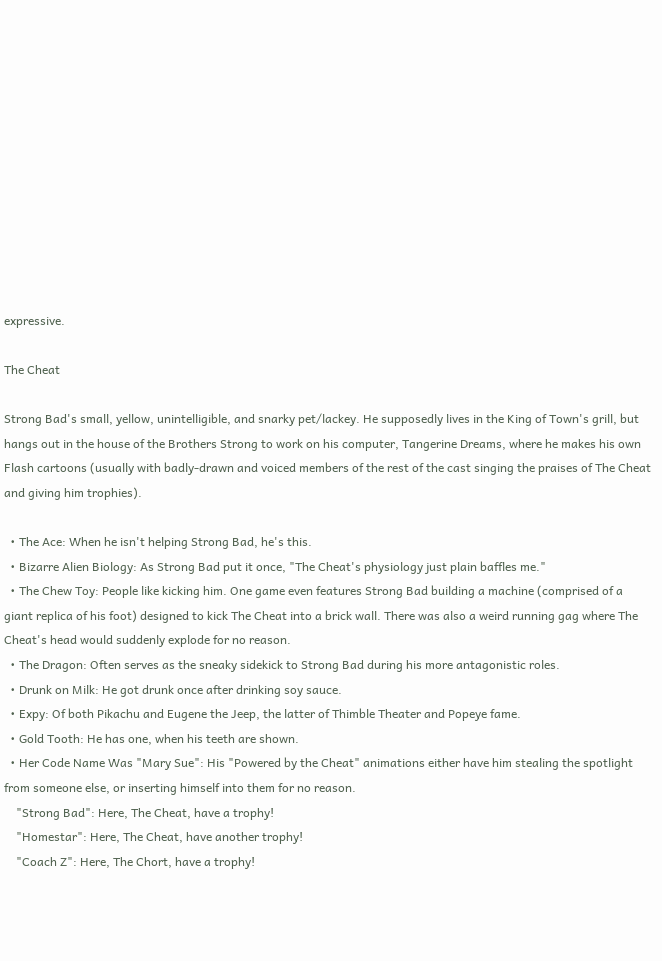expressive.

The Cheat

Strong Bad's small, yellow, unintelligible, and snarky pet/lackey. He supposedly lives in the King of Town's grill, but hangs out in the house of the Brothers Strong to work on his computer, Tangerine Dreams, where he makes his own Flash cartoons (usually with badly-drawn and voiced members of the rest of the cast singing the praises of The Cheat and giving him trophies).

  • The Ace: When he isn't helping Strong Bad, he's this.
  • Bizarre Alien Biology: As Strong Bad put it once, "The Cheat's physiology just plain baffles me."
  • The Chew Toy: People like kicking him. One game even features Strong Bad building a machine (comprised of a giant replica of his foot) designed to kick The Cheat into a brick wall. There was also a weird running gag where The Cheat's head would suddenly explode for no reason.
  • The Dragon: Often serves as the sneaky sidekick to Strong Bad during his more antagonistic roles.
  • Drunk on Milk: He got drunk once after drinking soy sauce.
  • Expy: Of both Pikachu and Eugene the Jeep, the latter of Thimble Theater and Popeye fame.
  • Gold Tooth: He has one, when his teeth are shown.
  • Her Code Name Was "Mary Sue": His "Powered by the Cheat" animations either have him stealing the spotlight from someone else, or inserting himself into them for no reason.
    "Strong Bad": Here, The Cheat, have a trophy!
    "Homestar": Here, The Cheat, have another trophy!
    "Coach Z": Here, The Chort, have a trophy!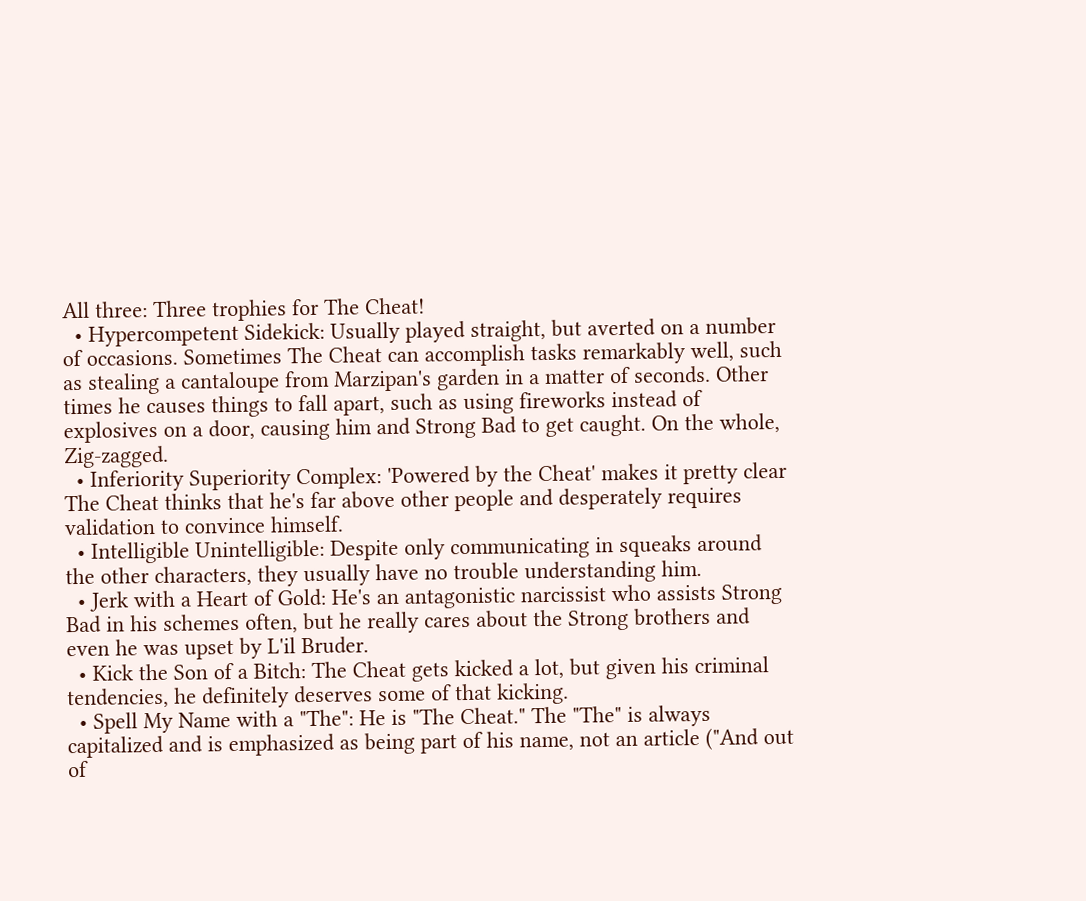All three: Three trophies for The Cheat!
  • Hypercompetent Sidekick: Usually played straight, but averted on a number of occasions. Sometimes The Cheat can accomplish tasks remarkably well, such as stealing a cantaloupe from Marzipan's garden in a matter of seconds. Other times he causes things to fall apart, such as using fireworks instead of explosives on a door, causing him and Strong Bad to get caught. On the whole, Zig-zagged.
  • Inferiority Superiority Complex: 'Powered by the Cheat' makes it pretty clear The Cheat thinks that he's far above other people and desperately requires validation to convince himself.
  • Intelligible Unintelligible: Despite only communicating in squeaks around the other characters, they usually have no trouble understanding him.
  • Jerk with a Heart of Gold: He's an antagonistic narcissist who assists Strong Bad in his schemes often, but he really cares about the Strong brothers and even he was upset by L'il Bruder.
  • Kick the Son of a Bitch: The Cheat gets kicked a lot, but given his criminal tendencies, he definitely deserves some of that kicking.
  • Spell My Name with a "The": He is "The Cheat." The "The" is always capitalized and is emphasized as being part of his name, not an article ("And out of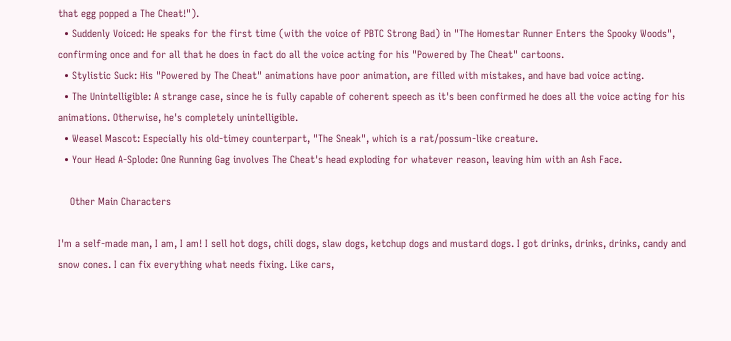that egg popped a The Cheat!").
  • Suddenly Voiced: He speaks for the first time (with the voice of PBTC Strong Bad) in "The Homestar Runner Enters the Spooky Woods", confirming once and for all that he does in fact do all the voice acting for his "Powered by The Cheat" cartoons.
  • Stylistic Suck: His "Powered by The Cheat" animations have poor animation, are filled with mistakes, and have bad voice acting.
  • The Unintelligible: A strange case, since he is fully capable of coherent speech as it's been confirmed he does all the voice acting for his animations. Otherwise, he's completely unintelligible.
  • Weasel Mascot: Especially his old-timey counterpart, "The Sneak", which is a rat/possum-like creature.
  • Your Head A-Splode: One Running Gag involves The Cheat's head exploding for whatever reason, leaving him with an Ash Face.

    Other Main Characters

I'm a self-made man, I am, I am! I sell hot dogs, chili dogs, slaw dogs, ketchup dogs and mustard dogs. I got drinks, drinks, drinks, candy and snow cones. I can fix everything what needs fixing. Like cars,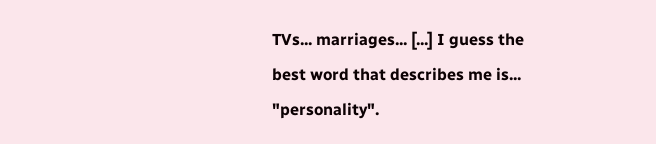TVs... marriages... [...] I guess the best word that describes me is... "personality".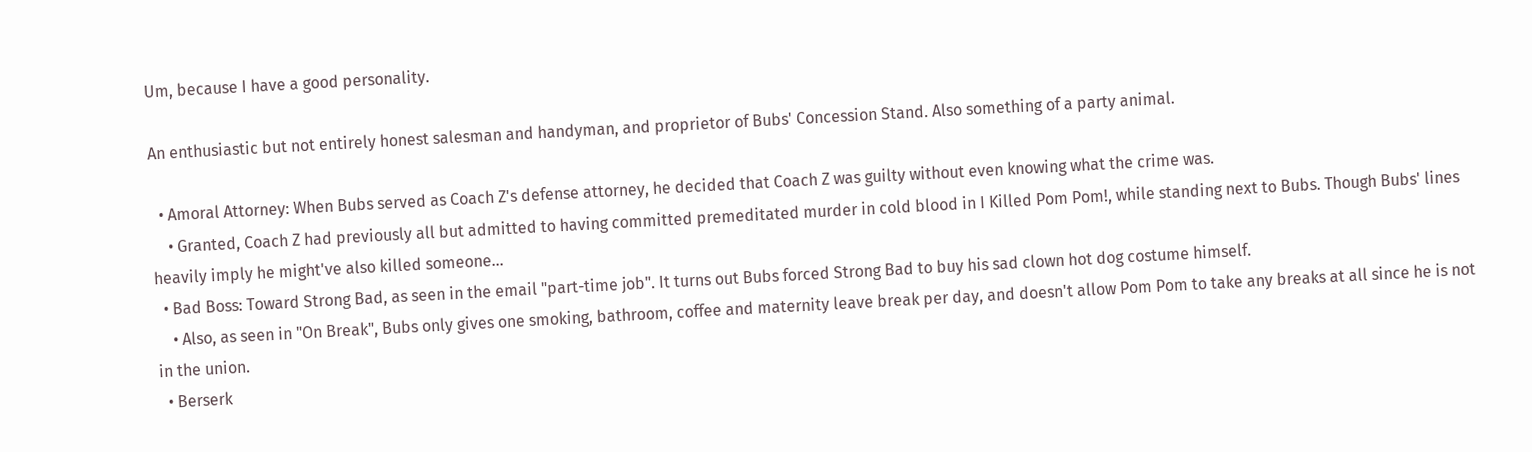Um, because I have a good personality.

An enthusiastic but not entirely honest salesman and handyman, and proprietor of Bubs' Concession Stand. Also something of a party animal.

  • Amoral Attorney: When Bubs served as Coach Z's defense attorney, he decided that Coach Z was guilty without even knowing what the crime was.
    • Granted, Coach Z had previously all but admitted to having committed premeditated murder in cold blood in I Killed Pom Pom!, while standing next to Bubs. Though Bubs' lines heavily imply he might've also killed someone...
  • Bad Boss: Toward Strong Bad, as seen in the email "part-time job". It turns out Bubs forced Strong Bad to buy his sad clown hot dog costume himself.
    • Also, as seen in "On Break", Bubs only gives one smoking, bathroom, coffee and maternity leave break per day, and doesn't allow Pom Pom to take any breaks at all since he is not in the union.
  • Berserk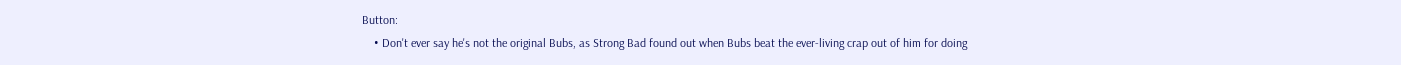Button:
    • Don't ever say he's not the original Bubs, as Strong Bad found out when Bubs beat the ever-living crap out of him for doing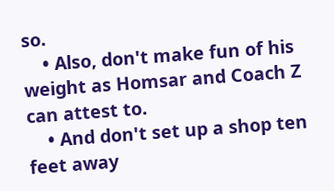so.
    • Also, don't make fun of his weight as Homsar and Coach Z can attest to.
    • And don't set up a shop ten feet away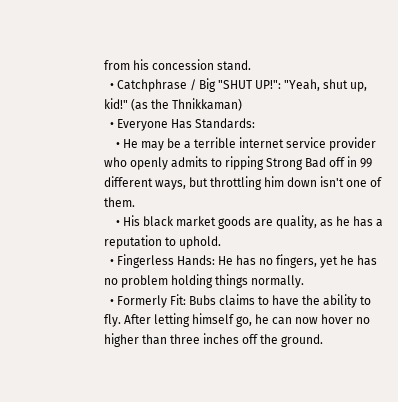from his concession stand.
  • Catchphrase / Big "SHUT UP!": "Yeah, shut up, kid!" (as the Thnikkaman)
  • Everyone Has Standards:
    • He may be a terrible internet service provider who openly admits to ripping Strong Bad off in 99 different ways, but throttling him down isn't one of them.
    • His black market goods are quality, as he has a reputation to uphold.
  • Fingerless Hands: He has no fingers, yet he has no problem holding things normally.
  • Formerly Fit: Bubs claims to have the ability to fly. After letting himself go, he can now hover no higher than three inches off the ground.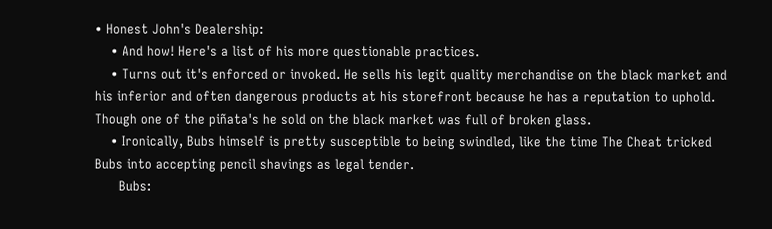• Honest John's Dealership:
    • And how! Here's a list of his more questionable practices.
    • Turns out it's enforced or invoked. He sells his legit quality merchandise on the black market and his inferior and often dangerous products at his storefront because he has a reputation to uphold. Though one of the piñata's he sold on the black market was full of broken glass.
    • Ironically, Bubs himself is pretty susceptible to being swindled, like the time The Cheat tricked Bubs into accepting pencil shavings as legal tender.
      Bubs: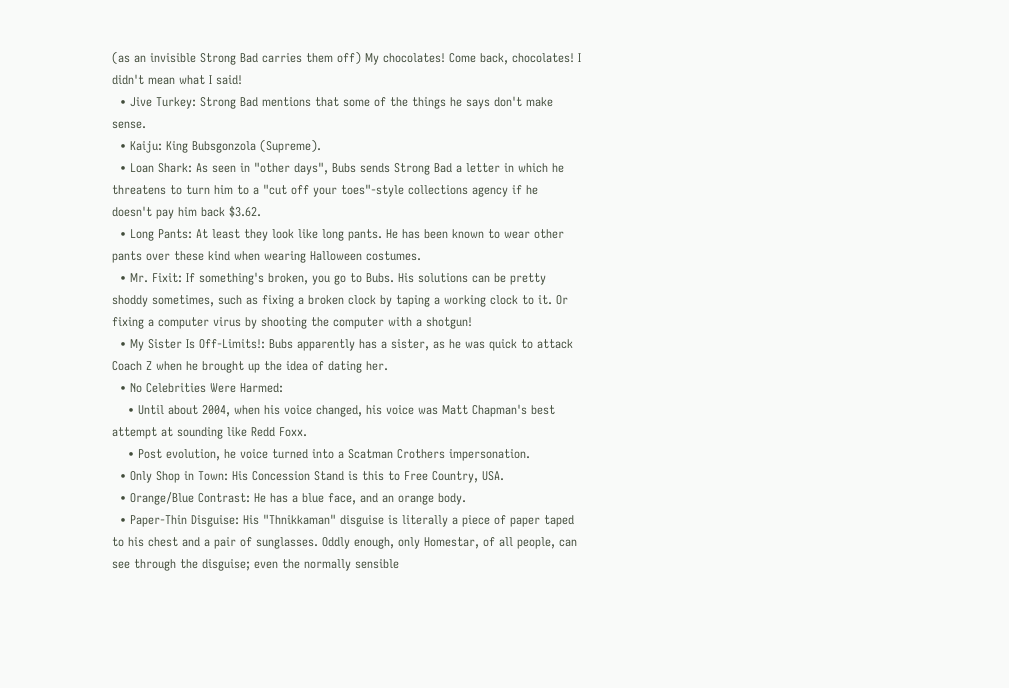(as an invisible Strong Bad carries them off) My chocolates! Come back, chocolates! I didn't mean what I said!
  • Jive Turkey: Strong Bad mentions that some of the things he says don't make sense.
  • Kaiju: King Bubsgonzola (Supreme).
  • Loan Shark: As seen in "other days", Bubs sends Strong Bad a letter in which he threatens to turn him to a "cut off your toes"-style collections agency if he doesn't pay him back $3.62.
  • Long Pants: At least they look like long pants. He has been known to wear other pants over these kind when wearing Halloween costumes.
  • Mr. Fixit: If something's broken, you go to Bubs. His solutions can be pretty shoddy sometimes, such as fixing a broken clock by taping a working clock to it. Or fixing a computer virus by shooting the computer with a shotgun!
  • My Sister Is Off-Limits!: Bubs apparently has a sister, as he was quick to attack Coach Z when he brought up the idea of dating her.
  • No Celebrities Were Harmed:
    • Until about 2004, when his voice changed, his voice was Matt Chapman's best attempt at sounding like Redd Foxx.
    • Post evolution, he voice turned into a Scatman Crothers impersonation.
  • Only Shop in Town: His Concession Stand is this to Free Country, USA.
  • Orange/Blue Contrast: He has a blue face, and an orange body.
  • Paper-Thin Disguise: His "Thnikkaman" disguise is literally a piece of paper taped to his chest and a pair of sunglasses. Oddly enough, only Homestar, of all people, can see through the disguise; even the normally sensible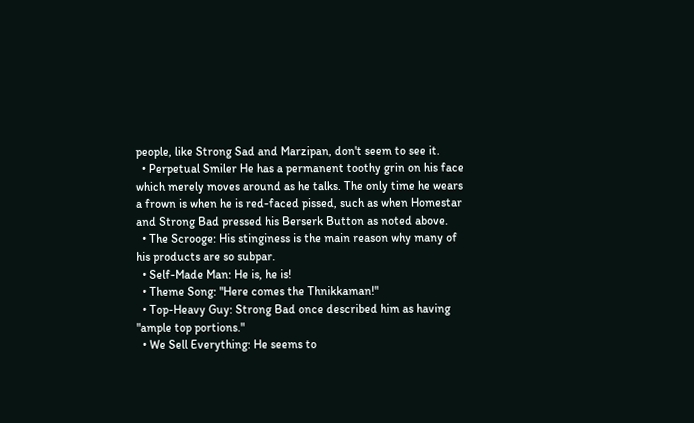people, like Strong Sad and Marzipan, don't seem to see it.
  • Perpetual Smiler He has a permanent toothy grin on his face which merely moves around as he talks. The only time he wears a frown is when he is red-faced pissed, such as when Homestar and Strong Bad pressed his Berserk Button as noted above.
  • The Scrooge: His stinginess is the main reason why many of his products are so subpar.
  • Self-Made Man: He is, he is!
  • Theme Song: "Here comes the Thnikkaman!"
  • Top-Heavy Guy: Strong Bad once described him as having "ample top portions."
  • We Sell Everything: He seems to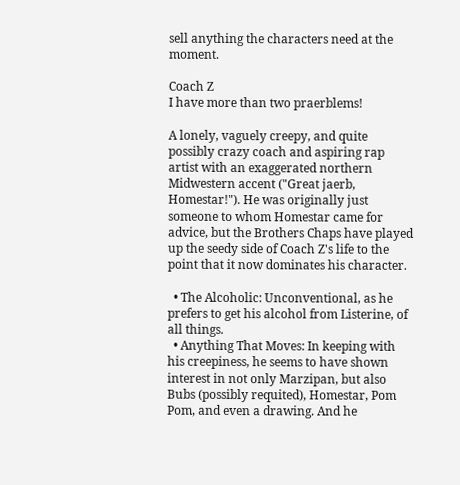sell anything the characters need at the moment.

Coach Z
I have more than two praerblems!

A lonely, vaguely creepy, and quite possibly crazy coach and aspiring rap artist with an exaggerated northern Midwestern accent ("Great jaerb, Homestar!"). He was originally just someone to whom Homestar came for advice, but the Brothers Chaps have played up the seedy side of Coach Z's life to the point that it now dominates his character.

  • The Alcoholic: Unconventional, as he prefers to get his alcohol from Listerine, of all things.
  • Anything That Moves: In keeping with his creepiness, he seems to have shown interest in not only Marzipan, but also Bubs (possibly requited), Homestar, Pom Pom, and even a drawing. And he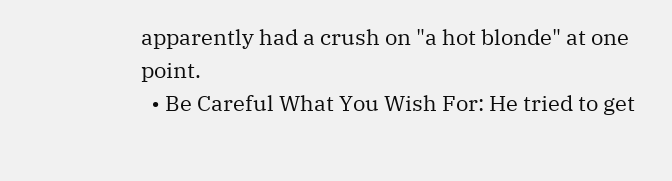apparently had a crush on "a hot blonde" at one point.
  • Be Careful What You Wish For: He tried to get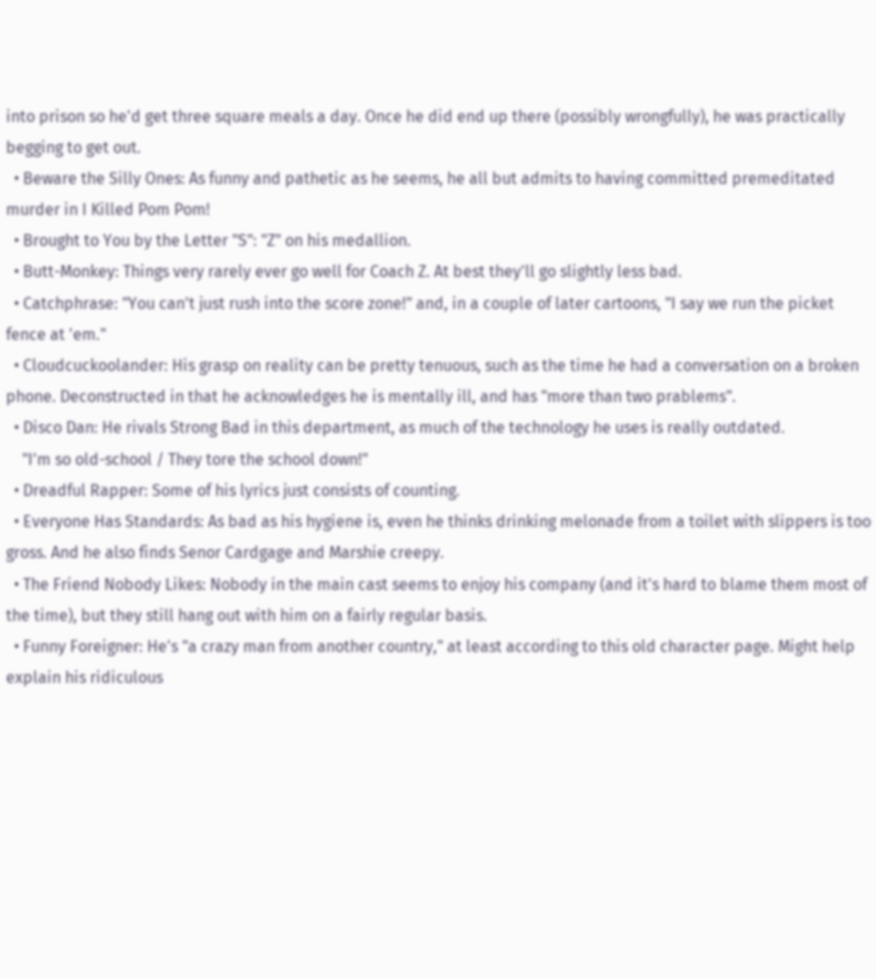into prison so he'd get three square meals a day. Once he did end up there (possibly wrongfully), he was practically begging to get out.
  • Beware the Silly Ones: As funny and pathetic as he seems, he all but admits to having committed premeditated murder in I Killed Pom Pom!
  • Brought to You by the Letter "S": "Z" on his medallion.
  • Butt-Monkey: Things very rarely ever go well for Coach Z. At best they'll go slightly less bad.
  • Catchphrase: "You can't just rush into the score zone!" and, in a couple of later cartoons, "I say we run the picket fence at 'em."
  • Cloudcuckoolander: His grasp on reality can be pretty tenuous, such as the time he had a conversation on a broken phone. Deconstructed in that he acknowledges he is mentally ill, and has "more than two prablems".
  • Disco Dan: He rivals Strong Bad in this department, as much of the technology he uses is really outdated.
    "I'm so old-school / They tore the school down!"
  • Dreadful Rapper: Some of his lyrics just consists of counting.
  • Everyone Has Standards: As bad as his hygiene is, even he thinks drinking melonade from a toilet with slippers is too gross. And he also finds Senor Cardgage and Marshie creepy.
  • The Friend Nobody Likes: Nobody in the main cast seems to enjoy his company (and it's hard to blame them most of the time), but they still hang out with him on a fairly regular basis.
  • Funny Foreigner: He's "a crazy man from another country," at least according to this old character page. Might help explain his ridiculous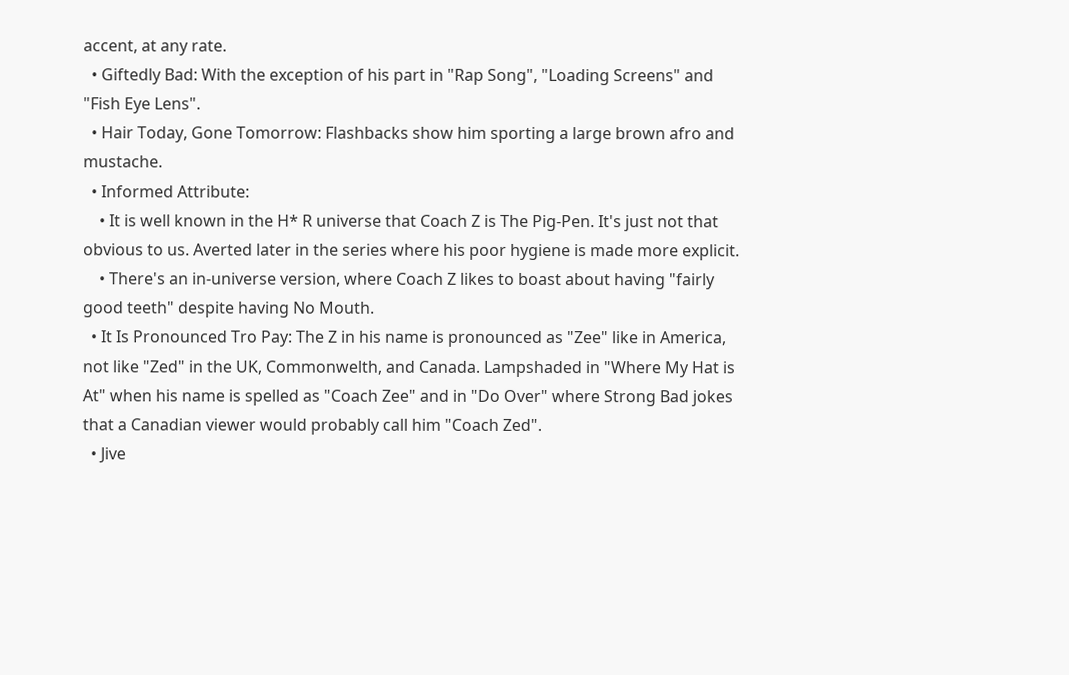accent, at any rate.
  • Giftedly Bad: With the exception of his part in "Rap Song", "Loading Screens" and "Fish Eye Lens".
  • Hair Today, Gone Tomorrow: Flashbacks show him sporting a large brown afro and mustache.
  • Informed Attribute:
    • It is well known in the H* R universe that Coach Z is The Pig-Pen. It's just not that obvious to us. Averted later in the series where his poor hygiene is made more explicit.
    • There's an in-universe version, where Coach Z likes to boast about having "fairly good teeth" despite having No Mouth.
  • It Is Pronounced Tro Pay: The Z in his name is pronounced as "Zee" like in America, not like "Zed" in the UK, Commonwelth, and Canada. Lampshaded in "Where My Hat is At" when his name is spelled as "Coach Zee" and in "Do Over" where Strong Bad jokes that a Canadian viewer would probably call him "Coach Zed".
  • Jive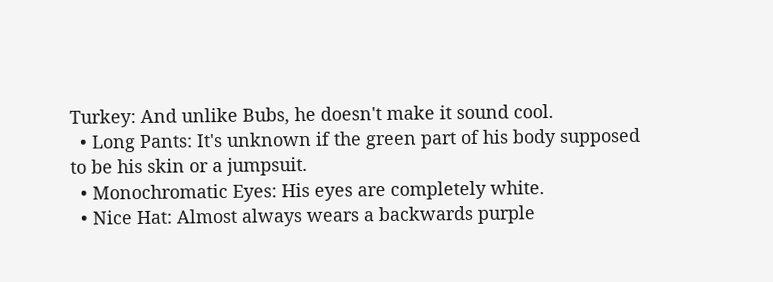Turkey: And unlike Bubs, he doesn't make it sound cool.
  • Long Pants: It's unknown if the green part of his body supposed to be his skin or a jumpsuit.
  • Monochromatic Eyes: His eyes are completely white.
  • Nice Hat: Almost always wears a backwards purple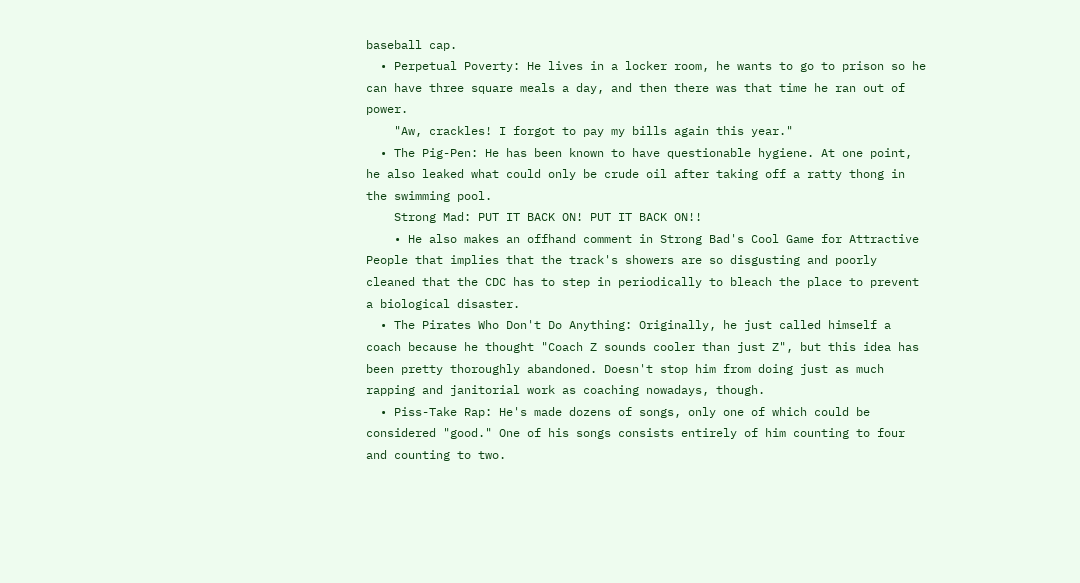baseball cap.
  • Perpetual Poverty: He lives in a locker room, he wants to go to prison so he can have three square meals a day, and then there was that time he ran out of power.
    "Aw, crackles! I forgot to pay my bills again this year."
  • The Pig-Pen: He has been known to have questionable hygiene. At one point, he also leaked what could only be crude oil after taking off a ratty thong in the swimming pool.
    Strong Mad: PUT IT BACK ON! PUT IT BACK ON!!
    • He also makes an offhand comment in Strong Bad's Cool Game for Attractive People that implies that the track's showers are so disgusting and poorly cleaned that the CDC has to step in periodically to bleach the place to prevent a biological disaster.
  • The Pirates Who Don't Do Anything: Originally, he just called himself a coach because he thought "Coach Z sounds cooler than just Z", but this idea has been pretty thoroughly abandoned. Doesn't stop him from doing just as much rapping and janitorial work as coaching nowadays, though.
  • Piss-Take Rap: He's made dozens of songs, only one of which could be considered "good." One of his songs consists entirely of him counting to four and counting to two.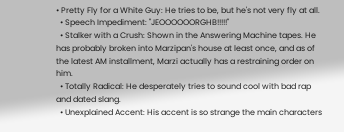• Pretty Fly for a White Guy: He tries to be, but he's not very fly at all.
  • Speech Impediment: "JEOOOOOORGHB!!!!!"
  • Stalker with a Crush: Shown in the Answering Machine tapes. He has probably broken into Marzipan's house at least once, and as of the latest AM installment, Marzi actually has a restraining order on him.
  • Totally Radical: He desperately tries to sound cool with bad rap and dated slang.
  • Unexplained Accent: His accent is so strange the main characters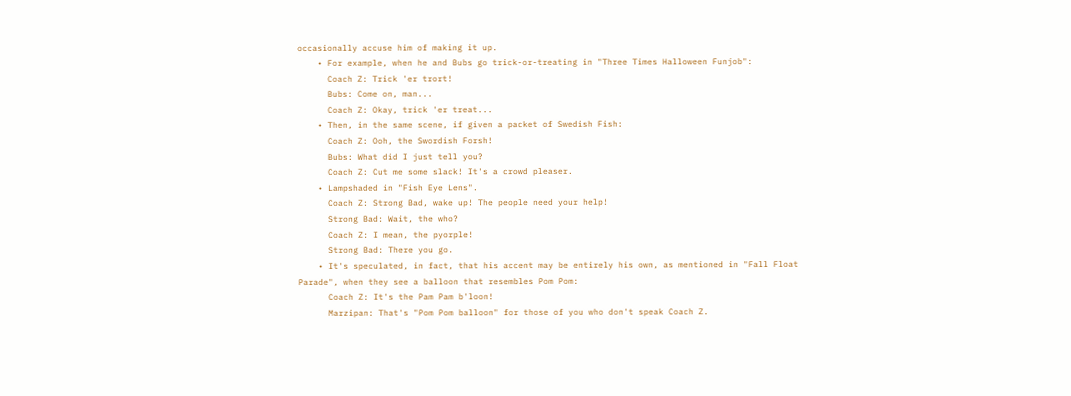occasionally accuse him of making it up.
    • For example, when he and Bubs go trick-or-treating in "Three Times Halloween Funjob":
      Coach Z: Trick 'er trort!
      Bubs: Come on, man...
      Coach Z: Okay, trick 'er treat...
    • Then, in the same scene, if given a packet of Swedish Fish:
      Coach Z: Ooh, the Swordish Forsh!
      Bubs: What did I just tell you?
      Coach Z: Cut me some slack! It's a crowd pleaser.
    • Lampshaded in "Fish Eye Lens".
      Coach Z: Strong Bad, wake up! The people need your help!
      Strong Bad: Wait, the who?
      Coach Z: I mean, the pyorple!
      Strong Bad: There you go.
    • It's speculated, in fact, that his accent may be entirely his own, as mentioned in "Fall Float Parade", when they see a balloon that resembles Pom Pom:
      Coach Z: It's the Pam Pam b'loon!
      Marzipan: That's "Pom Pom balloon" for those of you who don't speak Coach Z.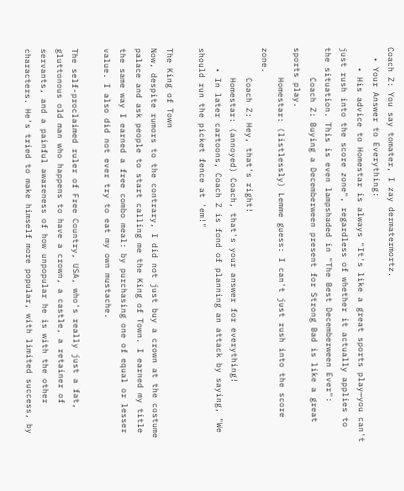Coach Z: You say tomater, I zay dermatermortz.
  • Your Answer to Everything:
    • His advice to Homestar is always "It's like a great sports play—you can't just rush into the score zone", regardless of whether it actually applies to the situation. This is even lampshaded in "The Best Decemberween Ever":
      Coach Z: Buying a Decemberween present for Strong Bad is like a great sports play.
      Homestar: (listlessly) Lemme guess: I can't just rush into the score zone.
      Coach Z: Hey, that's right!
      Homestar: (annoyed) Coach, that's your answer for everything!
    • In later cartoons, Coach Z is fond of planning an attack by saying, "We should run the picket fence at 'em!"

The King of Town
Now, despite rumors to the contrary, I did not just buy a crown at the costume palace and ask people to start calling me the King of Town. I earned my title the same way I earned a free combo meal: by purchasing one of equal or lesser value. I also did not ever try to eat my own mustache.

The self-proclaimed ruler of Free Country, USA, who's really just a fat, gluttonous old man who happens to have a crown, a castle, a retainer of servants, and a painful awareness of how unpopular he is with the other characters. He's tried to make himself more popular, with limited success, by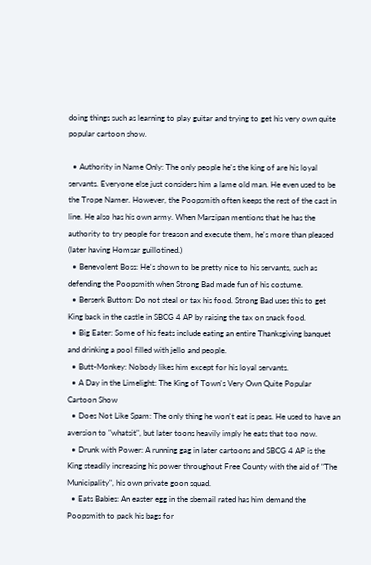doing things such as learning to play guitar and trying to get his very own quite popular cartoon show.

  • Authority in Name Only: The only people he's the king of are his loyal servants. Everyone else just considers him a lame old man. He even used to be the Trope Namer. However, the Poopsmith often keeps the rest of the cast in line. He also has his own army. When Marzipan mentions that he has the authority to try people for treason and execute them, he's more than pleased (later having Homsar guillotined.)
  • Benevolent Boss: He's shown to be pretty nice to his servants, such as defending the Poopsmith when Strong Bad made fun of his costume.
  • Berserk Button: Do not steal or tax his food. Strong Bad uses this to get King back in the castle in SBCG 4 AP by raising the tax on snack food.
  • Big Eater: Some of his feats include eating an entire Thanksgiving banquet and drinking a pool filled with jello and people.
  • Butt-Monkey: Nobody likes him except for his loyal servants.
  • A Day in the Limelight: The King of Town's Very Own Quite Popular Cartoon Show
  • Does Not Like Spam: The only thing he won't eat is peas. He used to have an aversion to "whatsit", but later toons heavily imply he eats that too now.
  • Drunk with Power: A running gag in later cartoons and SBCG 4 AP is the King steadily increasing his power throughout Free County with the aid of "The Municipality", his own private goon squad.
  • Eats Babies: An easter egg in the sbemail rated has him demand the Poopsmith to pack his bags for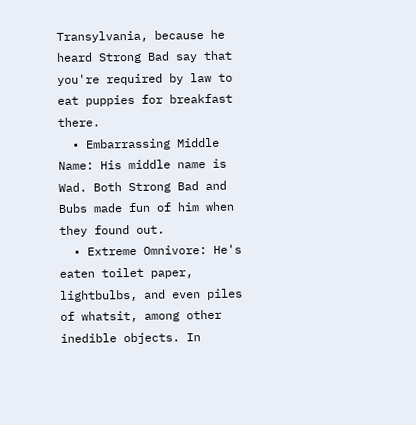Transylvania, because he heard Strong Bad say that you're required by law to eat puppies for breakfast there.
  • Embarrassing Middle Name: His middle name is Wad. Both Strong Bad and Bubs made fun of him when they found out.
  • Extreme Omnivore: He's eaten toilet paper, lightbulbs, and even piles of whatsit, among other inedible objects. In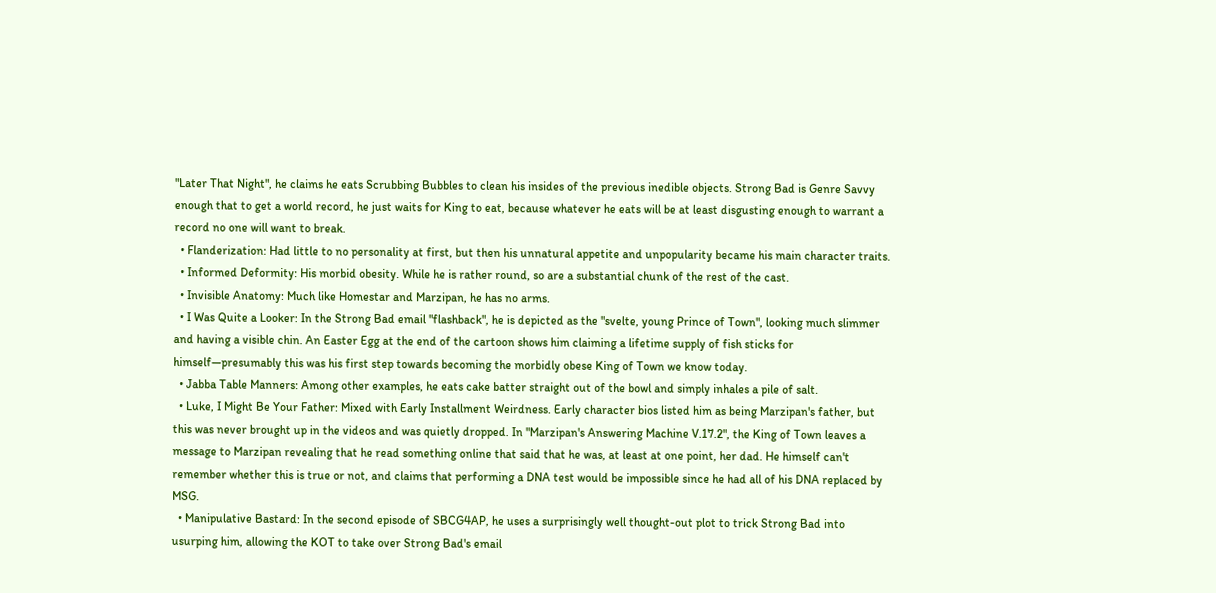"Later That Night", he claims he eats Scrubbing Bubbles to clean his insides of the previous inedible objects. Strong Bad is Genre Savvy enough that to get a world record, he just waits for King to eat, because whatever he eats will be at least disgusting enough to warrant a record no one will want to break.
  • Flanderization: Had little to no personality at first, but then his unnatural appetite and unpopularity became his main character traits.
  • Informed Deformity: His morbid obesity. While he is rather round, so are a substantial chunk of the rest of the cast.
  • Invisible Anatomy: Much like Homestar and Marzipan, he has no arms.
  • I Was Quite a Looker: In the Strong Bad email "flashback", he is depicted as the "svelte, young Prince of Town", looking much slimmer and having a visible chin. An Easter Egg at the end of the cartoon shows him claiming a lifetime supply of fish sticks for himself—presumably this was his first step towards becoming the morbidly obese King of Town we know today.
  • Jabba Table Manners: Among other examples, he eats cake batter straight out of the bowl and simply inhales a pile of salt.
  • Luke, I Might Be Your Father: Mixed with Early Installment Weirdness. Early character bios listed him as being Marzipan's father, but this was never brought up in the videos and was quietly dropped. In "Marzipan's Answering Machine V.17.2", the King of Town leaves a message to Marzipan revealing that he read something online that said that he was, at least at one point, her dad. He himself can't remember whether this is true or not, and claims that performing a DNA test would be impossible since he had all of his DNA replaced by MSG.
  • Manipulative Bastard: In the second episode of SBCG4AP, he uses a surprisingly well thought-out plot to trick Strong Bad into usurping him, allowing the KOT to take over Strong Bad's email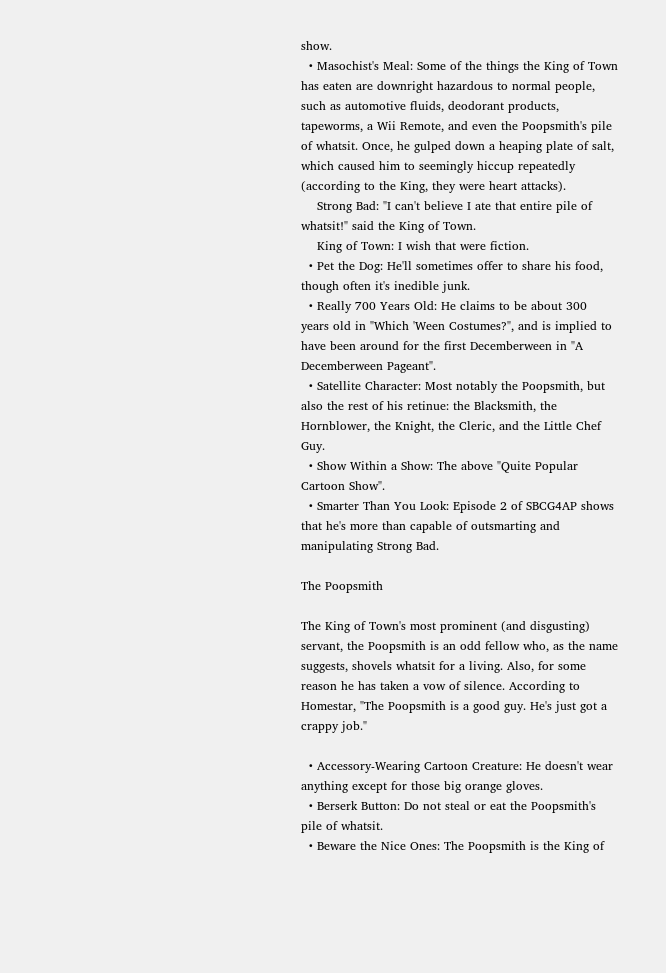show.
  • Masochist's Meal: Some of the things the King of Town has eaten are downright hazardous to normal people, such as automotive fluids, deodorant products, tapeworms, a Wii Remote, and even the Poopsmith's pile of whatsit. Once, he gulped down a heaping plate of salt, which caused him to seemingly hiccup repeatedly (according to the King, they were heart attacks).
    Strong Bad: "I can't believe I ate that entire pile of whatsit!" said the King of Town.
    King of Town: I wish that were fiction.
  • Pet the Dog: He'll sometimes offer to share his food, though often it's inedible junk.
  • Really 700 Years Old: He claims to be about 300 years old in "Which 'Ween Costumes?", and is implied to have been around for the first Decemberween in "A Decemberween Pageant".
  • Satellite Character: Most notably the Poopsmith, but also the rest of his retinue: the Blacksmith, the Hornblower, the Knight, the Cleric, and the Little Chef Guy.
  • Show Within a Show: The above "Quite Popular Cartoon Show".
  • Smarter Than You Look: Episode 2 of SBCG4AP shows that he's more than capable of outsmarting and manipulating Strong Bad.

The Poopsmith

The King of Town's most prominent (and disgusting) servant, the Poopsmith is an odd fellow who, as the name suggests, shovels whatsit for a living. Also, for some reason he has taken a vow of silence. According to Homestar, "The Poopsmith is a good guy. He's just got a crappy job."

  • Accessory-Wearing Cartoon Creature: He doesn't wear anything except for those big orange gloves.
  • Berserk Button: Do not steal or eat the Poopsmith's pile of whatsit.
  • Beware the Nice Ones: The Poopsmith is the King of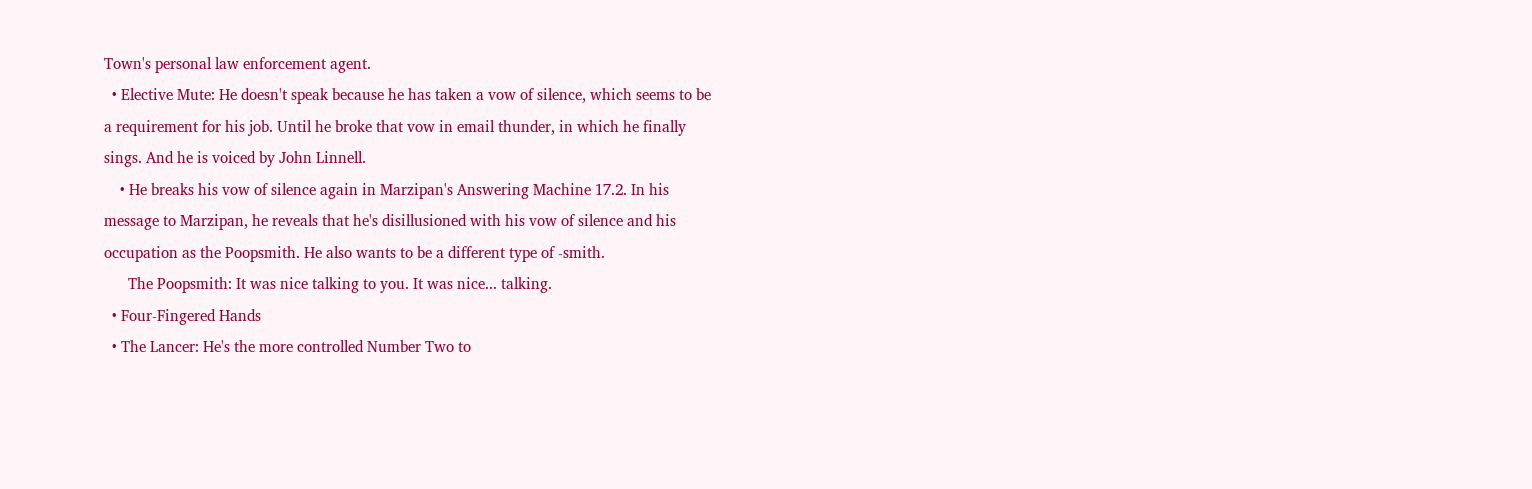Town's personal law enforcement agent.
  • Elective Mute: He doesn't speak because he has taken a vow of silence, which seems to be a requirement for his job. Until he broke that vow in email thunder, in which he finally sings. And he is voiced by John Linnell.
    • He breaks his vow of silence again in Marzipan's Answering Machine 17.2. In his message to Marzipan, he reveals that he's disillusioned with his vow of silence and his occupation as the Poopsmith. He also wants to be a different type of -smith.
      The Poopsmith: It was nice talking to you. It was nice... talking.
  • Four-Fingered Hands
  • The Lancer: He's the more controlled Number Two to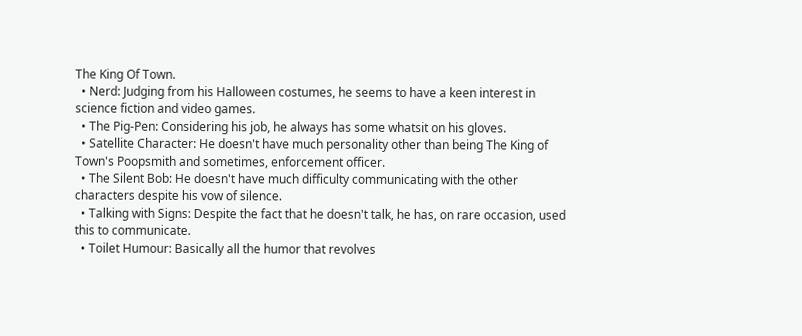The King Of Town.
  • Nerd: Judging from his Halloween costumes, he seems to have a keen interest in science fiction and video games.
  • The Pig-Pen: Considering his job, he always has some whatsit on his gloves.
  • Satellite Character: He doesn't have much personality other than being The King of Town's Poopsmith and sometimes, enforcement officer.
  • The Silent Bob: He doesn't have much difficulty communicating with the other characters despite his vow of silence.
  • Talking with Signs: Despite the fact that he doesn't talk, he has, on rare occasion, used this to communicate.
  • Toilet Humour: Basically all the humor that revolves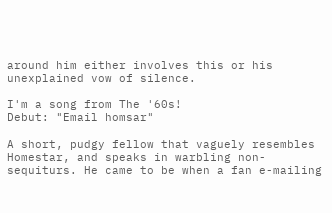around him either involves this or his unexplained vow of silence.

I'm a song from The '60s!
Debut: "Email homsar"

A short, pudgy fellow that vaguely resembles Homestar, and speaks in warbling non-sequiturs. He came to be when a fan e-mailing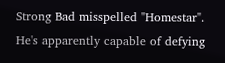Strong Bad misspelled "Homestar". He's apparently capable of defying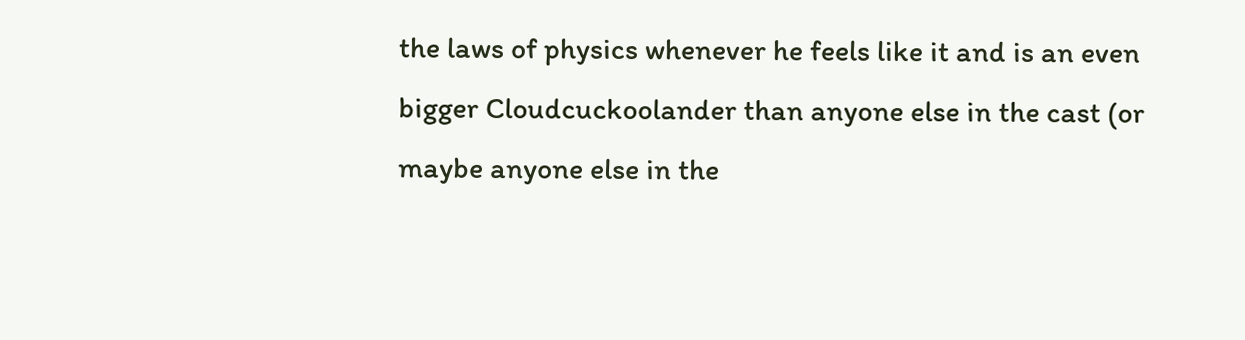the laws of physics whenever he feels like it and is an even bigger Cloudcuckoolander than anyone else in the cast (or maybe anyone else in the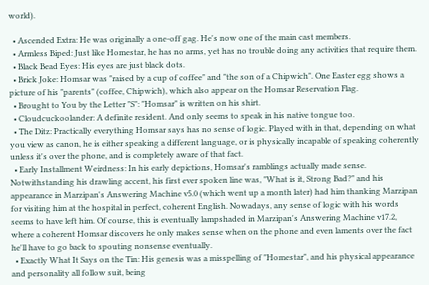world).

  • Ascended Extra: He was originally a one-off gag. He's now one of the main cast members.
  • Armless Biped: Just like Homestar, he has no arms, yet has no trouble doing any activities that require them.
  • Black Bead Eyes: His eyes are just black dots.
  • Brick Joke: Homsar was "raised by a cup of coffee" and "the son of a Chipwich". One Easter egg shows a picture of his "parents" (coffee, Chipwich), which also appear on the Homsar Reservation Flag.
  • Brought to You by the Letter "S": "Homsar" is written on his shirt.
  • Cloudcuckoolander: A definite resident. And only seems to speak in his native tongue too.
  • The Ditz: Practically everything Homsar says has no sense of logic. Played with in that, depending on what you view as canon, he is either speaking a different language, or is physically incapable of speaking coherently unless it's over the phone, and is completely aware of that fact.
  • Early Installment Weirdness: In his early depictions, Homsar's ramblings actually made sense. Notwithstanding his drawling accent, his first ever spoken line was, "What is it, Strong Bad?" and his appearance in Marzipan's Answering Machine v5.0 (which went up a month later) had him thanking Marzipan for visiting him at the hospital in perfect, coherent English. Nowadays, any sense of logic with his words seems to have left him. Of course, this is eventually lampshaded in Marzipan's Answering Machine v17.2, where a coherent Homsar discovers he only makes sense when on the phone and even laments over the fact he'll have to go back to spouting nonsense eventually.
  • Exactly What It Says on the Tin: His genesis was a misspelling of "Homestar", and his physical appearance and personality all follow suit, being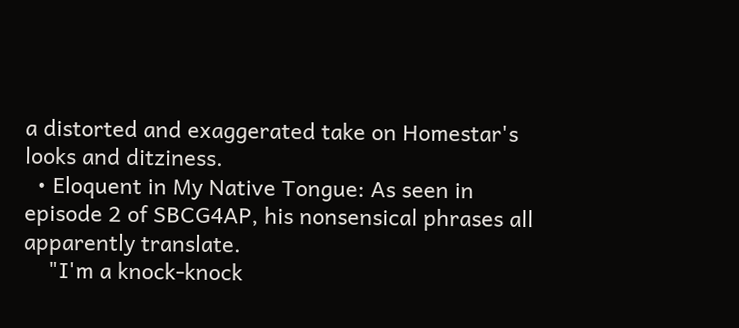a distorted and exaggerated take on Homestar's looks and ditziness.
  • Eloquent in My Native Tongue: As seen in episode 2 of SBCG4AP, his nonsensical phrases all apparently translate.
    "I'm a knock-knock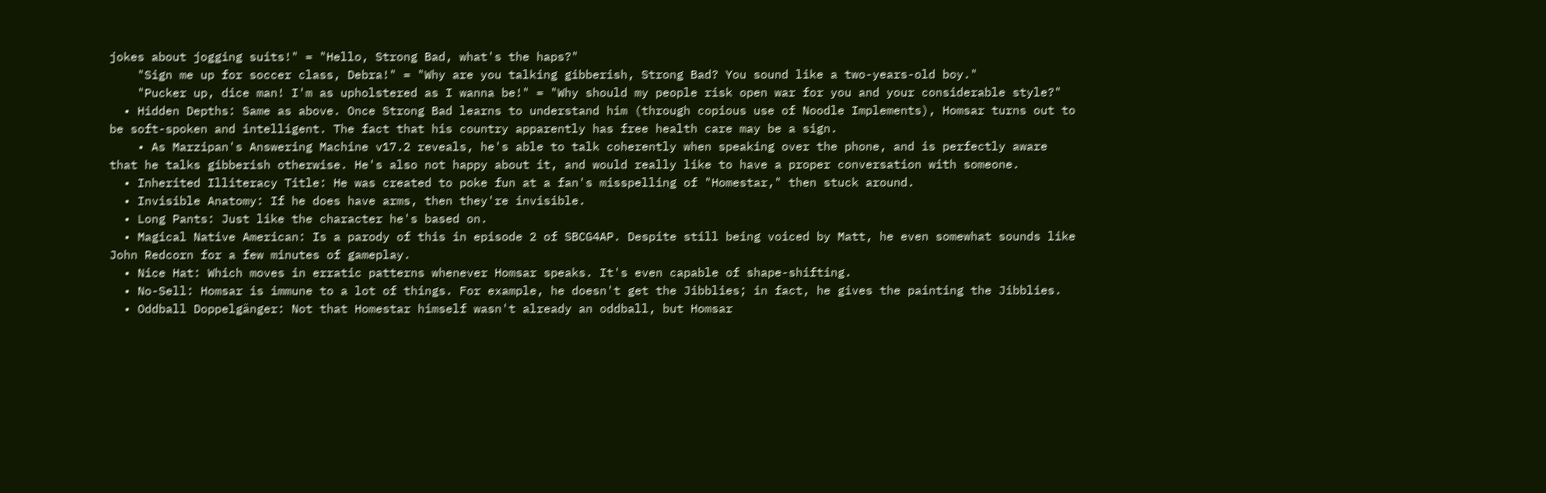jokes about jogging suits!" = "Hello, Strong Bad, what's the haps?"
    "Sign me up for soccer class, Debra!" = "Why are you talking gibberish, Strong Bad? You sound like a two-years-old boy."
    "Pucker up, dice man! I'm as upholstered as I wanna be!" = "Why should my people risk open war for you and your considerable style?"
  • Hidden Depths: Same as above. Once Strong Bad learns to understand him (through copious use of Noodle Implements), Homsar turns out to be soft-spoken and intelligent. The fact that his country apparently has free health care may be a sign.
    • As Marzipan's Answering Machine v17.2 reveals, he's able to talk coherently when speaking over the phone, and is perfectly aware that he talks gibberish otherwise. He's also not happy about it, and would really like to have a proper conversation with someone.
  • Inherited Illiteracy Title: He was created to poke fun at a fan's misspelling of "Homestar," then stuck around.
  • Invisible Anatomy: If he does have arms, then they're invisible.
  • Long Pants: Just like the character he's based on.
  • Magical Native American: Is a parody of this in episode 2 of SBCG4AP. Despite still being voiced by Matt, he even somewhat sounds like John Redcorn for a few minutes of gameplay.
  • Nice Hat: Which moves in erratic patterns whenever Homsar speaks. It's even capable of shape-shifting.
  • No-Sell: Homsar is immune to a lot of things. For example, he doesn't get the Jibblies; in fact, he gives the painting the Jibblies.
  • Oddball Doppelgänger: Not that Homestar himself wasn't already an oddball, but Homsar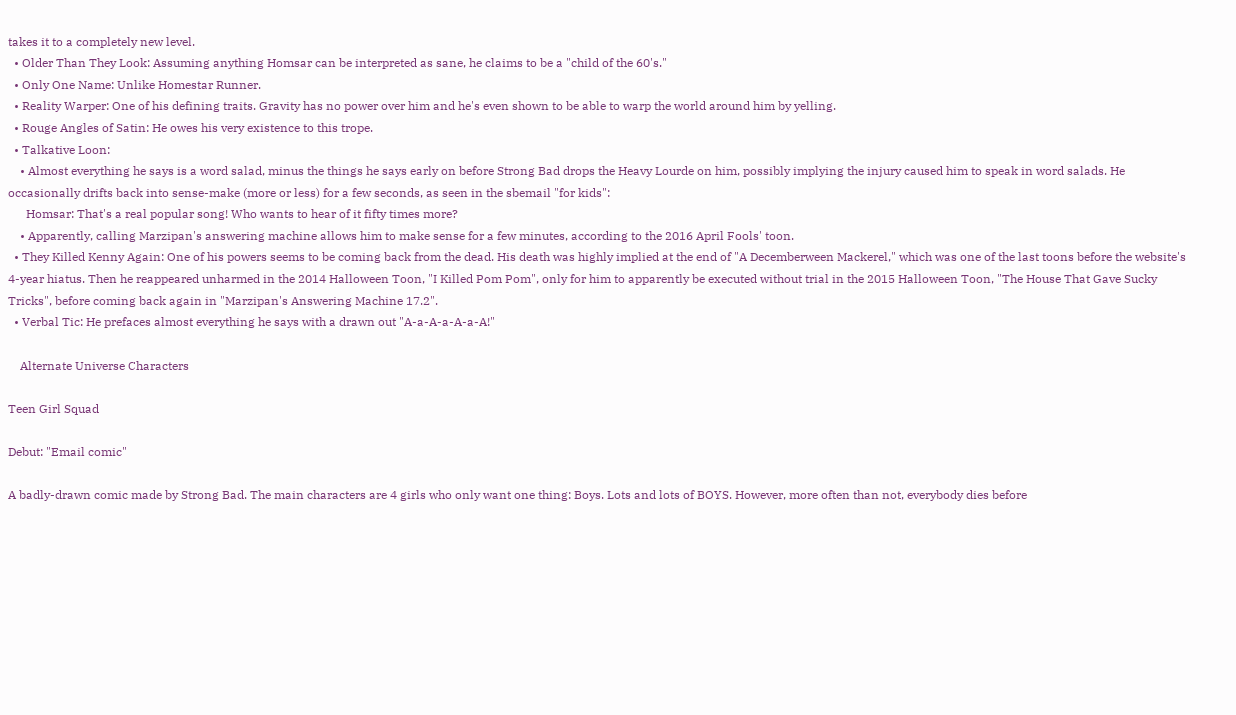takes it to a completely new level.
  • Older Than They Look: Assuming anything Homsar can be interpreted as sane, he claims to be a "child of the 60's."
  • Only One Name: Unlike Homestar Runner.
  • Reality Warper: One of his defining traits. Gravity has no power over him and he's even shown to be able to warp the world around him by yelling.
  • Rouge Angles of Satin: He owes his very existence to this trope.
  • Talkative Loon:
    • Almost everything he says is a word salad, minus the things he says early on before Strong Bad drops the Heavy Lourde on him, possibly implying the injury caused him to speak in word salads. He occasionally drifts back into sense-make (more or less) for a few seconds, as seen in the sbemail "for kids":
      Homsar: That's a real popular song! Who wants to hear of it fifty times more?
    • Apparently, calling Marzipan's answering machine allows him to make sense for a few minutes, according to the 2016 April Fools' toon.
  • They Killed Kenny Again: One of his powers seems to be coming back from the dead. His death was highly implied at the end of "A Decemberween Mackerel," which was one of the last toons before the website's 4-year hiatus. Then he reappeared unharmed in the 2014 Halloween Toon, "I Killed Pom Pom", only for him to apparently be executed without trial in the 2015 Halloween Toon, "The House That Gave Sucky Tricks", before coming back again in "Marzipan's Answering Machine 17.2".
  • Verbal Tic: He prefaces almost everything he says with a drawn out "A-a-A-a-A-a-A!"

    Alternate Universe Characters

Teen Girl Squad

Debut: "Email comic"

A badly-drawn comic made by Strong Bad. The main characters are 4 girls who only want one thing: Boys. Lots and lots of BOYS. However, more often than not, everybody dies before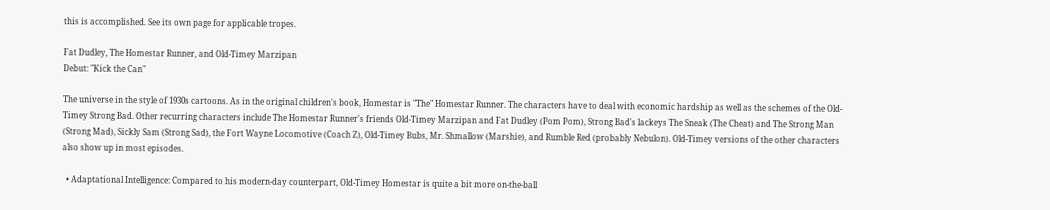this is accomplished. See its own page for applicable tropes.

Fat Dudley, The Homestar Runner, and Old-Timey Marzipan
Debut: "Kick the Can"

The universe in the style of 1930s cartoons. As in the original children's book, Homestar is "The" Homestar Runner. The characters have to deal with economic hardship as well as the schemes of the Old-Timey Strong Bad. Other recurring characters include The Homestar Runner's friends Old-Timey Marzipan and Fat Dudley (Pom Pom), Strong Bad's lackeys The Sneak (The Cheat) and The Strong Man (Strong Mad), Sickly Sam (Strong Sad), the Fort Wayne Locomotive (Coach Z), Old-Timey Bubs, Mr. Shmallow (Marshie), and Rumble Red (probably Nebulon). Old-Timey versions of the other characters also show up in most episodes.

  • Adaptational Intelligence: Compared to his modern-day counterpart, Old-Timey Homestar is quite a bit more on-the-ball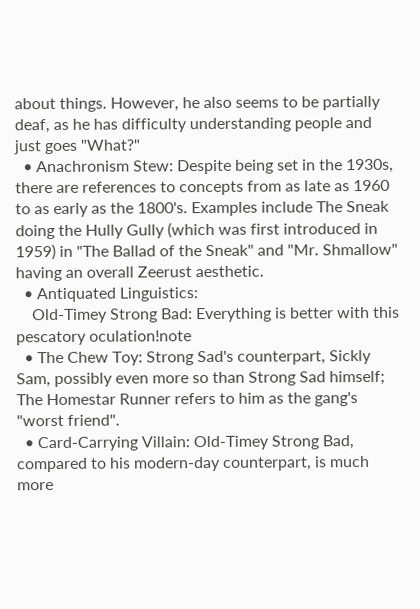about things. However, he also seems to be partially deaf, as he has difficulty understanding people and just goes "What?"
  • Anachronism Stew: Despite being set in the 1930s, there are references to concepts from as late as 1960 to as early as the 1800's. Examples include The Sneak doing the Hully Gully (which was first introduced in 1959) in "The Ballad of the Sneak" and "Mr. Shmallow" having an overall Zeerust aesthetic.
  • Antiquated Linguistics:
    Old-Timey Strong Bad: Everything is better with this pescatory oculation!note
  • The Chew Toy: Strong Sad's counterpart, Sickly Sam, possibly even more so than Strong Sad himself; The Homestar Runner refers to him as the gang's "worst friend".
  • Card-Carrying Villain: Old-Timey Strong Bad, compared to his modern-day counterpart, is much more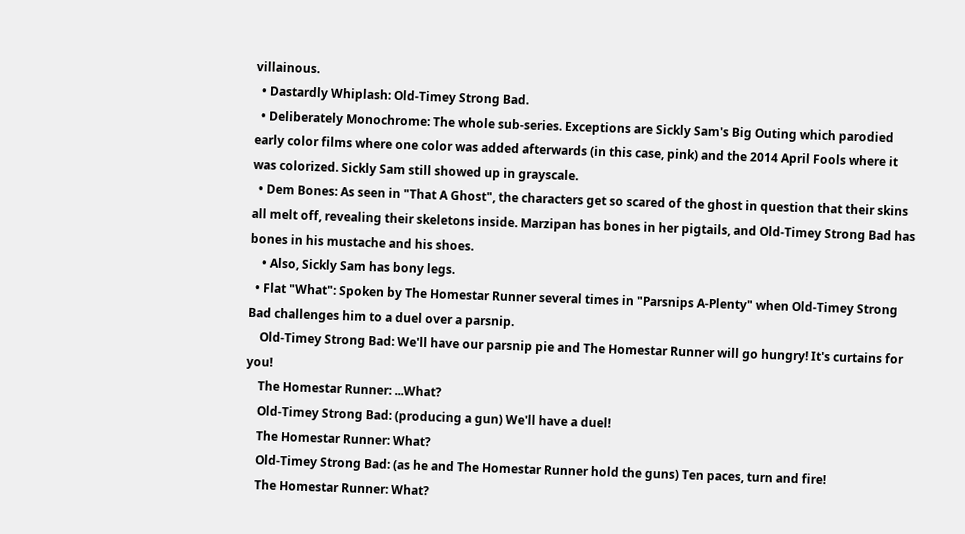villainous.
  • Dastardly Whiplash: Old-Timey Strong Bad.
  • Deliberately Monochrome: The whole sub-series. Exceptions are Sickly Sam's Big Outing which parodied early color films where one color was added afterwards (in this case, pink) and the 2014 April Fools where it was colorized. Sickly Sam still showed up in grayscale.
  • Dem Bones: As seen in "That A Ghost", the characters get so scared of the ghost in question that their skins all melt off, revealing their skeletons inside. Marzipan has bones in her pigtails, and Old-Timey Strong Bad has bones in his mustache and his shoes.
    • Also, Sickly Sam has bony legs.
  • Flat "What": Spoken by The Homestar Runner several times in "Parsnips A-Plenty" when Old-Timey Strong Bad challenges him to a duel over a parsnip.
    Old-Timey Strong Bad: We'll have our parsnip pie and The Homestar Runner will go hungry! It's curtains for you!
    The Homestar Runner: ...What?
    Old-Timey Strong Bad: (producing a gun) We'll have a duel!
    The Homestar Runner: What?
    Old-Timey Strong Bad: (as he and The Homestar Runner hold the guns) Ten paces, turn and fire!
    The Homestar Runner: What?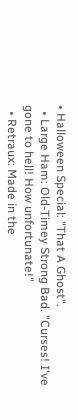• Halloween Special: "That A Ghost".
  • Large Ham: Old-Timey Strong Bad. "Curses! I've gone to hell! How unfortunate!"
  • Retraux: Made in the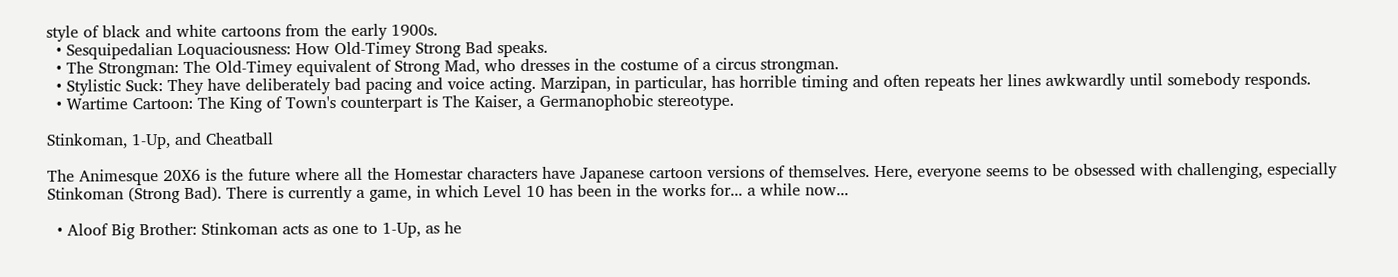style of black and white cartoons from the early 1900s.
  • Sesquipedalian Loquaciousness: How Old-Timey Strong Bad speaks.
  • The Strongman: The Old-Timey equivalent of Strong Mad, who dresses in the costume of a circus strongman.
  • Stylistic Suck: They have deliberately bad pacing and voice acting. Marzipan, in particular, has horrible timing and often repeats her lines awkwardly until somebody responds.
  • Wartime Cartoon: The King of Town's counterpart is The Kaiser, a Germanophobic stereotype.

Stinkoman, 1-Up, and Cheatball

The Animesque 20X6 is the future where all the Homestar characters have Japanese cartoon versions of themselves. Here, everyone seems to be obsessed with challenging, especially Stinkoman (Strong Bad). There is currently a game, in which Level 10 has been in the works for... a while now...

  • Aloof Big Brother: Stinkoman acts as one to 1-Up, as he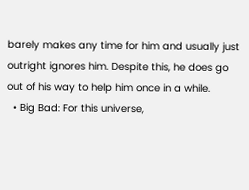barely makes any time for him and usually just outright ignores him. Despite this, he does go out of his way to help him once in a while.
  • Big Bad: For this universe,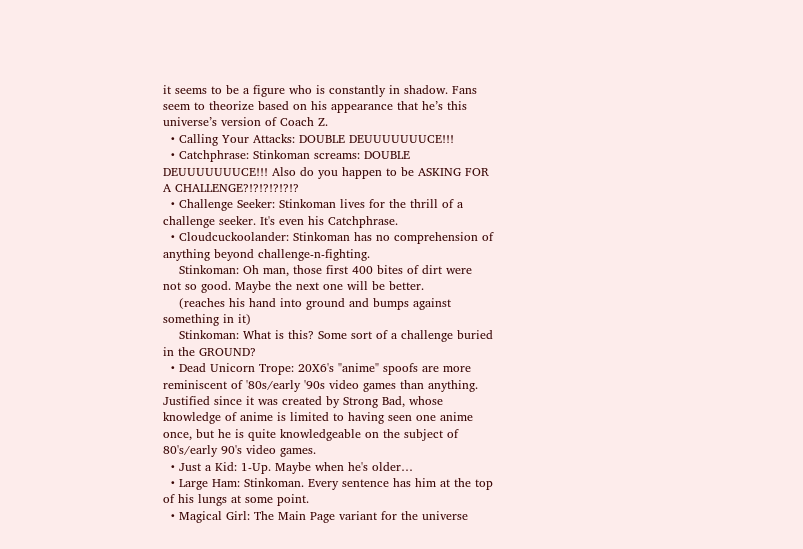it seems to be a figure who is constantly in shadow. Fans seem to theorize based on his appearance that he’s this universe’s version of Coach Z.
  • Calling Your Attacks: DOUBLE DEUUUUUUUCE!!!
  • Catchphrase: Stinkoman screams: DOUBLE DEUUUUUUUCE!!! Also do you happen to be ASKING FOR A CHALLENGE?!?!?!?!?!?
  • Challenge Seeker: Stinkoman lives for the thrill of a challenge seeker. It's even his Catchphrase.
  • Cloudcuckoolander: Stinkoman has no comprehension of anything beyond challenge-n-fighting.
    Stinkoman: Oh man, those first 400 bites of dirt were not so good. Maybe the next one will be better.
    (reaches his hand into ground and bumps against something in it)
    Stinkoman: What is this? Some sort of a challenge buried in the GROUND?
  • Dead Unicorn Trope: 20X6's "anime" spoofs are more reminiscent of '80s/early '90s video games than anything. Justified since it was created by Strong Bad, whose knowledge of anime is limited to having seen one anime once, but he is quite knowledgeable on the subject of 80's/early 90's video games.
  • Just a Kid: 1-Up. Maybe when he's older…
  • Large Ham: Stinkoman. Every sentence has him at the top of his lungs at some point.
  • Magical Girl: The Main Page variant for the universe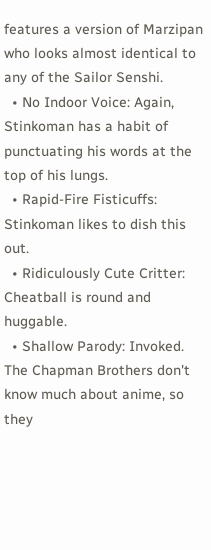features a version of Marzipan who looks almost identical to any of the Sailor Senshi.
  • No Indoor Voice: Again, Stinkoman has a habit of punctuating his words at the top of his lungs.
  • Rapid-Fire Fisticuffs: Stinkoman likes to dish this out.
  • Ridiculously Cute Critter: Cheatball is round and huggable.
  • Shallow Parody: Invoked. The Chapman Brothers don't know much about anime, so they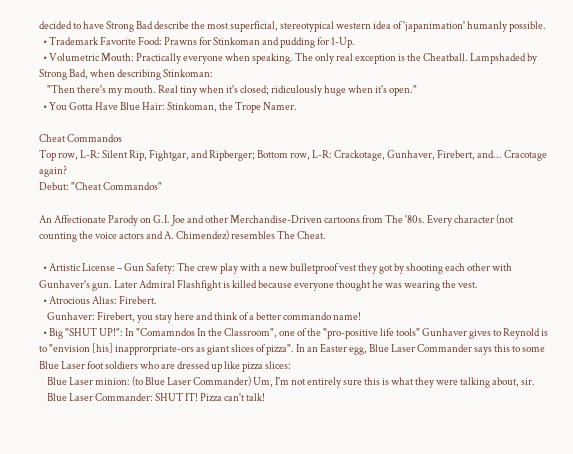decided to have Strong Bad describe the most superficial, stereotypical western idea of 'japanimation' humanly possible.
  • Trademark Favorite Food: Prawns for Stinkoman and pudding for 1-Up.
  • Volumetric Mouth: Practically everyone when speaking. The only real exception is the Cheatball. Lampshaded by Strong Bad, when describing Stinkoman:
    "Then there's my mouth. Real tiny when it's closed; ridiculously huge when it's open."
  • You Gotta Have Blue Hair: Stinkoman, the Trope Namer.

Cheat Commandos
Top row, L-R: Silent Rip, Fightgar, and Ripberger; Bottom row, L-R: Crackotage, Gunhaver, Firebert, and... Cracotage again?
Debut: "Cheat Commandos"

An Affectionate Parody on G.I. Joe and other Merchandise-Driven cartoons from The '80s. Every character (not counting the voice actors and A. Chimendez) resembles The Cheat.

  • Artistic License – Gun Safety: The crew play with a new bulletproof vest they got by shooting each other with Gunhaver's gun. Later Admiral Flashfight is killed because everyone thought he was wearing the vest.
  • Atrocious Alias: Firebert.
    Gunhaver: Firebert, you stay here and think of a better commando name!
  • Big "SHUT UP!": In "Comamndos In the Classroom", one of the "pro-positive life tools" Gunhaver gives to Reynold is to "envision [his] inapprorpriate-ors as giant slices of pizza". In an Easter egg, Blue Laser Commander says this to some Blue Laser foot soldiers who are dressed up like pizza slices:
    Blue Laser minion: (to Blue Laser Commander) Um, I'm not entirely sure this is what they were talking about, sir.
    Blue Laser Commander: SHUT IT! Pizza can't talk!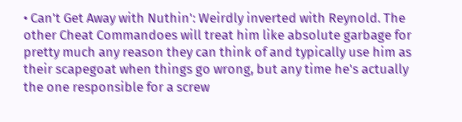• Can't Get Away with Nuthin': Weirdly inverted with Reynold. The other Cheat Commandoes will treat him like absolute garbage for pretty much any reason they can think of and typically use him as their scapegoat when things go wrong, but any time he's actually the one responsible for a screw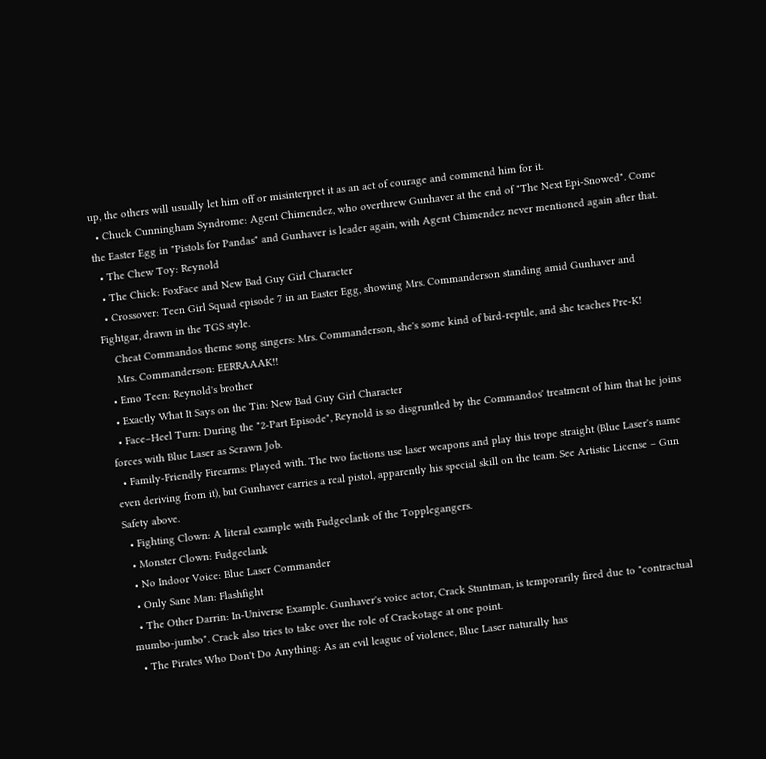up, the others will usually let him off or misinterpret it as an act of courage and commend him for it.
  • Chuck Cunningham Syndrome: Agent Chimendez, who overthrew Gunhaver at the end of "The Next Epi-Snowed". Come the Easter Egg in "Pistols for Pandas" and Gunhaver is leader again, with Agent Chimendez never mentioned again after that.
  • The Chew Toy: Reynold
  • The Chick: FoxFace and New Bad Guy Girl Character
  • Crossover: Teen Girl Squad episode 7 in an Easter Egg, showing Mrs. Commanderson standing amid Gunhaver and Fightgar, drawn in the TGS style.
    Cheat Commandos theme song singers: Mrs. Commanderson, she's some kind of bird-reptile, and she teaches Pre-K!
    Mrs. Commanderson: EERRAAAK!!
  • Emo Teen: Reynold's brother
  • Exactly What It Says on the Tin: New Bad Guy Girl Character
  • Face–Heel Turn: During the "2-Part Episode", Reynold is so disgruntled by the Commandos' treatment of him that he joins forces with Blue Laser as Scrawn Job.
  • Family-Friendly Firearms: Played with. The two factions use laser weapons and play this trope straight (Blue Laser's name even deriving from it), but Gunhaver carries a real pistol, apparently his special skill on the team. See Artistic License – Gun Safety above.
  • Fighting Clown: A literal example with Fudgeclank of the Topplegangers.
  • Monster Clown: Fudgeclank
  • No Indoor Voice: Blue Laser Commander
  • Only Sane Man: Flashfight
  • The Other Darrin: In-Universe Example. Gunhaver's voice actor, Crack Stuntman, is temporarily fired due to "contractual mumbo-jumbo". Crack also tries to take over the role of Crackotage at one point.
  • The Pirates Who Don't Do Anything: As an evil league of violence, Blue Laser naturally has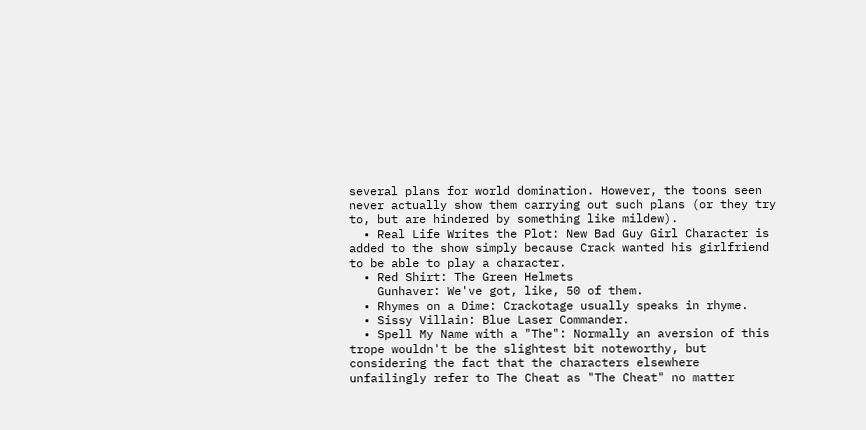several plans for world domination. However, the toons seen never actually show them carrying out such plans (or they try to, but are hindered by something like mildew).
  • Real Life Writes the Plot: New Bad Guy Girl Character is added to the show simply because Crack wanted his girlfriend to be able to play a character.
  • Red Shirt: The Green Helmets
    Gunhaver: We've got, like, 50 of them.
  • Rhymes on a Dime: Crackotage usually speaks in rhyme.
  • Sissy Villain: Blue Laser Commander.
  • Spell My Name with a "The": Normally an aversion of this trope wouldn't be the slightest bit noteworthy, but considering the fact that the characters elsewhere unfailingly refer to The Cheat as "The Cheat" no matter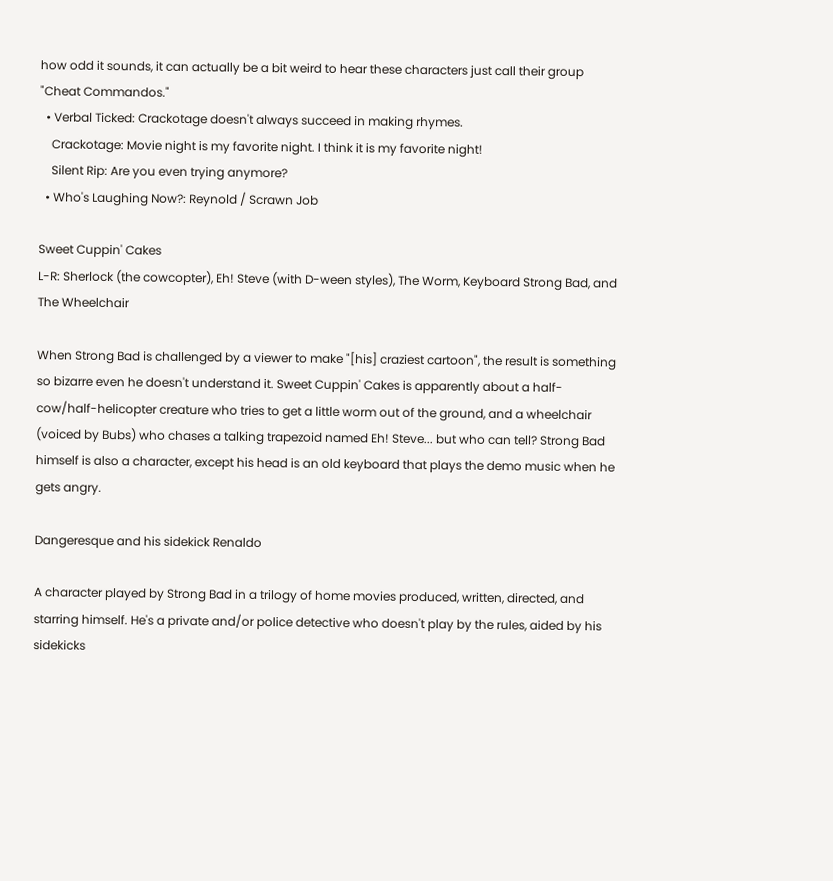how odd it sounds, it can actually be a bit weird to hear these characters just call their group "Cheat Commandos."
  • Verbal Ticked: Crackotage doesn't always succeed in making rhymes.
    Crackotage: Movie night is my favorite night. I think it is my favorite night!
    Silent Rip: Are you even trying anymore?
  • Who's Laughing Now?: Reynold / Scrawn Job

Sweet Cuppin' Cakes
L-R: Sherlock (the cowcopter), Eh! Steve (with D-ween styles), The Worm, Keyboard Strong Bad, and The Wheelchair

When Strong Bad is challenged by a viewer to make "[his] craziest cartoon", the result is something so bizarre even he doesn't understand it. Sweet Cuppin' Cakes is apparently about a half-cow/half-helicopter creature who tries to get a little worm out of the ground, and a wheelchair (voiced by Bubs) who chases a talking trapezoid named Eh! Steve... but who can tell? Strong Bad himself is also a character, except his head is an old keyboard that plays the demo music when he gets angry.

Dangeresque and his sidekick Renaldo

A character played by Strong Bad in a trilogy of home movies produced, written, directed, and starring himself. He's a private and/or police detective who doesn't play by the rules, aided by his sidekicks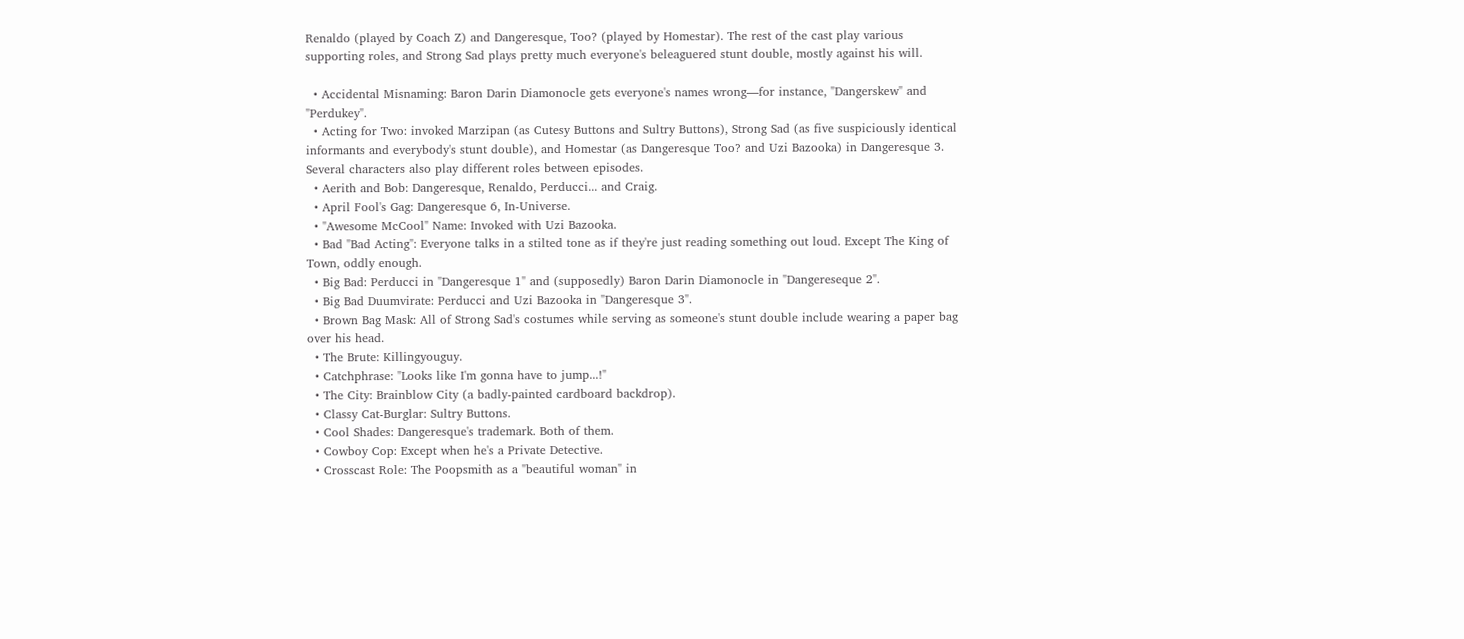Renaldo (played by Coach Z) and Dangeresque, Too? (played by Homestar). The rest of the cast play various supporting roles, and Strong Sad plays pretty much everyone's beleaguered stunt double, mostly against his will.

  • Accidental Misnaming: Baron Darin Diamonocle gets everyone's names wrong—for instance, "Dangerskew" and "Perdukey".
  • Acting for Two: invoked Marzipan (as Cutesy Buttons and Sultry Buttons), Strong Sad (as five suspiciously identical informants and everybody's stunt double), and Homestar (as Dangeresque Too? and Uzi Bazooka) in Dangeresque 3. Several characters also play different roles between episodes.
  • Aerith and Bob: Dangeresque, Renaldo, Perducci... and Craig.
  • April Fool's Gag: Dangeresque 6, In-Universe.
  • "Awesome McCool" Name: Invoked with Uzi Bazooka.
  • Bad "Bad Acting": Everyone talks in a stilted tone as if they're just reading something out loud. Except The King of Town, oddly enough.
  • Big Bad: Perducci in "Dangeresque 1" and (supposedly) Baron Darin Diamonocle in "Dangereseque 2".
  • Big Bad Duumvirate: Perducci and Uzi Bazooka in "Dangeresque 3".
  • Brown Bag Mask: All of Strong Sad's costumes while serving as someone's stunt double include wearing a paper bag over his head.
  • The Brute: Killingyouguy.
  • Catchphrase: "Looks like I'm gonna have to jump...!"
  • The City: Brainblow City (a badly-painted cardboard backdrop).
  • Classy Cat-Burglar: Sultry Buttons.
  • Cool Shades: Dangeresque's trademark. Both of them.
  • Cowboy Cop: Except when he's a Private Detective.
  • Crosscast Role: The Poopsmith as a "beautiful woman" in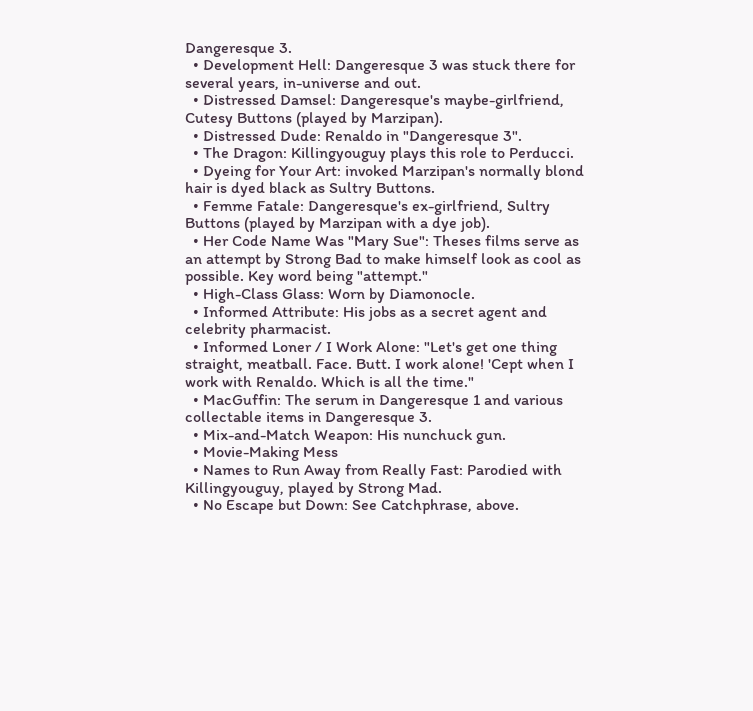Dangeresque 3.
  • Development Hell: Dangeresque 3 was stuck there for several years, in-universe and out.
  • Distressed Damsel: Dangeresque's maybe-girlfriend, Cutesy Buttons (played by Marzipan).
  • Distressed Dude: Renaldo in "Dangeresque 3".
  • The Dragon: Killingyouguy plays this role to Perducci.
  • Dyeing for Your Art: invoked Marzipan's normally blond hair is dyed black as Sultry Buttons.
  • Femme Fatale: Dangeresque's ex-girlfriend, Sultry Buttons (played by Marzipan with a dye job).
  • Her Code Name Was "Mary Sue": Theses films serve as an attempt by Strong Bad to make himself look as cool as possible. Key word being "attempt."
  • High-Class Glass: Worn by Diamonocle.
  • Informed Attribute: His jobs as a secret agent and celebrity pharmacist.
  • Informed Loner / I Work Alone: "Let's get one thing straight, meatball. Face. Butt. I work alone! 'Cept when I work with Renaldo. Which is all the time."
  • MacGuffin: The serum in Dangeresque 1 and various collectable items in Dangeresque 3.
  • Mix-and-Match Weapon: His nunchuck gun.
  • Movie-Making Mess
  • Names to Run Away from Really Fast: Parodied with Killingyouguy, played by Strong Mad.
  • No Escape but Down: See Catchphrase, above.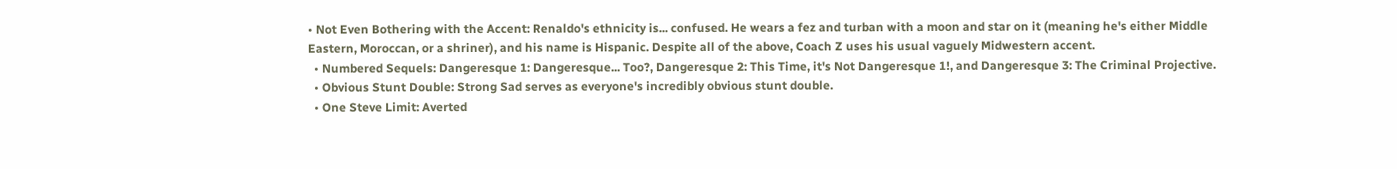• Not Even Bothering with the Accent: Renaldo's ethnicity is... confused. He wears a fez and turban with a moon and star on it (meaning he's either Middle Eastern, Moroccan, or a shriner), and his name is Hispanic. Despite all of the above, Coach Z uses his usual vaguely Midwestern accent.
  • Numbered Sequels: Dangeresque 1: Dangeresque... Too?, Dangeresque 2: This Time, it's Not Dangeresque 1!, and Dangeresque 3: The Criminal Projective.
  • Obvious Stunt Double: Strong Sad serves as everyone's incredibly obvious stunt double.
  • One Steve Limit: Averted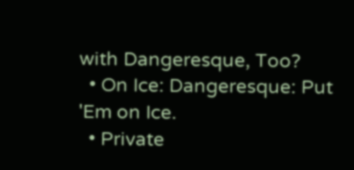with Dangeresque, Too?
  • On Ice: Dangeresque: Put 'Em on Ice.
  • Private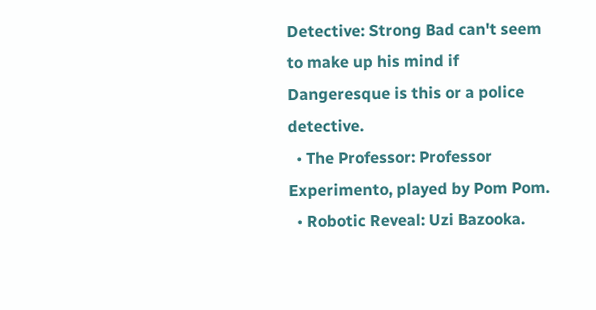Detective: Strong Bad can't seem to make up his mind if Dangeresque is this or a police detective.
  • The Professor: Professor Experimento, played by Pom Pom.
  • Robotic Reveal: Uzi Bazooka.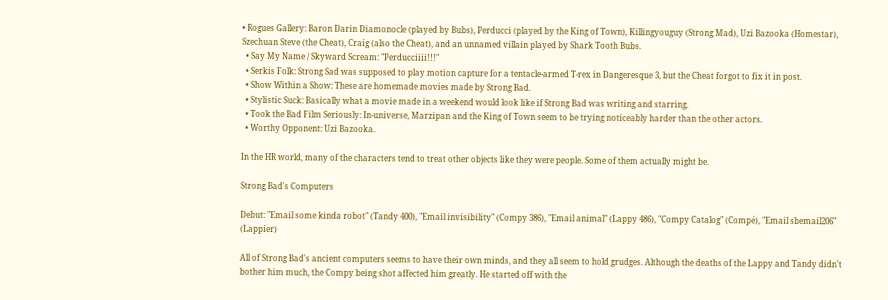• Rogues Gallery: Baron Darin Diamonocle (played by Bubs), Perducci (played by the King of Town), Killingyouguy (Strong Mad), Uzi Bazooka (Homestar), Szechuan Steve (the Cheat), Craig (also the Cheat), and an unnamed villain played by Shark Tooth Bubs.
  • Say My Name / Skyward Scream: "Perducciiii!!!"
  • Serkis Folk: Strong Sad was supposed to play motion capture for a tentacle-armed T-rex in Dangeresque 3, but the Cheat forgot to fix it in post.
  • Show Within a Show: These are homemade movies made by Strong Bad.
  • Stylistic Suck: Basically what a movie made in a weekend would look like if Strong Bad was writing and starring.
  • Took the Bad Film Seriously: In-universe, Marzipan and the King of Town seem to be trying noticeably harder than the other actors.
  • Worthy Opponent: Uzi Bazooka.

In the HR world, many of the characters tend to treat other objects like they were people. Some of them actually might be.

Strong Bad's Computers

Debut: "Email some kinda robot" (Tandy 400), "Email invisibility" (Compy 386), "Email animal" (Lappy 486), "Compy Catalog" (Compé), "Email sbemail206" (Lappier)

All of Strong Bad's ancient computers seems to have their own minds, and they all seem to hold grudges. Although the deaths of the Lappy and Tandy didn't bother him much, the Compy being shot affected him greatly. He started off with the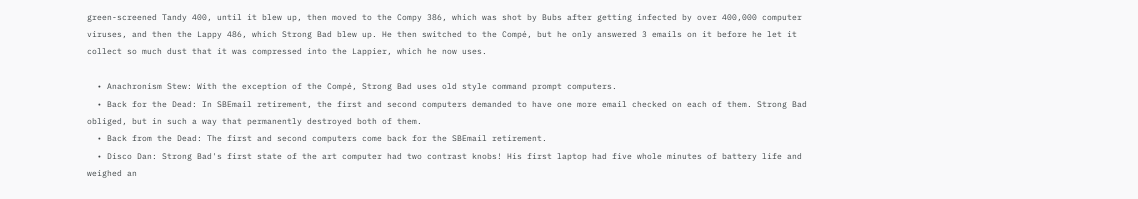green-screened Tandy 400, until it blew up, then moved to the Compy 386, which was shot by Bubs after getting infected by over 400,000 computer viruses, and then the Lappy 486, which Strong Bad blew up. He then switched to the Compé, but he only answered 3 emails on it before he let it collect so much dust that it was compressed into the Lappier, which he now uses.

  • Anachronism Stew: With the exception of the Compé, Strong Bad uses old style command prompt computers.
  • Back for the Dead: In SBEmail retirement, the first and second computers demanded to have one more email checked on each of them. Strong Bad obliged, but in such a way that permanently destroyed both of them.
  • Back from the Dead: The first and second computers come back for the SBEmail retirement.
  • Disco Dan: Strong Bad's first state of the art computer had two contrast knobs! His first laptop had five whole minutes of battery life and weighed an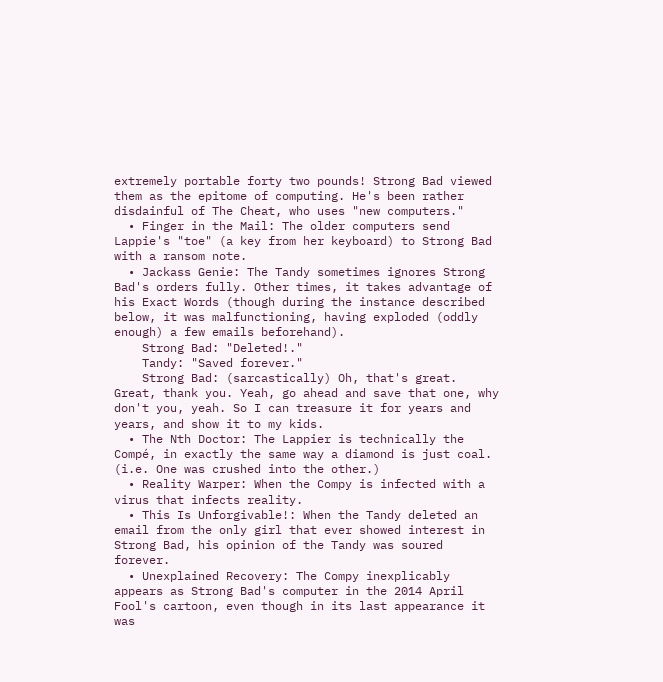extremely portable forty two pounds! Strong Bad viewed them as the epitome of computing. He's been rather disdainful of The Cheat, who uses "new computers."
  • Finger in the Mail: The older computers send Lappie's "toe" (a key from her keyboard) to Strong Bad with a ransom note.
  • Jackass Genie: The Tandy sometimes ignores Strong Bad's orders fully. Other times, it takes advantage of his Exact Words (though during the instance described below, it was malfunctioning, having exploded (oddly enough) a few emails beforehand).
    Strong Bad: "Deleted!."
    Tandy: "Saved forever."
    Strong Bad: (sarcastically) Oh, that's great. Great, thank you. Yeah, go ahead and save that one, why don't you, yeah. So I can treasure it for years and years, and show it to my kids.
  • The Nth Doctor: The Lappier is technically the Compé, in exactly the same way a diamond is just coal. (i.e. One was crushed into the other.)
  • Reality Warper: When the Compy is infected with a virus that infects reality.
  • This Is Unforgivable!: When the Tandy deleted an email from the only girl that ever showed interest in Strong Bad, his opinion of the Tandy was soured forever.
  • Unexplained Recovery: The Compy inexplicably appears as Strong Bad's computer in the 2014 April Fool's cartoon, even though in its last appearance it was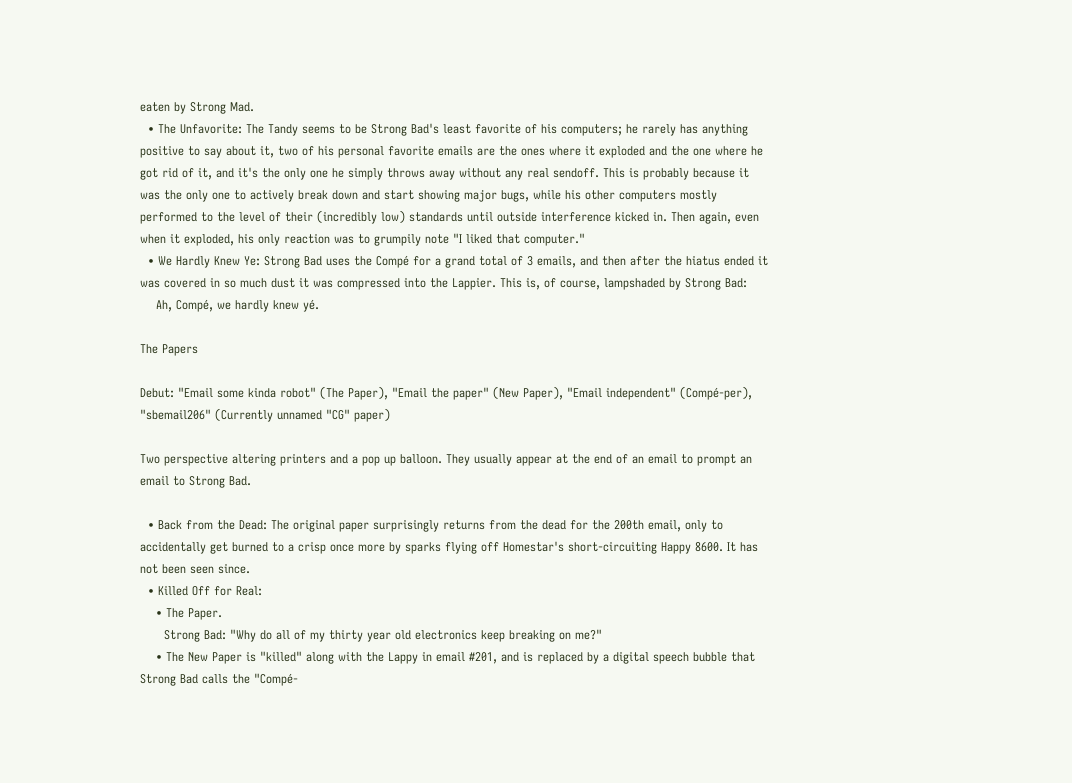eaten by Strong Mad.
  • The Unfavorite: The Tandy seems to be Strong Bad's least favorite of his computers; he rarely has anything positive to say about it, two of his personal favorite emails are the ones where it exploded and the one where he got rid of it, and it's the only one he simply throws away without any real sendoff. This is probably because it was the only one to actively break down and start showing major bugs, while his other computers mostly performed to the level of their (incredibly low) standards until outside interference kicked in. Then again, even when it exploded, his only reaction was to grumpily note "I liked that computer."
  • We Hardly Knew Ye: Strong Bad uses the Compé for a grand total of 3 emails, and then after the hiatus ended it was covered in so much dust it was compressed into the Lappier. This is, of course, lampshaded by Strong Bad:
    Ah, Compé, we hardly knew yé.

The Papers

Debut: "Email some kinda robot" (The Paper), "Email the paper" (New Paper), "Email independent" (Compé-per), "sbemail206" (Currently unnamed "CG" paper)

Two perspective altering printers and a pop up balloon. They usually appear at the end of an email to prompt an email to Strong Bad.

  • Back from the Dead: The original paper surprisingly returns from the dead for the 200th email, only to accidentally get burned to a crisp once more by sparks flying off Homestar's short-circuiting Happy 8600. It has not been seen since.
  • Killed Off for Real:
    • The Paper.
      Strong Bad: "Why do all of my thirty year old electronics keep breaking on me?"
    • The New Paper is "killed" along with the Lappy in email #201, and is replaced by a digital speech bubble that Strong Bad calls the "Compé-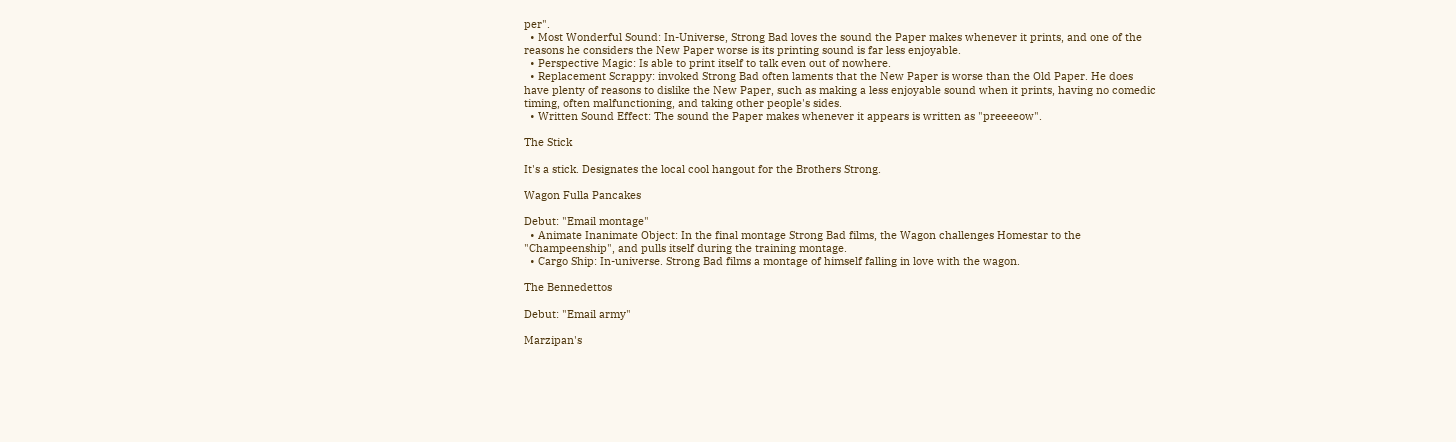per".
  • Most Wonderful Sound: In-Universe, Strong Bad loves the sound the Paper makes whenever it prints, and one of the reasons he considers the New Paper worse is its printing sound is far less enjoyable.
  • Perspective Magic: Is able to print itself to talk even out of nowhere.
  • Replacement Scrappy: invoked Strong Bad often laments that the New Paper is worse than the Old Paper. He does have plenty of reasons to dislike the New Paper, such as making a less enjoyable sound when it prints, having no comedic timing, often malfunctioning, and taking other people's sides.
  • Written Sound Effect: The sound the Paper makes whenever it appears is written as "preeeeow".

The Stick

It's a stick. Designates the local cool hangout for the Brothers Strong.

Wagon Fulla Pancakes

Debut: "Email montage"
  • Animate Inanimate Object: In the final montage Strong Bad films, the Wagon challenges Homestar to the "Champeenship", and pulls itself during the training montage.
  • Cargo Ship: In-universe. Strong Bad films a montage of himself falling in love with the wagon.

The Bennedettos

Debut: "Email army"

Marzipan's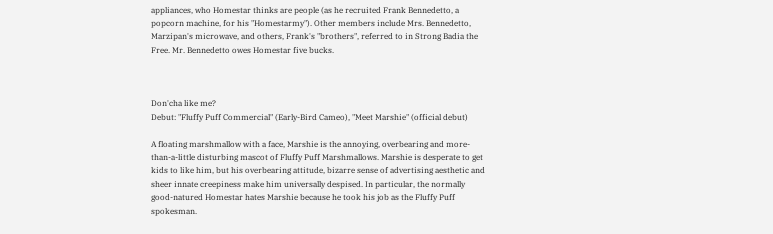appliances, who Homestar thinks are people (as he recruited Frank Bennedetto, a popcorn machine, for his "Homestarmy"). Other members include Mrs. Bennedetto, Marzipan's microwave, and others, Frank's "brothers", referred to in Strong Badia the Free. Mr. Bennedetto owes Homestar five bucks.



Don'cha like me?
Debut: "Fluffy Puff Commercial" (Early-Bird Cameo), "Meet Marshie" (official debut)

A floating marshmallow with a face, Marshie is the annoying, overbearing and more-than-a-little disturbing mascot of Fluffy Puff Marshmallows. Marshie is desperate to get kids to like him, but his overbearing attitude, bizarre sense of advertising aesthetic and sheer innate creepiness make him universally despised. In particular, the normally good-natured Homestar hates Marshie because he took his job as the Fluffy Puff spokesman.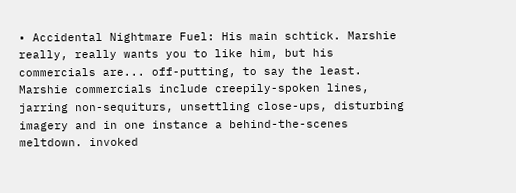• Accidental Nightmare Fuel: His main schtick. Marshie really, really wants you to like him, but his commercials are... off-putting, to say the least. Marshie commercials include creepily-spoken lines, jarring non-sequiturs, unsettling close-ups, disturbing imagery and in one instance a behind-the-scenes meltdown. invoked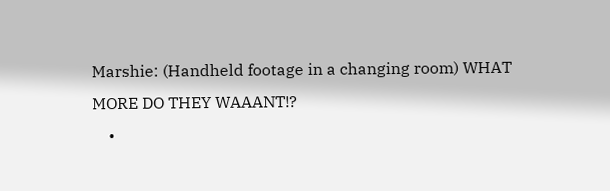Marshie: (Handheld footage in a changing room) WHAT MORE DO THEY WAAANT!?
    •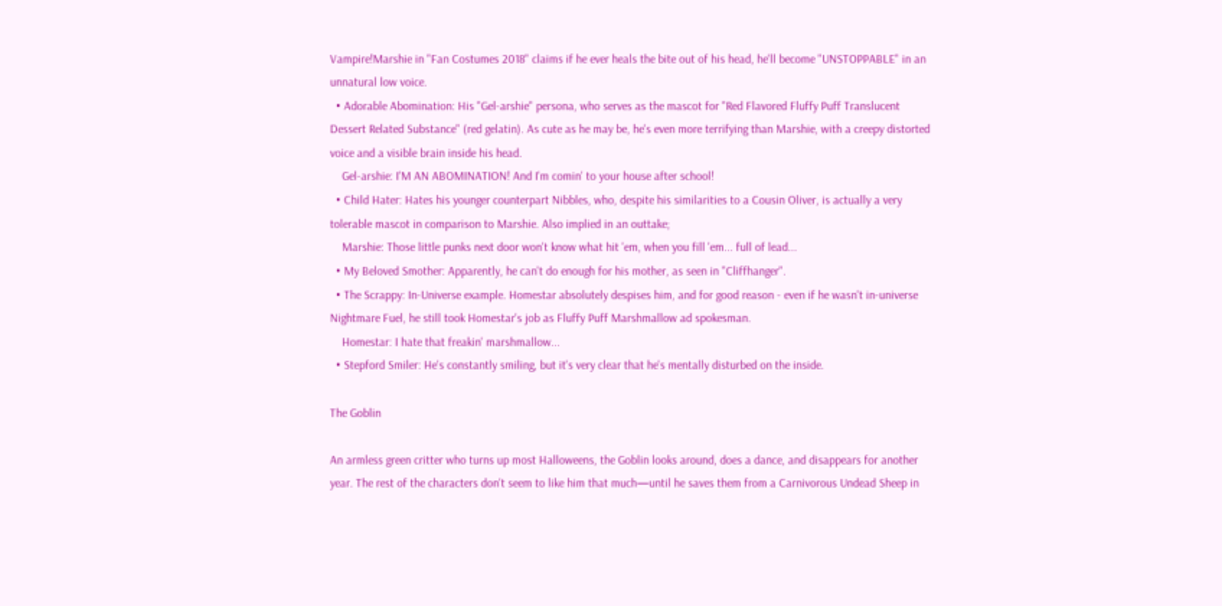Vampire!Marshie in "Fan Costumes 2018" claims if he ever heals the bite out of his head, he'll become "UNSTOPPABLE" in an unnatural low voice.
  • Adorable Abomination: His "Gel-arshie" persona, who serves as the mascot for "Red Flavored Fluffy Puff Translucent Dessert Related Substance" (red gelatin). As cute as he may be, he's even more terrifying than Marshie, with a creepy distorted voice and a visible brain inside his head.
    Gel-arshie: I'M AN ABOMINATION! And I'm comin' to your house after school!
  • Child Hater: Hates his younger counterpart Nibbles, who, despite his similarities to a Cousin Oliver, is actually a very tolerable mascot in comparison to Marshie. Also implied in an outtake;
    Marshie: Those little punks next door won't know what hit 'em, when you fill 'em... full of lead...
  • My Beloved Smother: Apparently, he can't do enough for his mother, as seen in "Cliffhanger".
  • The Scrappy: In-Universe example. Homestar absolutely despises him, and for good reason - even if he wasn't in-universe Nightmare Fuel, he still took Homestar's job as Fluffy Puff Marshmallow ad spokesman.
    Homestar: I hate that freakin' marshmallow...
  • Stepford Smiler: He's constantly smiling, but it's very clear that he's mentally disturbed on the inside.

The Goblin

An armless green critter who turns up most Halloweens, the Goblin looks around, does a dance, and disappears for another year. The rest of the characters don't seem to like him that much—until he saves them from a Carnivorous Undead Sheep in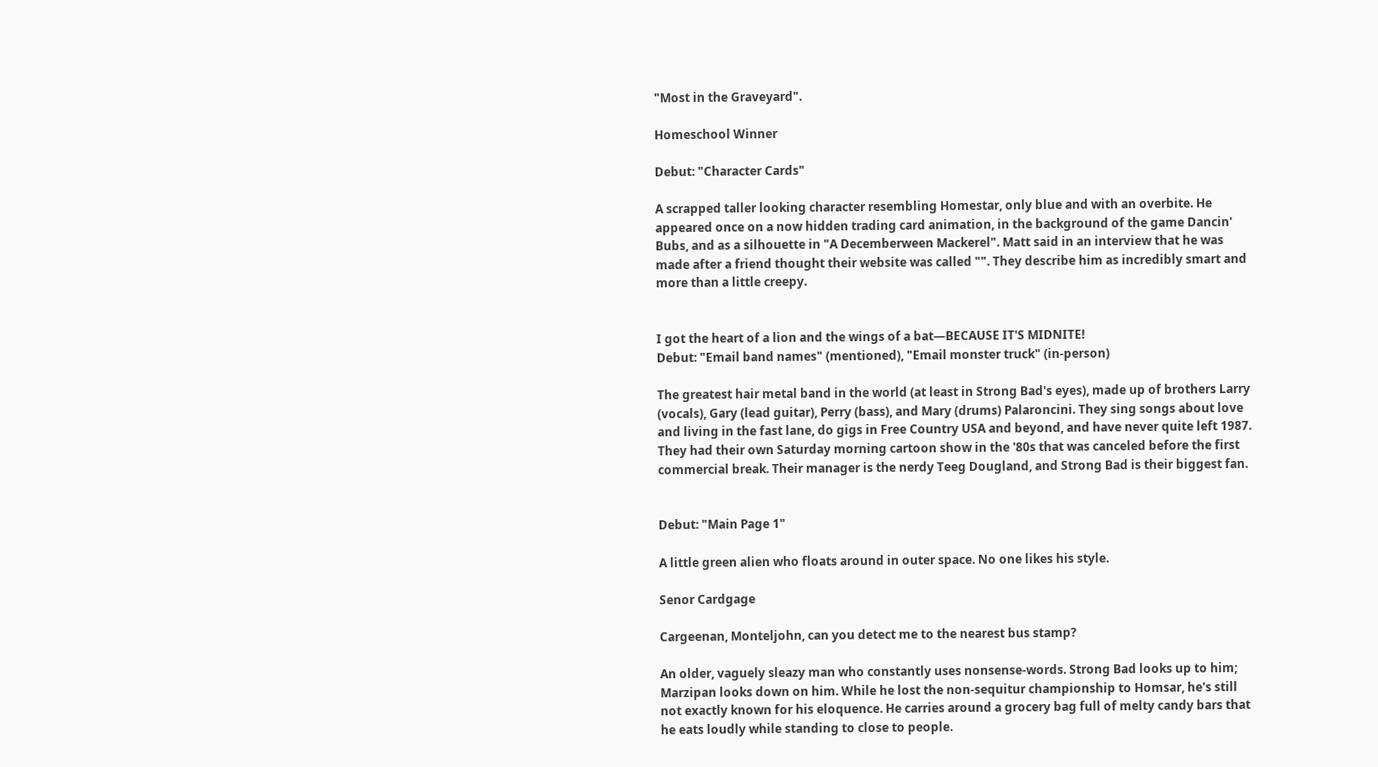"Most in the Graveyard".

Homeschool Winner

Debut: "Character Cards"

A scrapped taller looking character resembling Homestar, only blue and with an overbite. He appeared once on a now hidden trading card animation, in the background of the game Dancin' Bubs, and as a silhouette in "A Decemberween Mackerel". Matt said in an interview that he was made after a friend thought their website was called "". They describe him as incredibly smart and more than a little creepy.


I got the heart of a lion and the wings of a bat—BECAUSE IT'S MIDNITE!
Debut: "Email band names" (mentioned), "Email monster truck" (in-person)

The greatest hair metal band in the world (at least in Strong Bad's eyes), made up of brothers Larry (vocals), Gary (lead guitar), Perry (bass), and Mary (drums) Palaroncini. They sing songs about love and living in the fast lane, do gigs in Free Country USA and beyond, and have never quite left 1987. They had their own Saturday morning cartoon show in the '80s that was canceled before the first commercial break. Their manager is the nerdy Teeg Dougland, and Strong Bad is their biggest fan.


Debut: "Main Page 1"

A little green alien who floats around in outer space. No one likes his style.

Senor Cardgage

Cargeenan, Monteljohn, can you detect me to the nearest bus stamp?

An older, vaguely sleazy man who constantly uses nonsense-words. Strong Bad looks up to him; Marzipan looks down on him. While he lost the non-sequitur championship to Homsar, he's still not exactly known for his eloquence. He carries around a grocery bag full of melty candy bars that he eats loudly while standing to close to people.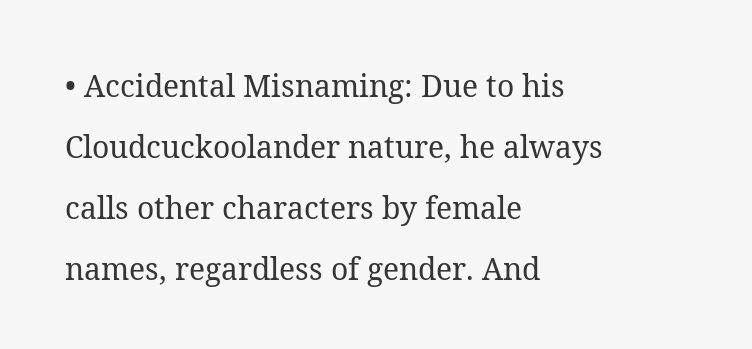• Accidental Misnaming: Due to his Cloudcuckoolander nature, he always calls other characters by female names, regardless of gender. And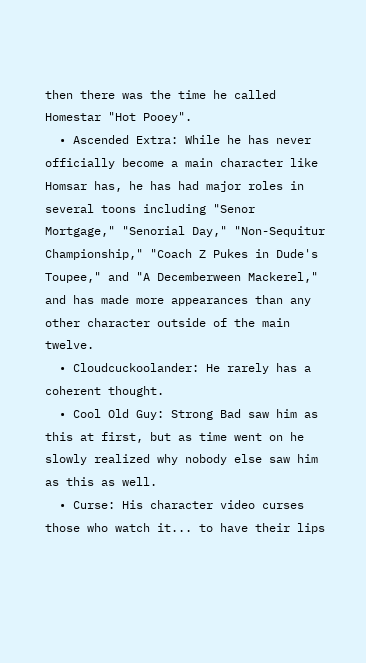then there was the time he called Homestar "Hot Pooey".
  • Ascended Extra: While he has never officially become a main character like Homsar has, he has had major roles in several toons including "Senor Mortgage," "Senorial Day," "Non-Sequitur Championship," "Coach Z Pukes in Dude's Toupee," and "A Decemberween Mackerel," and has made more appearances than any other character outside of the main twelve.
  • Cloudcuckoolander: He rarely has a coherent thought.
  • Cool Old Guy: Strong Bad saw him as this at first, but as time went on he slowly realized why nobody else saw him as this as well.
  • Curse: His character video curses those who watch it... to have their lips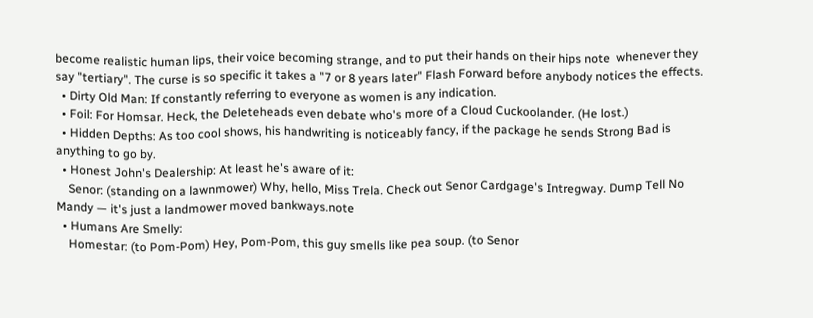become realistic human lips, their voice becoming strange, and to put their hands on their hips note  whenever they say "tertiary". The curse is so specific it takes a "7 or 8 years later" Flash Forward before anybody notices the effects.
  • Dirty Old Man: If constantly referring to everyone as women is any indication.
  • Foil: For Homsar. Heck, the Deleteheads even debate who's more of a Cloud Cuckoolander. (He lost.)
  • Hidden Depths: As too cool shows, his handwriting is noticeably fancy, if the package he sends Strong Bad is anything to go by.
  • Honest John's Dealership: At least he's aware of it:
    Senor: (standing on a lawnmower) Why, hello, Miss Trela. Check out Senor Cardgage's Intregway. Dump Tell No Mandy — it's just a landmower moved bankways.note
  • Humans Are Smelly:
    Homestar: (to Pom-Pom) Hey, Pom-Pom, this guy smells like pea soup. (to Senor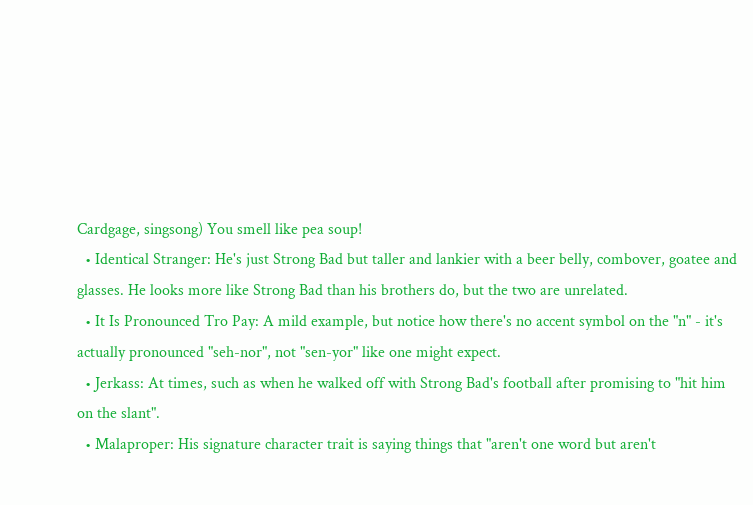Cardgage, singsong) You smell like pea soup!
  • Identical Stranger: He's just Strong Bad but taller and lankier with a beer belly, combover, goatee and glasses. He looks more like Strong Bad than his brothers do, but the two are unrelated.
  • It Is Pronounced Tro Pay: A mild example, but notice how there's no accent symbol on the "n" - it's actually pronounced "seh-nor", not "sen-yor" like one might expect.
  • Jerkass: At times, such as when he walked off with Strong Bad's football after promising to "hit him on the slant".
  • Malaproper: His signature character trait is saying things that "aren't one word but aren't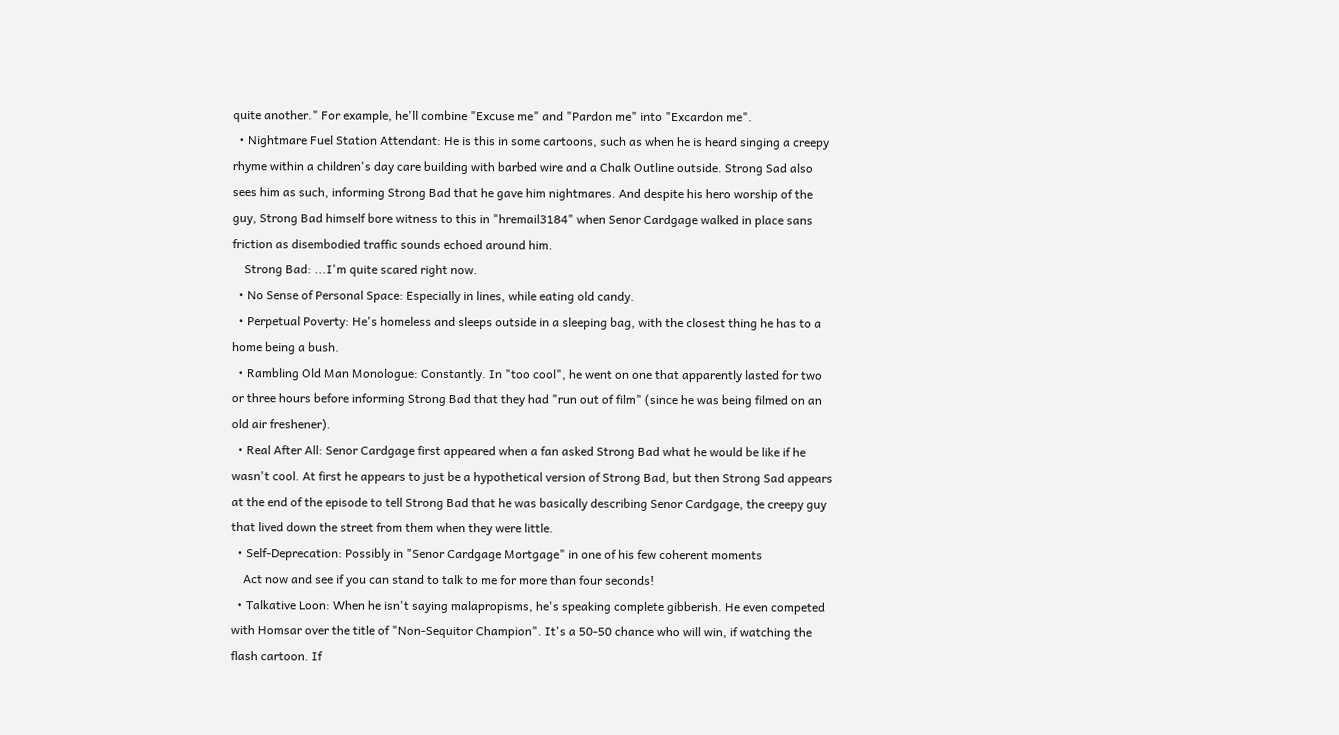quite another." For example, he'll combine "Excuse me" and "Pardon me" into "Excardon me".
  • Nightmare Fuel Station Attendant: He is this in some cartoons, such as when he is heard singing a creepy rhyme within a children's day care building with barbed wire and a Chalk Outline outside. Strong Sad also sees him as such, informing Strong Bad that he gave him nightmares. And despite his hero worship of the guy, Strong Bad himself bore witness to this in "hremail3184" when Senor Cardgage walked in place sans friction as disembodied traffic sounds echoed around him.
    Strong Bad: ...I'm quite scared right now.
  • No Sense of Personal Space: Especially in lines, while eating old candy.
  • Perpetual Poverty: He's homeless and sleeps outside in a sleeping bag, with the closest thing he has to a home being a bush.
  • Rambling Old Man Monologue: Constantly. In "too cool", he went on one that apparently lasted for two or three hours before informing Strong Bad that they had "run out of film" (since he was being filmed on an old air freshener).
  • Real After All: Senor Cardgage first appeared when a fan asked Strong Bad what he would be like if he wasn't cool. At first he appears to just be a hypothetical version of Strong Bad, but then Strong Sad appears at the end of the episode to tell Strong Bad that he was basically describing Senor Cardgage, the creepy guy that lived down the street from them when they were little.
  • Self-Deprecation: Possibly in "Senor Cardgage Mortgage" in one of his few coherent moments
    Act now and see if you can stand to talk to me for more than four seconds!
  • Talkative Loon: When he isn't saying malapropisms, he's speaking complete gibberish. He even competed with Homsar over the title of "Non-Sequitor Champion". It's a 50-50 chance who will win, if watching the flash cartoon. If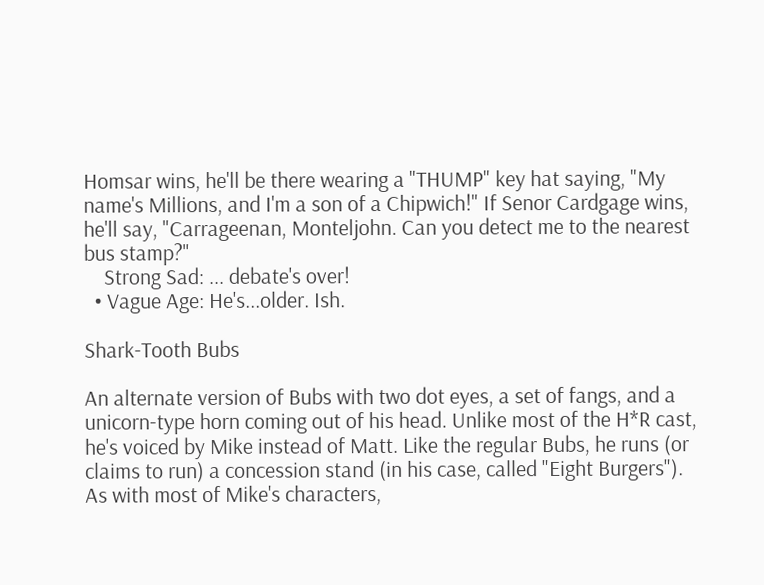Homsar wins, he'll be there wearing a "THUMP" key hat saying, "My name's Millions, and I'm a son of a Chipwich!" If Senor Cardgage wins, he'll say, "Carrageenan, Monteljohn. Can you detect me to the nearest bus stamp?"
    Strong Sad: ... debate's over!
  • Vague Age: He's...older. Ish.

Shark-Tooth Bubs

An alternate version of Bubs with two dot eyes, a set of fangs, and a unicorn-type horn coming out of his head. Unlike most of the H*R cast, he's voiced by Mike instead of Matt. Like the regular Bubs, he runs (or claims to run) a concession stand (in his case, called "Eight Burgers"). As with most of Mike's characters,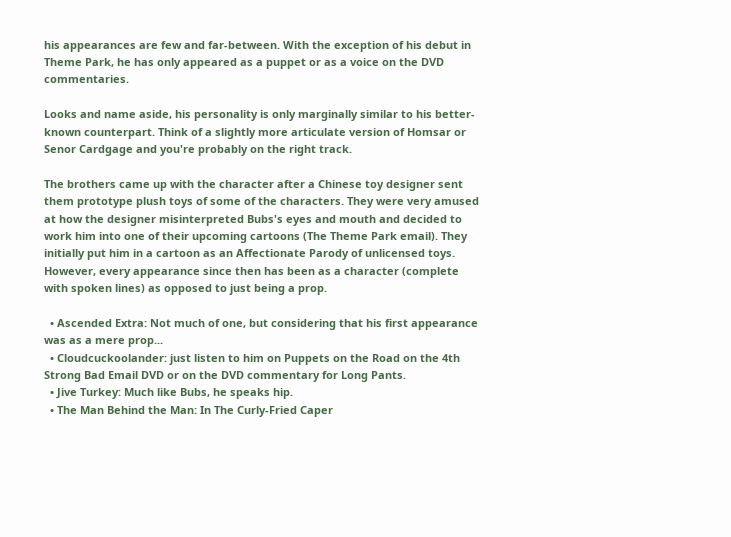his appearances are few and far-between. With the exception of his debut in Theme Park, he has only appeared as a puppet or as a voice on the DVD commentaries.

Looks and name aside, his personality is only marginally similar to his better-known counterpart. Think of a slightly more articulate version of Homsar or Senor Cardgage and you're probably on the right track.

The brothers came up with the character after a Chinese toy designer sent them prototype plush toys of some of the characters. They were very amused at how the designer misinterpreted Bubs's eyes and mouth and decided to work him into one of their upcoming cartoons (The Theme Park email). They initially put him in a cartoon as an Affectionate Parody of unlicensed toys. However, every appearance since then has been as a character (complete with spoken lines) as opposed to just being a prop.

  • Ascended Extra: Not much of one, but considering that his first appearance was as a mere prop...
  • Cloudcuckoolander: just listen to him on Puppets on the Road on the 4th Strong Bad Email DVD or on the DVD commentary for Long Pants.
  • Jive Turkey: Much like Bubs, he speaks hip.
  • The Man Behind the Man: In The Curly-Fried Caper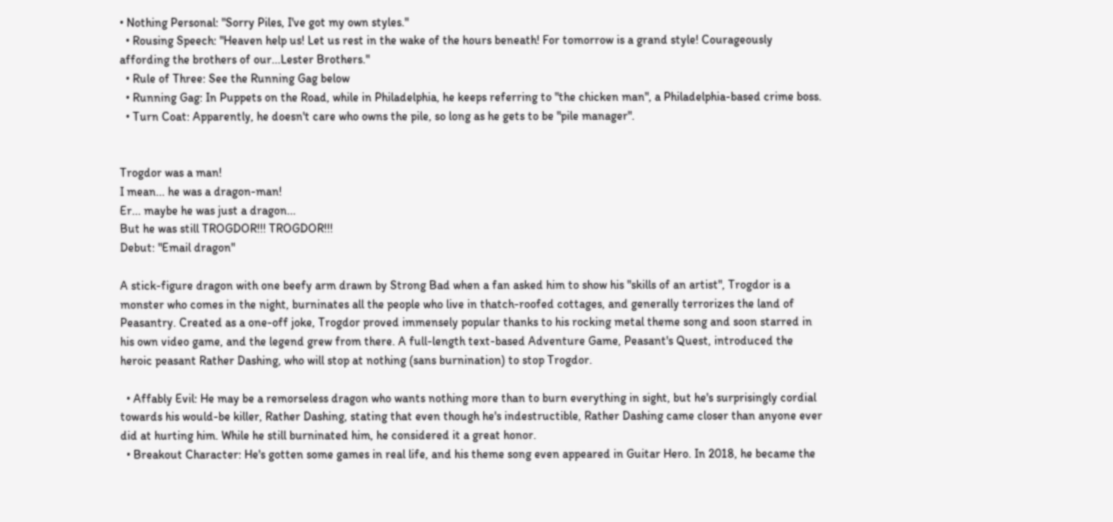• Nothing Personal: "Sorry Piles, I've got my own styles."
  • Rousing Speech: "Heaven help us! Let us rest in the wake of the hours beneath! For tomorrow is a grand style! Courageously affording the brothers of our...Lester Brothers."
  • Rule of Three: See the Running Gag below
  • Running Gag: In Puppets on the Road, while in Philadelphia, he keeps referring to "the chicken man", a Philadelphia-based crime boss.
  • Turn Coat: Apparently, he doesn't care who owns the pile, so long as he gets to be "pile manager".


Trogdor was a man!
I mean... he was a dragon-man!
Er... maybe he was just a dragon...
But he was still TROGDOR!!! TROGDOR!!!
Debut: "Email dragon"

A stick-figure dragon with one beefy arm drawn by Strong Bad when a fan asked him to show his "skills of an artist", Trogdor is a monster who comes in the night, burninates all the people who live in thatch-roofed cottages, and generally terrorizes the land of Peasantry. Created as a one-off joke, Trogdor proved immensely popular thanks to his rocking metal theme song and soon starred in his own video game, and the legend grew from there. A full-length text-based Adventure Game, Peasant's Quest, introduced the heroic peasant Rather Dashing, who will stop at nothing (sans burnination) to stop Trogdor.

  • Affably Evil: He may be a remorseless dragon who wants nothing more than to burn everything in sight, but he's surprisingly cordial towards his would-be killer, Rather Dashing, stating that even though he's indestructible, Rather Dashing came closer than anyone ever did at hurting him. While he still burninated him, he considered it a great honor.
  • Breakout Character: He's gotten some games in real life, and his theme song even appeared in Guitar Hero. In 2018, he became the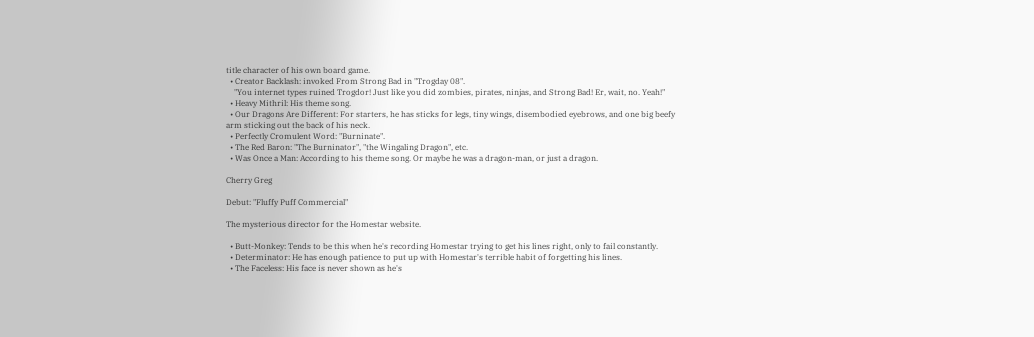title character of his own board game.
  • Creator Backlash: invoked From Strong Bad in "Trogday 08".
    "You internet types ruined Trogdor! Just like you did zombies, pirates, ninjas, and Strong Bad! Er, wait, no. Yeah!"
  • Heavy Mithril: His theme song.
  • Our Dragons Are Different: For starters, he has sticks for legs, tiny wings, disembodied eyebrows, and one big beefy arm sticking out the back of his neck.
  • Perfectly Cromulent Word: "Burninate".
  • The Red Baron: "The Burninator", "the Wingaling Dragon", etc.
  • Was Once a Man: According to his theme song. Or maybe he was a dragon-man, or just a dragon.

Cherry Greg

Debut: "Fluffy Puff Commercial"

The mysterious director for the Homestar website.

  • Butt-Monkey: Tends to be this when he's recording Homestar trying to get his lines right, only to fail constantly.
  • Determinator: He has enough patience to put up with Homestar's terrible habit of forgetting his lines.
  • The Faceless: His face is never shown as he's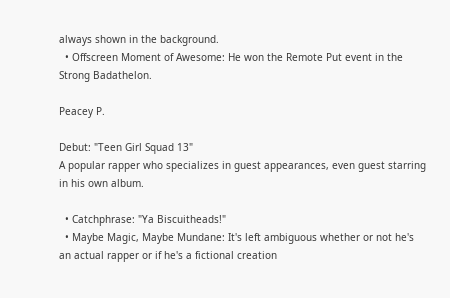always shown in the background.
  • Offscreen Moment of Awesome: He won the Remote Put event in the Strong Badathelon.

Peacey P.

Debut: "Teen Girl Squad 13"
A popular rapper who specializes in guest appearances, even guest starring in his own album.

  • Catchphrase: "Ya Biscuitheads!"
  • Maybe Magic, Maybe Mundane: It's left ambiguous whether or not he's an actual rapper or if he's a fictional creation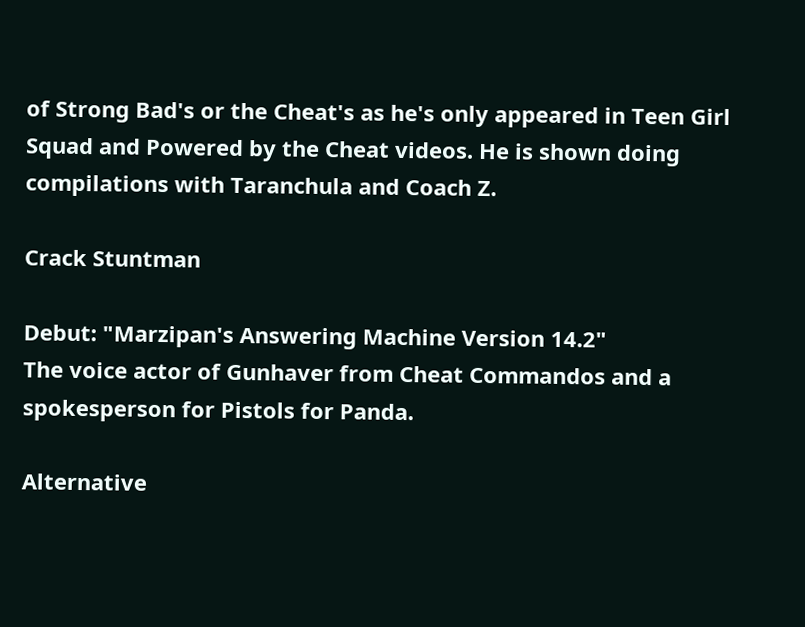of Strong Bad's or the Cheat's as he's only appeared in Teen Girl Squad and Powered by the Cheat videos. He is shown doing compilations with Taranchula and Coach Z.

Crack Stuntman

Debut: "Marzipan's Answering Machine Version 14.2"
The voice actor of Gunhaver from Cheat Commandos and a spokesperson for Pistols for Panda.

Alternative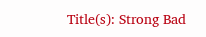Title(s): Strong Bad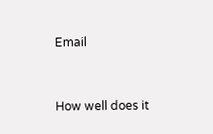Email


How well does it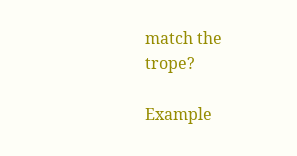match the trope?

Example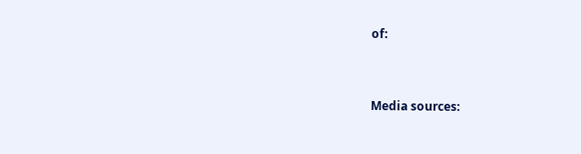of:


Media sources: